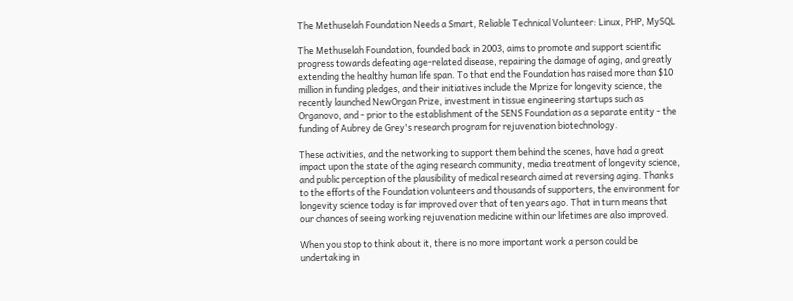The Methuselah Foundation Needs a Smart, Reliable Technical Volunteer: Linux, PHP, MySQL

The Methuselah Foundation, founded back in 2003, aims to promote and support scientific progress towards defeating age-related disease, repairing the damage of aging, and greatly extending the healthy human life span. To that end the Foundation has raised more than $10 million in funding pledges, and their initiatives include the Mprize for longevity science, the recently launched NewOrgan Prize, investment in tissue engineering startups such as Organovo, and - prior to the establishment of the SENS Foundation as a separate entity - the funding of Aubrey de Grey's research program for rejuvenation biotechnology.

These activities, and the networking to support them behind the scenes, have had a great impact upon the state of the aging research community, media treatment of longevity science, and public perception of the plausibility of medical research aimed at reversing aging. Thanks to the efforts of the Foundation volunteers and thousands of supporters, the environment for longevity science today is far improved over that of ten years ago. That in turn means that our chances of seeing working rejuvenation medicine within our lifetimes are also improved.

When you stop to think about it, there is no more important work a person could be undertaking in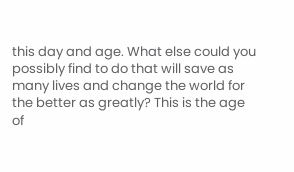this day and age. What else could you possibly find to do that will save as many lives and change the world for the better as greatly? This is the age of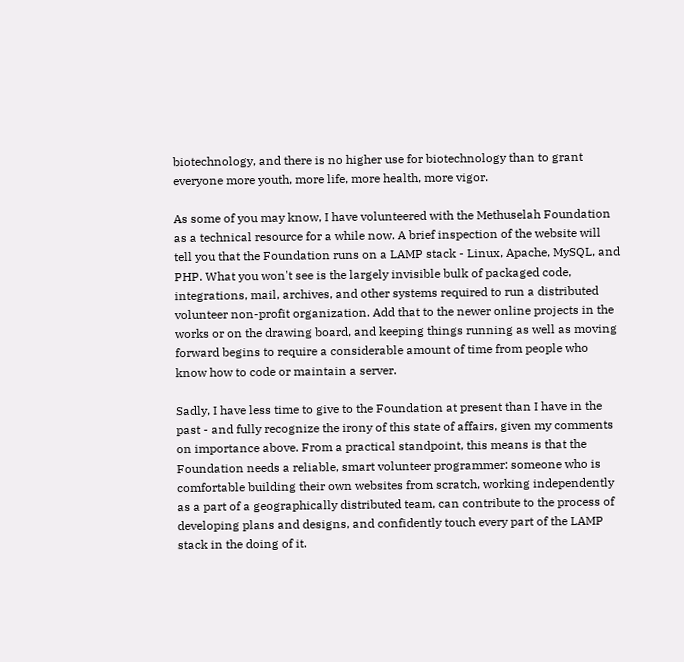biotechnology, and there is no higher use for biotechnology than to grant everyone more youth, more life, more health, more vigor.

As some of you may know, I have volunteered with the Methuselah Foundation as a technical resource for a while now. A brief inspection of the website will tell you that the Foundation runs on a LAMP stack - Linux, Apache, MySQL, and PHP. What you won't see is the largely invisible bulk of packaged code, integrations, mail, archives, and other systems required to run a distributed volunteer non-profit organization. Add that to the newer online projects in the works or on the drawing board, and keeping things running as well as moving forward begins to require a considerable amount of time from people who know how to code or maintain a server.

Sadly, I have less time to give to the Foundation at present than I have in the past - and fully recognize the irony of this state of affairs, given my comments on importance above. From a practical standpoint, this means is that the Foundation needs a reliable, smart volunteer programmer: someone who is comfortable building their own websites from scratch, working independently as a part of a geographically distributed team, can contribute to the process of developing plans and designs, and confidently touch every part of the LAMP stack in the doing of it.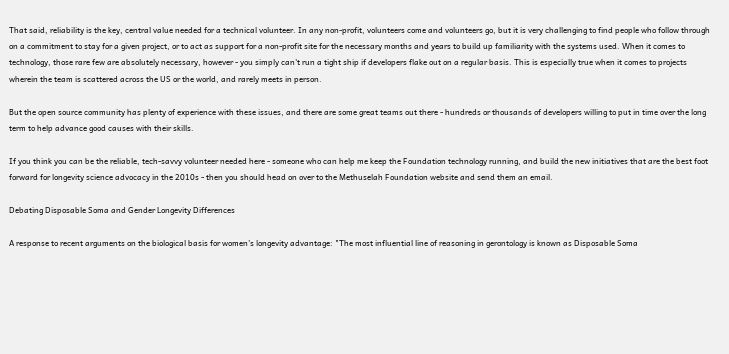That said, reliability is the key, central value needed for a technical volunteer. In any non-profit, volunteers come and volunteers go, but it is very challenging to find people who follow through on a commitment to stay for a given project, or to act as support for a non-profit site for the necessary months and years to build up familiarity with the systems used. When it comes to technology, those rare few are absolutely necessary, however - you simply can't run a tight ship if developers flake out on a regular basis. This is especially true when it comes to projects wherein the team is scattered across the US or the world, and rarely meets in person.

But the open source community has plenty of experience with these issues, and there are some great teams out there - hundreds or thousands of developers willing to put in time over the long term to help advance good causes with their skills.

If you think you can be the reliable, tech-savvy volunteer needed here - someone who can help me keep the Foundation technology running, and build the new initiatives that are the best foot forward for longevity science advocacy in the 2010s - then you should head on over to the Methuselah Foundation website and send them an email.

Debating Disposable Soma and Gender Longevity Differences

A response to recent arguments on the biological basis for women's longevity advantage: "The most influential line of reasoning in gerontology is known as Disposable Soma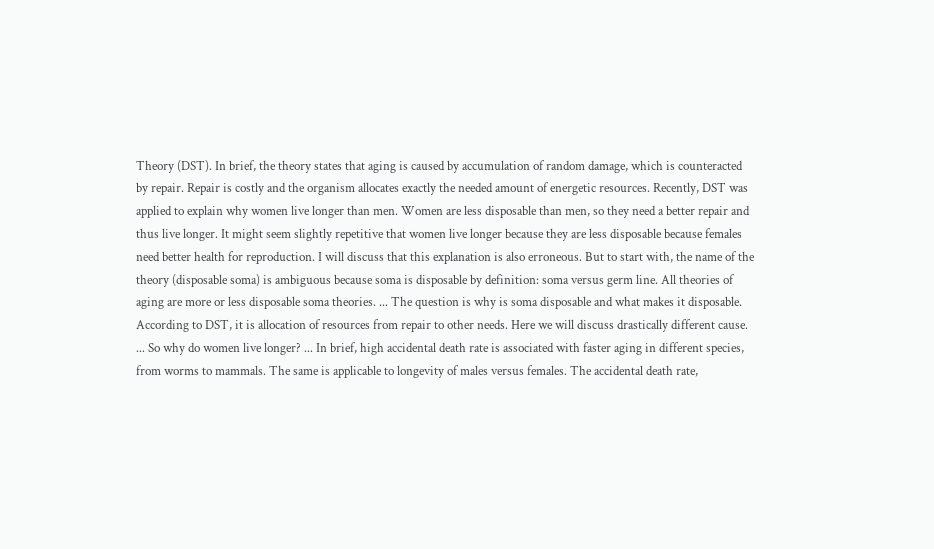Theory (DST). In brief, the theory states that aging is caused by accumulation of random damage, which is counteracted by repair. Repair is costly and the organism allocates exactly the needed amount of energetic resources. Recently, DST was applied to explain why women live longer than men. Women are less disposable than men, so they need a better repair and thus live longer. It might seem slightly repetitive that women live longer because they are less disposable because females need better health for reproduction. I will discuss that this explanation is also erroneous. But to start with, the name of the theory (disposable soma) is ambiguous because soma is disposable by definition: soma versus germ line. All theories of aging are more or less disposable soma theories. ... The question is why is soma disposable and what makes it disposable. According to DST, it is allocation of resources from repair to other needs. Here we will discuss drastically different cause. ... So why do women live longer? ... In brief, high accidental death rate is associated with faster aging in different species, from worms to mammals. The same is applicable to longevity of males versus females. The accidental death rate,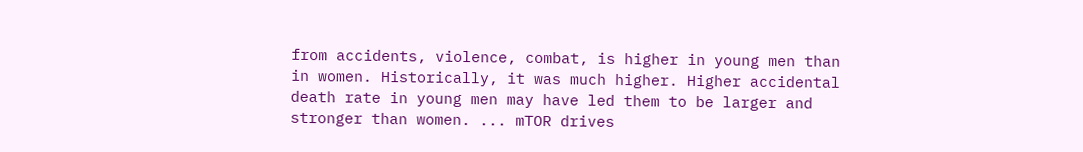from accidents, violence, combat, is higher in young men than in women. Historically, it was much higher. Higher accidental death rate in young men may have led them to be larger and stronger than women. ... mTOR drives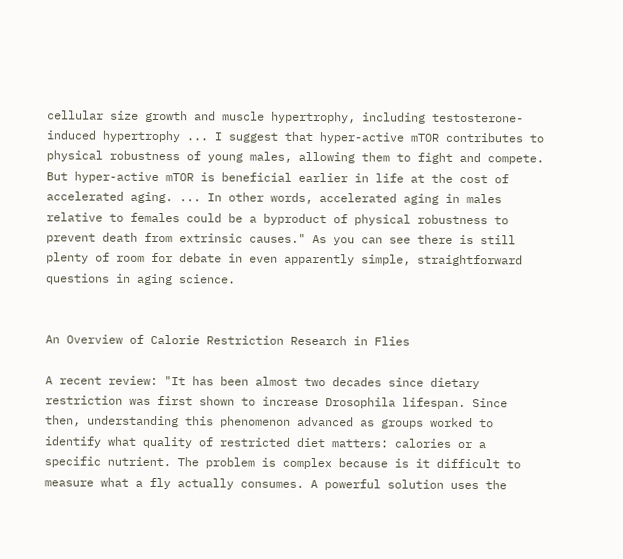cellular size growth and muscle hypertrophy, including testosterone-induced hypertrophy ... I suggest that hyper-active mTOR contributes to physical robustness of young males, allowing them to fight and compete. But hyper-active mTOR is beneficial earlier in life at the cost of accelerated aging. ... In other words, accelerated aging in males relative to females could be a byproduct of physical robustness to prevent death from extrinsic causes." As you can see there is still plenty of room for debate in even apparently simple, straightforward questions in aging science.


An Overview of Calorie Restriction Research in Flies

A recent review: "It has been almost two decades since dietary restriction was first shown to increase Drosophila lifespan. Since then, understanding this phenomenon advanced as groups worked to identify what quality of restricted diet matters: calories or a specific nutrient. The problem is complex because is it difficult to measure what a fly actually consumes. A powerful solution uses the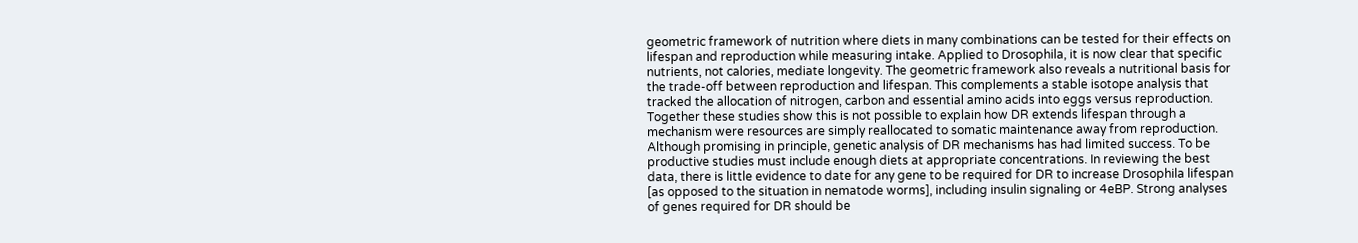geometric framework of nutrition where diets in many combinations can be tested for their effects on lifespan and reproduction while measuring intake. Applied to Drosophila, it is now clear that specific nutrients, not calories, mediate longevity. The geometric framework also reveals a nutritional basis for the trade-off between reproduction and lifespan. This complements a stable isotope analysis that tracked the allocation of nitrogen, carbon and essential amino acids into eggs versus reproduction. Together these studies show this is not possible to explain how DR extends lifespan through a mechanism were resources are simply reallocated to somatic maintenance away from reproduction. Although promising in principle, genetic analysis of DR mechanisms has had limited success. To be productive studies must include enough diets at appropriate concentrations. In reviewing the best data, there is little evidence to date for any gene to be required for DR to increase Drosophila lifespan [as opposed to the situation in nematode worms], including insulin signaling or 4eBP. Strong analyses of genes required for DR should be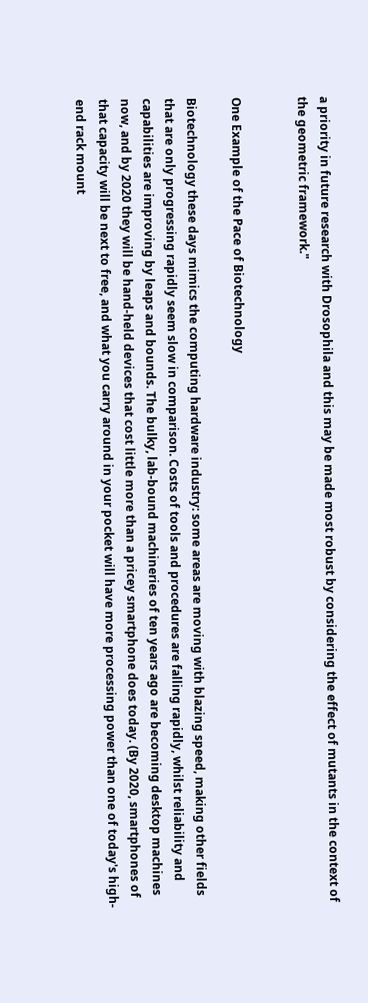a priority in future research with Drosophila and this may be made most robust by considering the effect of mutants in the context of the geometric framework."


One Example of the Pace of Biotechnology

Biotechnology these days mimics the computing hardware industry: some areas are moving with blazing speed, making other fields that are only progressing rapidly seem slow in comparison. Costs of tools and procedures are falling rapidly, whilst reliability and capabilities are improving by leaps and bounds. The bulky, lab-bound machineries of ten years ago are becoming desktop machines now, and by 2020 they will be hand-held devices that cost little more than a pricey smartphone does today. (By 2020, smartphones of that capacity will be next to free, and what you carry around in your pocket will have more processing power than one of today's high-end rack mount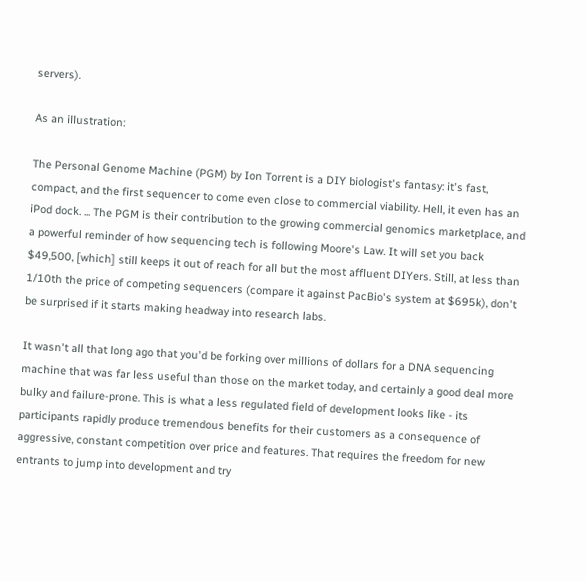servers).

As an illustration:

The Personal Genome Machine (PGM) by Ion Torrent is a DIY biologist's fantasy: it's fast, compact, and the first sequencer to come even close to commercial viability. Hell, it even has an iPod dock. ... The PGM is their contribution to the growing commercial genomics marketplace, and a powerful reminder of how sequencing tech is following Moore's Law. It will set you back $49,500, [which] still keeps it out of reach for all but the most affluent DIYers. Still, at less than 1/10th the price of competing sequencers (compare it against PacBio's system at $695k), don't be surprised if it starts making headway into research labs.

It wasn't all that long ago that you'd be forking over millions of dollars for a DNA sequencing machine that was far less useful than those on the market today, and certainly a good deal more bulky and failure-prone. This is what a less regulated field of development looks like - its participants rapidly produce tremendous benefits for their customers as a consequence of aggressive, constant competition over price and features. That requires the freedom for new entrants to jump into development and try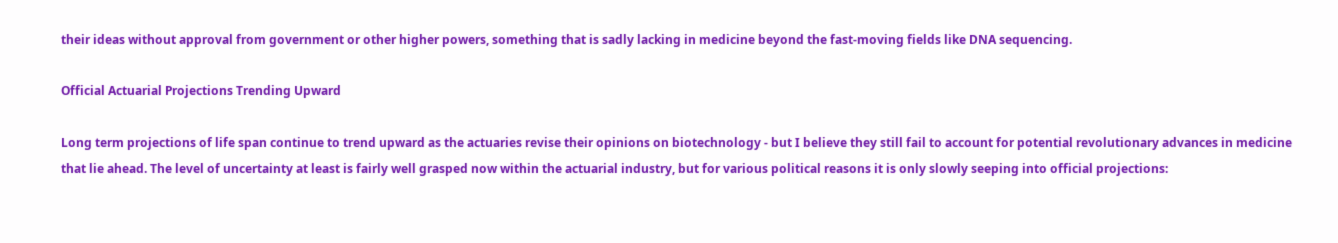their ideas without approval from government or other higher powers, something that is sadly lacking in medicine beyond the fast-moving fields like DNA sequencing.

Official Actuarial Projections Trending Upward

Long term projections of life span continue to trend upward as the actuaries revise their opinions on biotechnology - but I believe they still fail to account for potential revolutionary advances in medicine that lie ahead. The level of uncertainty at least is fairly well grasped now within the actuarial industry, but for various political reasons it is only slowly seeping into official projections: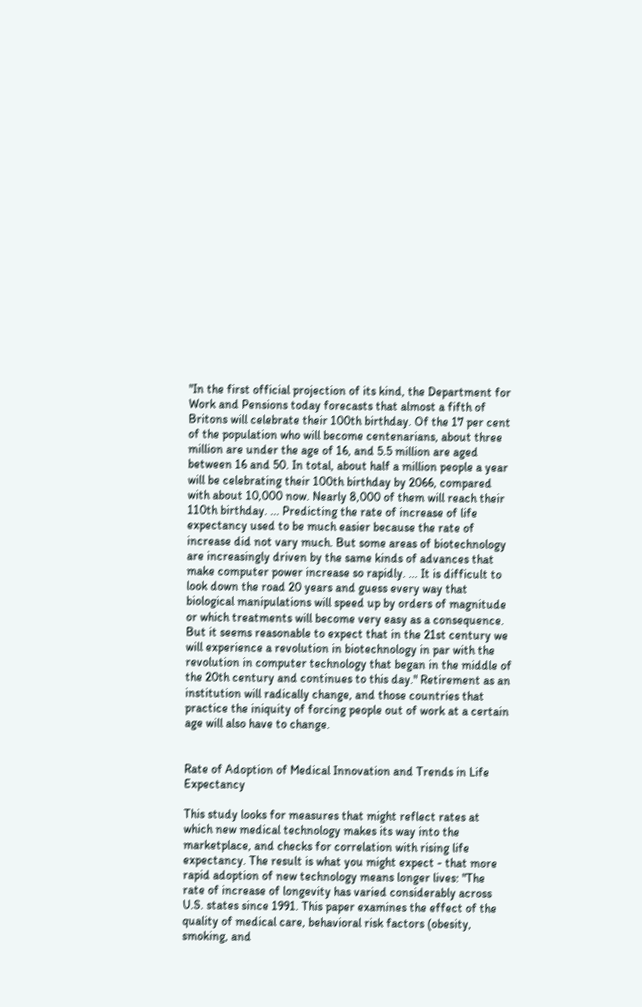"In the first official projection of its kind, the Department for Work and Pensions today forecasts that almost a fifth of Britons will celebrate their 100th birthday. Of the 17 per cent of the population who will become centenarians, about three million are under the age of 16, and 5.5 million are aged between 16 and 50. In total, about half a million people a year will be celebrating their 100th birthday by 2066, compared with about 10,000 now. Nearly 8,000 of them will reach their 110th birthday. ... Predicting the rate of increase of life expectancy used to be much easier because the rate of increase did not vary much. But some areas of biotechnology are increasingly driven by the same kinds of advances that make computer power increase so rapidly. ... It is difficult to look down the road 20 years and guess every way that biological manipulations will speed up by orders of magnitude or which treatments will become very easy as a consequence. But it seems reasonable to expect that in the 21st century we will experience a revolution in biotechnology in par with the revolution in computer technology that began in the middle of the 20th century and continues to this day." Retirement as an institution will radically change, and those countries that practice the iniquity of forcing people out of work at a certain age will also have to change.


Rate of Adoption of Medical Innovation and Trends in Life Expectancy

This study looks for measures that might reflect rates at which new medical technology makes its way into the marketplace, and checks for correlation with rising life expectancy. The result is what you might expect - that more rapid adoption of new technology means longer lives: "The rate of increase of longevity has varied considerably across U.S. states since 1991. This paper examines the effect of the quality of medical care, behavioral risk factors (obesity, smoking, and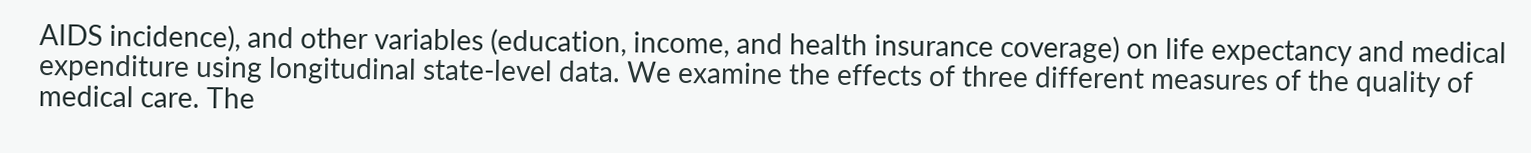AIDS incidence), and other variables (education, income, and health insurance coverage) on life expectancy and medical expenditure using longitudinal state-level data. We examine the effects of three different measures of the quality of medical care. The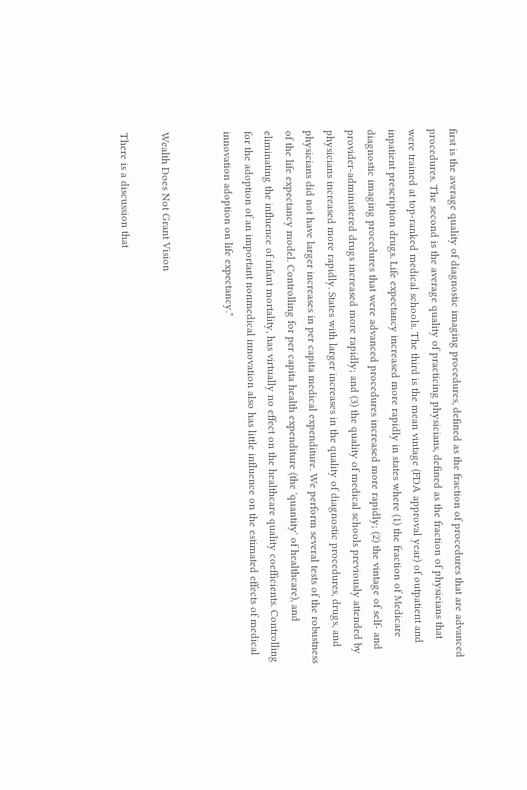first is the average quality of diagnostic imaging procedures, defined as the fraction of procedures that are advanced procedures. The second is the average quality of practicing physicians, defined as the fraction of physicians that were trained at top-ranked medical schools. The third is the mean vintage (FDA approval year) of outpatient and inpatient prescription drugs. Life expectancy increased more rapidly in states where (1) the fraction of Medicare diagnostic imaging procedures that were advanced procedures increased more rapidly; (2) the vintage of self- and provider-administered drugs increased more rapidly; and (3) the quality of medical schools previously attended by physicians increased more rapidly. States with larger increases in the quality of diagnostic procedures, drugs, and physicians did not have larger increases in per capita medical expenditure. We perform several tests of the robustness of the life expectancy model. Controlling for per capita health expenditure (the 'quantity' of healthcare), and eliminating the influence of infant mortality, has virtually no effect on the healthcare quality coefficients. Controlling for the adoption of an important nonmedical innovation also has little influence on the estimated effects of medical innovation adoption on life expectancy."


Wealth Does Not Grant Vision

There is a discussion that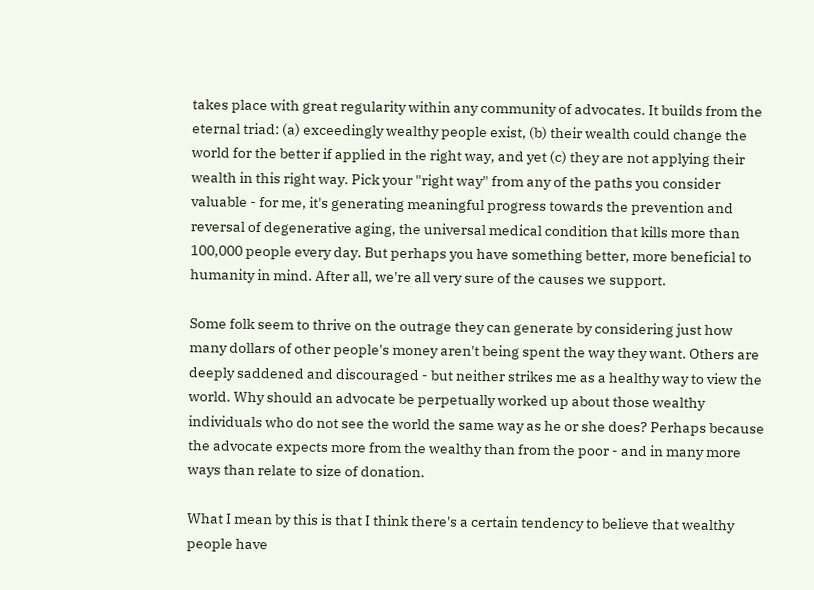takes place with great regularity within any community of advocates. It builds from the eternal triad: (a) exceedingly wealthy people exist, (b) their wealth could change the world for the better if applied in the right way, and yet (c) they are not applying their wealth in this right way. Pick your "right way" from any of the paths you consider valuable - for me, it's generating meaningful progress towards the prevention and reversal of degenerative aging, the universal medical condition that kills more than 100,000 people every day. But perhaps you have something better, more beneficial to humanity in mind. After all, we're all very sure of the causes we support.

Some folk seem to thrive on the outrage they can generate by considering just how many dollars of other people's money aren't being spent the way they want. Others are deeply saddened and discouraged - but neither strikes me as a healthy way to view the world. Why should an advocate be perpetually worked up about those wealthy individuals who do not see the world the same way as he or she does? Perhaps because the advocate expects more from the wealthy than from the poor - and in many more ways than relate to size of donation.

What I mean by this is that I think there's a certain tendency to believe that wealthy people have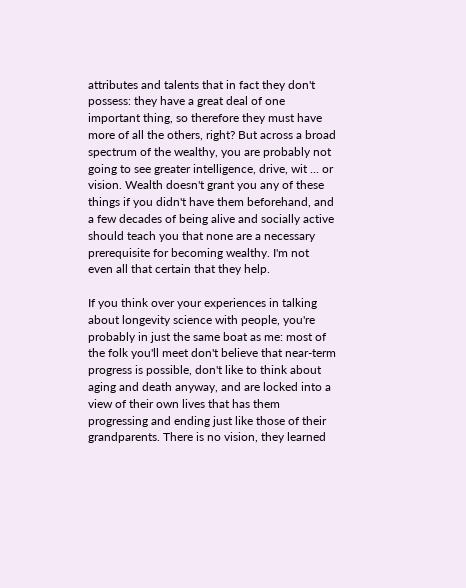attributes and talents that in fact they don't possess: they have a great deal of one important thing, so therefore they must have more of all the others, right? But across a broad spectrum of the wealthy, you are probably not going to see greater intelligence, drive, wit ... or vision. Wealth doesn't grant you any of these things if you didn't have them beforehand, and a few decades of being alive and socially active should teach you that none are a necessary prerequisite for becoming wealthy. I'm not even all that certain that they help.

If you think over your experiences in talking about longevity science with people, you're probably in just the same boat as me: most of the folk you'll meet don't believe that near-term progress is possible, don't like to think about aging and death anyway, and are locked into a view of their own lives that has them progressing and ending just like those of their grandparents. There is no vision, they learned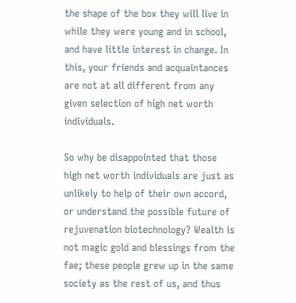the shape of the box they will live in while they were young and in school, and have little interest in change. In this, your friends and acquaintances are not at all different from any given selection of high net worth individuals.

So why be disappointed that those high net worth individuals are just as unlikely to help of their own accord, or understand the possible future of rejuvenation biotechnology? Wealth is not magic gold and blessings from the fae; these people grew up in the same society as the rest of us, and thus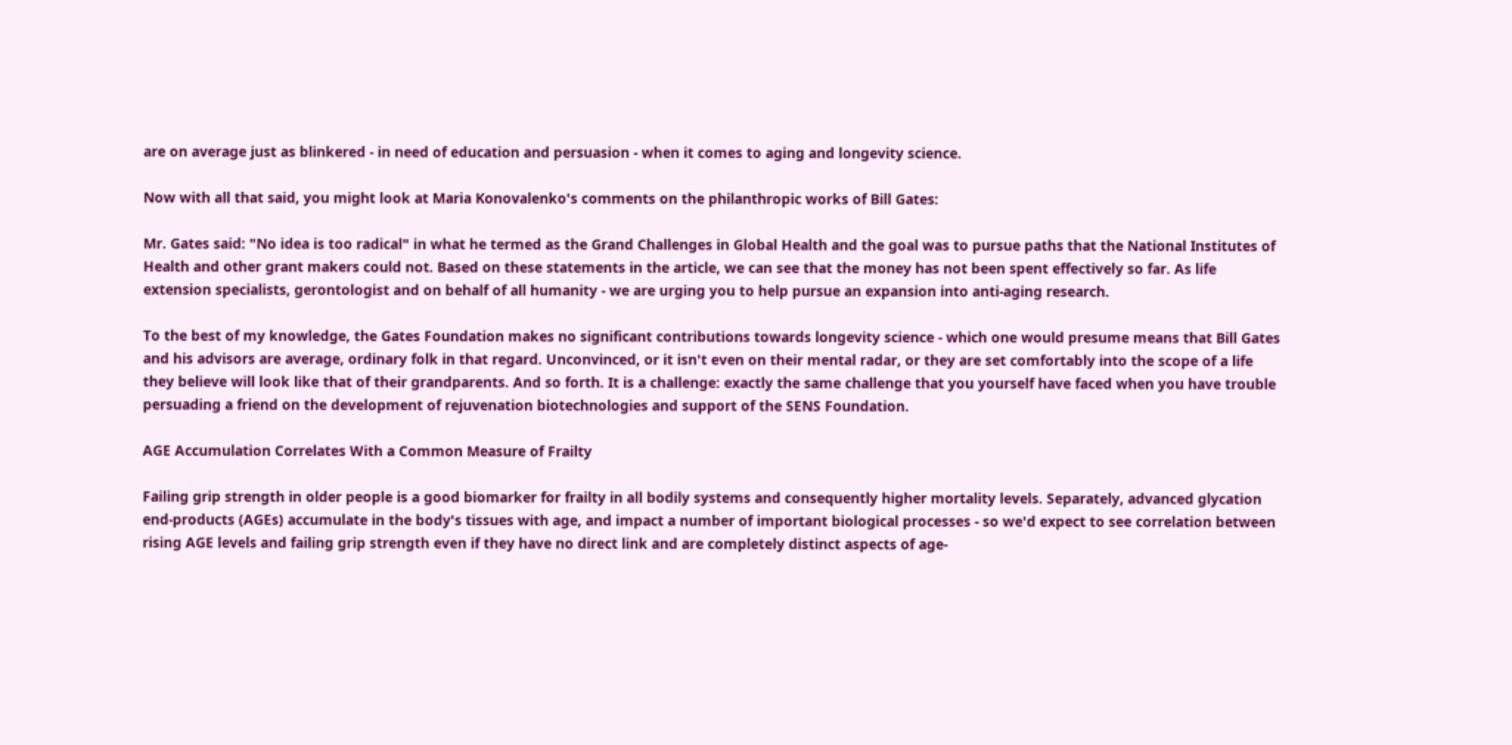are on average just as blinkered - in need of education and persuasion - when it comes to aging and longevity science.

Now with all that said, you might look at Maria Konovalenko's comments on the philanthropic works of Bill Gates:

Mr. Gates said: "No idea is too radical" in what he termed as the Grand Challenges in Global Health and the goal was to pursue paths that the National Institutes of Health and other grant makers could not. Based on these statements in the article, we can see that the money has not been spent effectively so far. As life extension specialists, gerontologist and on behalf of all humanity - we are urging you to help pursue an expansion into anti-aging research.

To the best of my knowledge, the Gates Foundation makes no significant contributions towards longevity science - which one would presume means that Bill Gates and his advisors are average, ordinary folk in that regard. Unconvinced, or it isn't even on their mental radar, or they are set comfortably into the scope of a life they believe will look like that of their grandparents. And so forth. It is a challenge: exactly the same challenge that you yourself have faced when you have trouble persuading a friend on the development of rejuvenation biotechnologies and support of the SENS Foundation.

AGE Accumulation Correlates With a Common Measure of Frailty

Failing grip strength in older people is a good biomarker for frailty in all bodily systems and consequently higher mortality levels. Separately, advanced glycation end-products (AGEs) accumulate in the body's tissues with age, and impact a number of important biological processes - so we'd expect to see correlation between rising AGE levels and failing grip strength even if they have no direct link and are completely distinct aspects of age-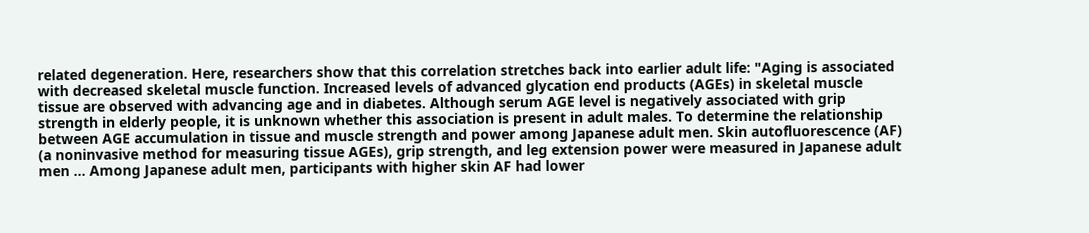related degeneration. Here, researchers show that this correlation stretches back into earlier adult life: "Aging is associated with decreased skeletal muscle function. Increased levels of advanced glycation end products (AGEs) in skeletal muscle tissue are observed with advancing age and in diabetes. Although serum AGE level is negatively associated with grip strength in elderly people, it is unknown whether this association is present in adult males. To determine the relationship between AGE accumulation in tissue and muscle strength and power among Japanese adult men. Skin autofluorescence (AF) (a noninvasive method for measuring tissue AGEs), grip strength, and leg extension power were measured in Japanese adult men ... Among Japanese adult men, participants with higher skin AF had lower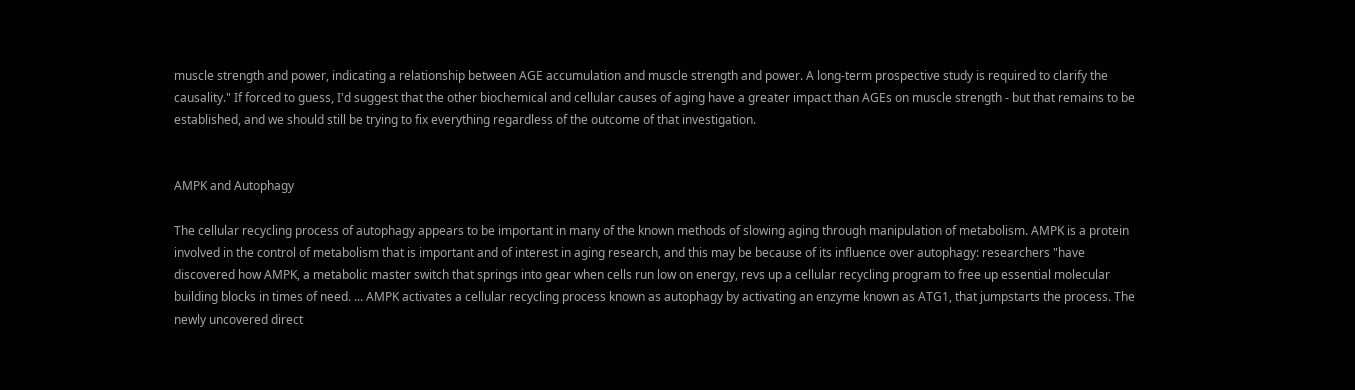muscle strength and power, indicating a relationship between AGE accumulation and muscle strength and power. A long-term prospective study is required to clarify the causality." If forced to guess, I'd suggest that the other biochemical and cellular causes of aging have a greater impact than AGEs on muscle strength - but that remains to be established, and we should still be trying to fix everything regardless of the outcome of that investigation.


AMPK and Autophagy

The cellular recycling process of autophagy appears to be important in many of the known methods of slowing aging through manipulation of metabolism. AMPK is a protein involved in the control of metabolism that is important and of interest in aging research, and this may be because of its influence over autophagy: researchers "have discovered how AMPK, a metabolic master switch that springs into gear when cells run low on energy, revs up a cellular recycling program to free up essential molecular building blocks in times of need. ... AMPK activates a cellular recycling process known as autophagy by activating an enzyme known as ATG1, that jumpstarts the process. The newly uncovered direct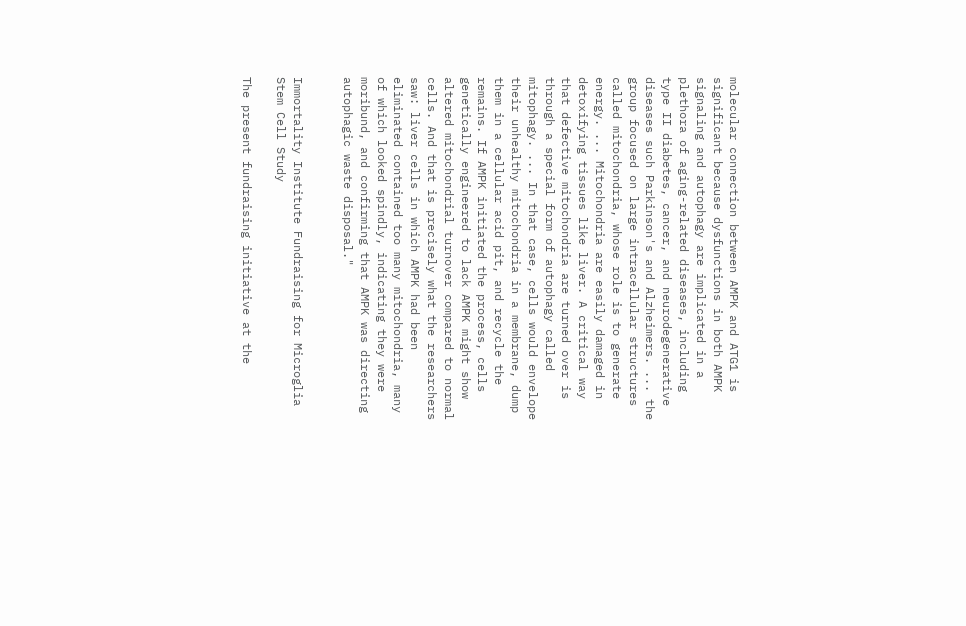molecular connection between AMPK and ATG1 is significant because dysfunctions in both AMPK signaling and autophagy are implicated in a plethora of aging-related diseases, including type II diabetes, cancer, and neurodegenerative diseases such Parkinson's and Alzheimers. ... the group focused on large intracellular structures called mitochondria, whose role is to generate energy. ... Mitochondria are easily damaged in detoxifying tissues like liver. A critical way that defective mitochondria are turned over is through a special form of autophagy called mitophagy. ... In that case, cells would envelope their unhealthy mitochondria in a membrane, dump them in a cellular acid pit, and recycle the remains. If AMPK initiated the process, cells genetically engineered to lack AMPK might show altered mitochondrial turnover compared to normal cells. And that is precisely what the researchers saw: liver cells in which AMPK had been eliminated contained too many mitochondria, many of which looked spindly, indicating they were moribund, and confirming that AMPK was directing autophagic waste disposal."


Immortality Institute Fundraising for Microglia Stem Cell Study

The present fundraising initiative at the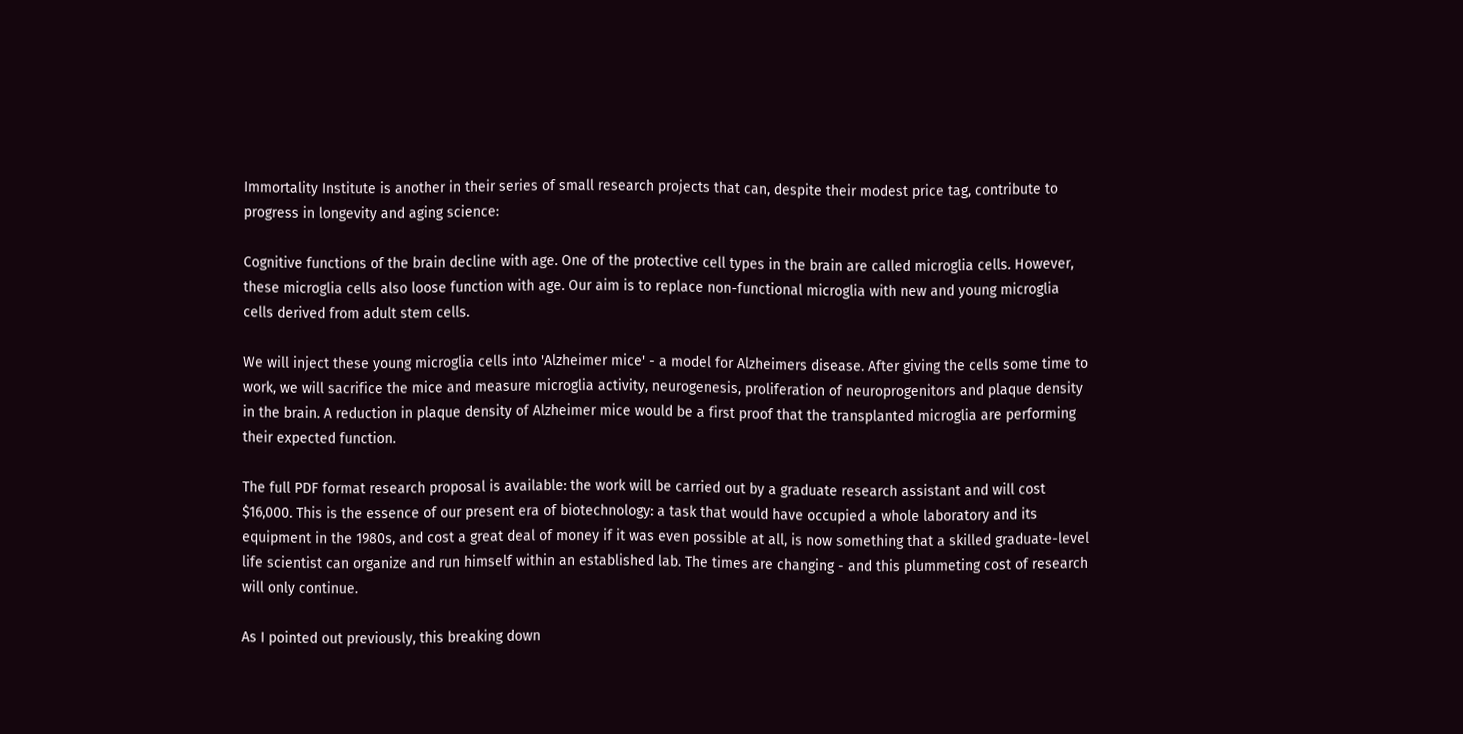Immortality Institute is another in their series of small research projects that can, despite their modest price tag, contribute to progress in longevity and aging science:

Cognitive functions of the brain decline with age. One of the protective cell types in the brain are called microglia cells. However, these microglia cells also loose function with age. Our aim is to replace non-functional microglia with new and young microglia cells derived from adult stem cells.

We will inject these young microglia cells into 'Alzheimer mice' - a model for Alzheimers disease. After giving the cells some time to work, we will sacrifice the mice and measure microglia activity, neurogenesis, proliferation of neuroprogenitors and plaque density in the brain. A reduction in plaque density of Alzheimer mice would be a first proof that the transplanted microglia are performing their expected function.

The full PDF format research proposal is available: the work will be carried out by a graduate research assistant and will cost $16,000. This is the essence of our present era of biotechnology: a task that would have occupied a whole laboratory and its equipment in the 1980s, and cost a great deal of money if it was even possible at all, is now something that a skilled graduate-level life scientist can organize and run himself within an established lab. The times are changing - and this plummeting cost of research will only continue.

As I pointed out previously, this breaking down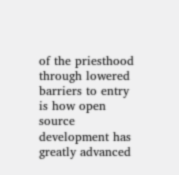of the priesthood through lowered barriers to entry is how open source development has greatly advanced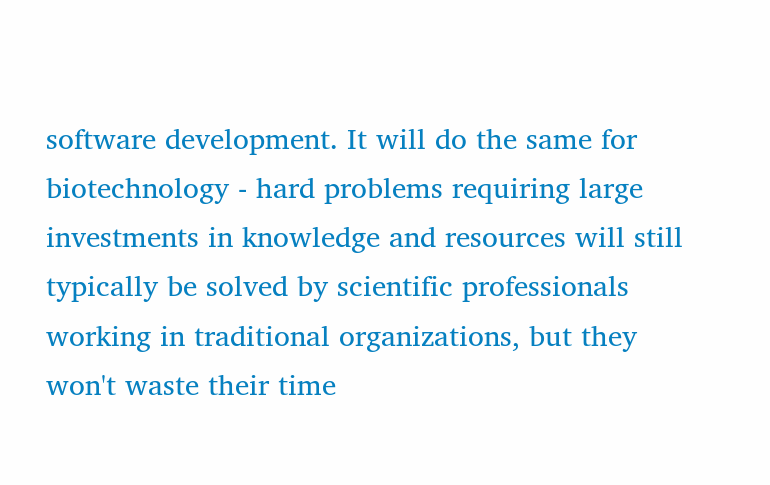software development. It will do the same for biotechnology - hard problems requiring large investments in knowledge and resources will still typically be solved by scientific professionals working in traditional organizations, but they won't waste their time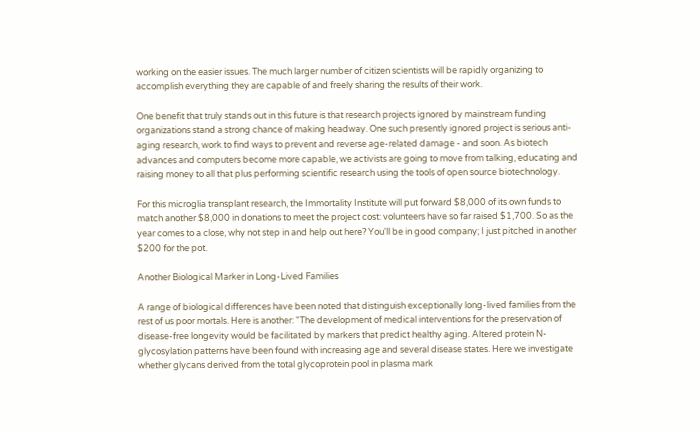working on the easier issues. The much larger number of citizen scientists will be rapidly organizing to accomplish everything they are capable of and freely sharing the results of their work.

One benefit that truly stands out in this future is that research projects ignored by mainstream funding organizations stand a strong chance of making headway. One such presently ignored project is serious anti-aging research, work to find ways to prevent and reverse age-related damage - and soon. As biotech advances and computers become more capable, we activists are going to move from talking, educating and raising money to all that plus performing scientific research using the tools of open source biotechnology.

For this microglia transplant research, the Immortality Institute will put forward $8,000 of its own funds to match another $8,000 in donations to meet the project cost: volunteers have so far raised $1,700. So as the year comes to a close, why not step in and help out here? You'll be in good company; I just pitched in another $200 for the pot.

Another Biological Marker in Long-Lived Families

A range of biological differences have been noted that distinguish exceptionally long-lived families from the rest of us poor mortals. Here is another: "The development of medical interventions for the preservation of disease-free longevity would be facilitated by markers that predict healthy aging. Altered protein N-glycosylation patterns have been found with increasing age and several disease states. Here we investigate whether glycans derived from the total glycoprotein pool in plasma mark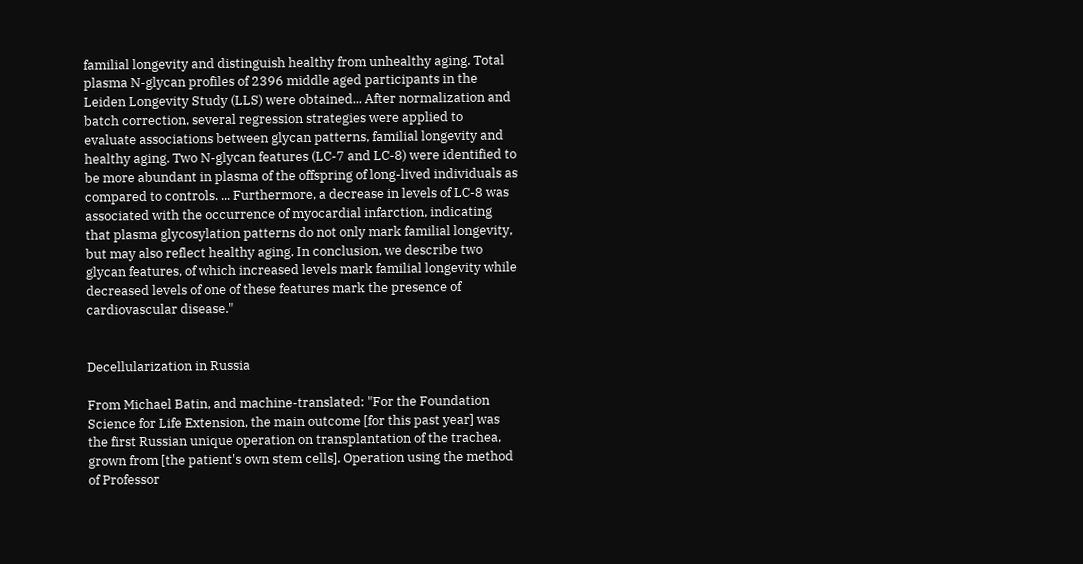familial longevity and distinguish healthy from unhealthy aging. Total plasma N-glycan profiles of 2396 middle aged participants in the Leiden Longevity Study (LLS) were obtained... After normalization and batch correction, several regression strategies were applied to evaluate associations between glycan patterns, familial longevity and healthy aging. Two N-glycan features (LC-7 and LC-8) were identified to be more abundant in plasma of the offspring of long-lived individuals as compared to controls. ... Furthermore, a decrease in levels of LC-8 was associated with the occurrence of myocardial infarction, indicating that plasma glycosylation patterns do not only mark familial longevity, but may also reflect healthy aging. In conclusion, we describe two glycan features, of which increased levels mark familial longevity while decreased levels of one of these features mark the presence of cardiovascular disease."


Decellularization in Russia

From Michael Batin, and machine-translated: "For the Foundation Science for Life Extension, the main outcome [for this past year] was the first Russian unique operation on transplantation of the trachea, grown from [the patient's own stem cells]. Operation using the method of Professor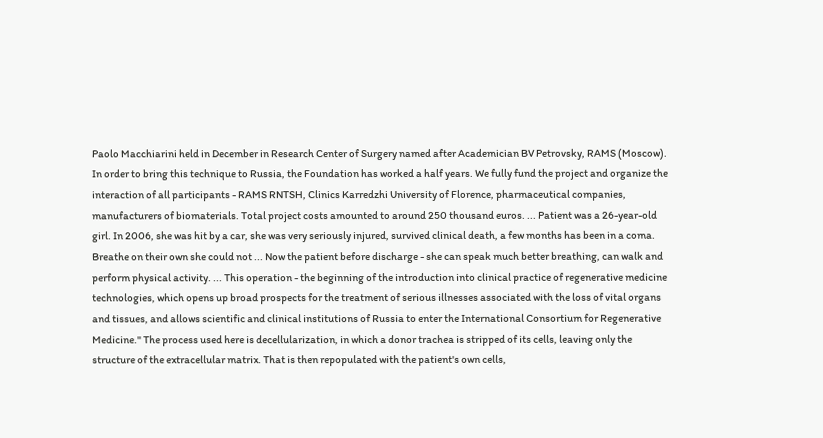Paolo Macchiarini held in December in Research Center of Surgery named after Academician BV Petrovsky, RAMS (Moscow). In order to bring this technique to Russia, the Foundation has worked a half years. We fully fund the project and organize the interaction of all participants - RAMS RNTSH, Clinics Karredzhi University of Florence, pharmaceutical companies, manufacturers of biomaterials. Total project costs amounted to around 250 thousand euros. ... Patient was a 26-year-old girl. In 2006, she was hit by a car, she was very seriously injured, survived clinical death, a few months has been in a coma. Breathe on their own she could not ... Now the patient before discharge - she can speak much better breathing, can walk and perform physical activity. ... This operation - the beginning of the introduction into clinical practice of regenerative medicine technologies, which opens up broad prospects for the treatment of serious illnesses associated with the loss of vital organs and tissues, and allows scientific and clinical institutions of Russia to enter the International Consortium for Regenerative Medicine." The process used here is decellularization, in which a donor trachea is stripped of its cells, leaving only the structure of the extracellular matrix. That is then repopulated with the patient's own cells,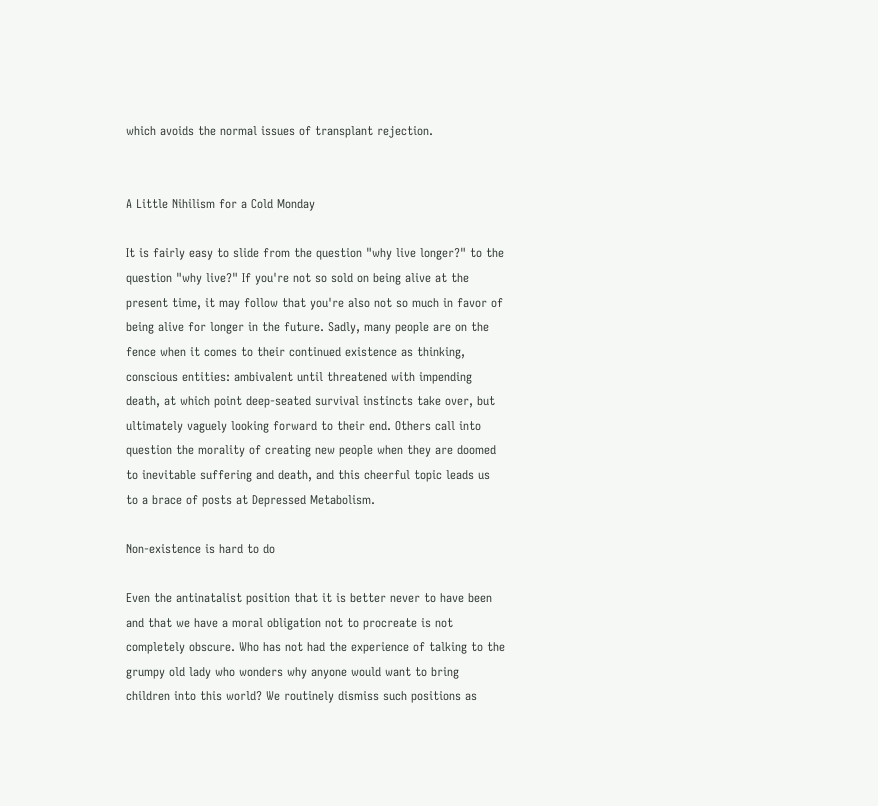which avoids the normal issues of transplant rejection.


A Little Nihilism for a Cold Monday

It is fairly easy to slide from the question "why live longer?" to the question "why live?" If you're not so sold on being alive at the present time, it may follow that you're also not so much in favor of being alive for longer in the future. Sadly, many people are on the fence when it comes to their continued existence as thinking, conscious entities: ambivalent until threatened with impending death, at which point deep-seated survival instincts take over, but ultimately vaguely looking forward to their end. Others call into question the morality of creating new people when they are doomed to inevitable suffering and death, and this cheerful topic leads us to a brace of posts at Depressed Metabolism.

Non-existence is hard to do

Even the antinatalist position that it is better never to have been and that we have a moral obligation not to procreate is not completely obscure. Who has not had the experience of talking to the grumpy old lady who wonders why anyone would want to bring children into this world? We routinely dismiss such positions as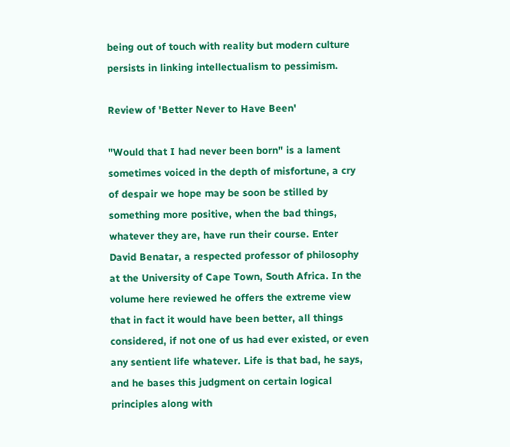being out of touch with reality but modern culture persists in linking intellectualism to pessimism.

Review of 'Better Never to Have Been'

"Would that I had never been born" is a lament sometimes voiced in the depth of misfortune, a cry of despair we hope may be soon be stilled by something more positive, when the bad things, whatever they are, have run their course. Enter David Benatar, a respected professor of philosophy at the University of Cape Town, South Africa. In the volume here reviewed he offers the extreme view that in fact it would have been better, all things considered, if not one of us had ever existed, or even any sentient life whatever. Life is that bad, he says, and he bases this judgment on certain logical principles along with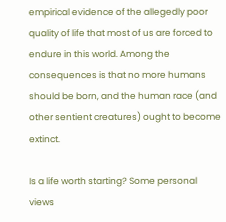empirical evidence of the allegedly poor quality of life that most of us are forced to endure in this world. Among the consequences is that no more humans should be born, and the human race (and other sentient creatures) ought to become extinct.

Is a life worth starting? Some personal views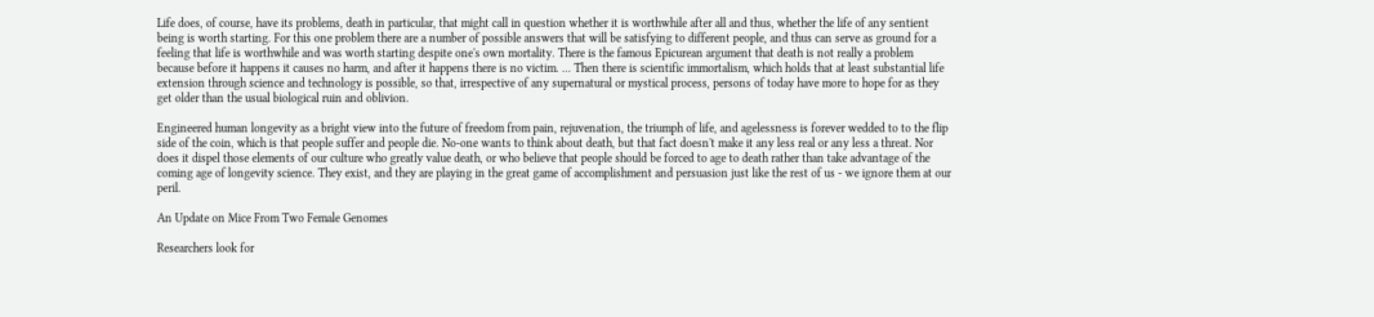Life does, of course, have its problems, death in particular, that might call in question whether it is worthwhile after all and thus, whether the life of any sentient being is worth starting. For this one problem there are a number of possible answers that will be satisfying to different people, and thus can serve as ground for a feeling that life is worthwhile and was worth starting despite one's own mortality. There is the famous Epicurean argument that death is not really a problem because before it happens it causes no harm, and after it happens there is no victim. ... Then there is scientific immortalism, which holds that at least substantial life extension through science and technology is possible, so that, irrespective of any supernatural or mystical process, persons of today have more to hope for as they get older than the usual biological ruin and oblivion.

Engineered human longevity as a bright view into the future of freedom from pain, rejuvenation, the triumph of life, and agelessness is forever wedded to to the flip side of the coin, which is that people suffer and people die. No-one wants to think about death, but that fact doesn't make it any less real or any less a threat. Nor does it dispel those elements of our culture who greatly value death, or who believe that people should be forced to age to death rather than take advantage of the coming age of longevity science. They exist, and they are playing in the great game of accomplishment and persuasion just like the rest of us - we ignore them at our peril.

An Update on Mice From Two Female Genomes

Researchers look for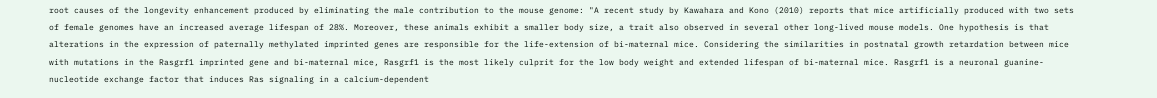root causes of the longevity enhancement produced by eliminating the male contribution to the mouse genome: "A recent study by Kawahara and Kono (2010) reports that mice artificially produced with two sets of female genomes have an increased average lifespan of 28%. Moreover, these animals exhibit a smaller body size, a trait also observed in several other long-lived mouse models. One hypothesis is that alterations in the expression of paternally methylated imprinted genes are responsible for the life-extension of bi-maternal mice. Considering the similarities in postnatal growth retardation between mice with mutations in the Rasgrf1 imprinted gene and bi-maternal mice, Rasgrf1 is the most likely culprit for the low body weight and extended lifespan of bi-maternal mice. Rasgrf1 is a neuronal guanine-nucleotide exchange factor that induces Ras signaling in a calcium-dependent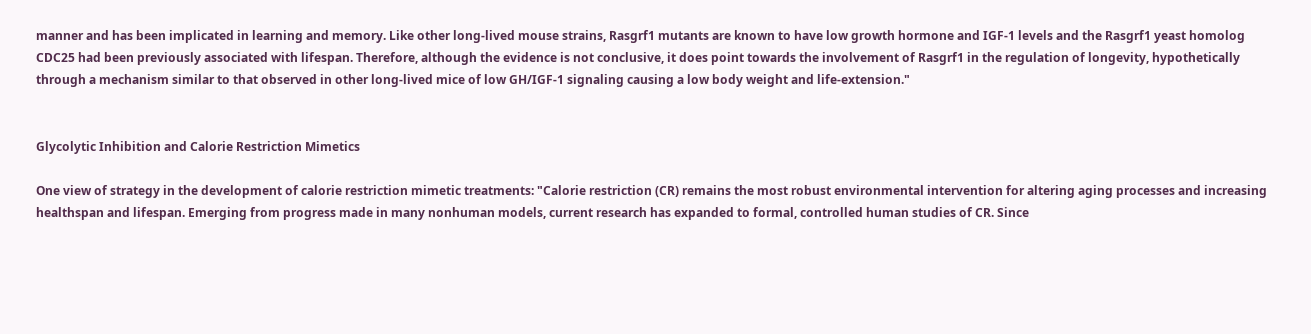manner and has been implicated in learning and memory. Like other long-lived mouse strains, Rasgrf1 mutants are known to have low growth hormone and IGF-1 levels and the Rasgrf1 yeast homolog CDC25 had been previously associated with lifespan. Therefore, although the evidence is not conclusive, it does point towards the involvement of Rasgrf1 in the regulation of longevity, hypothetically through a mechanism similar to that observed in other long-lived mice of low GH/IGF-1 signaling causing a low body weight and life-extension."


Glycolytic Inhibition and Calorie Restriction Mimetics

One view of strategy in the development of calorie restriction mimetic treatments: "Calorie restriction (CR) remains the most robust environmental intervention for altering aging processes and increasing healthspan and lifespan. Emerging from progress made in many nonhuman models, current research has expanded to formal, controlled human studies of CR. Since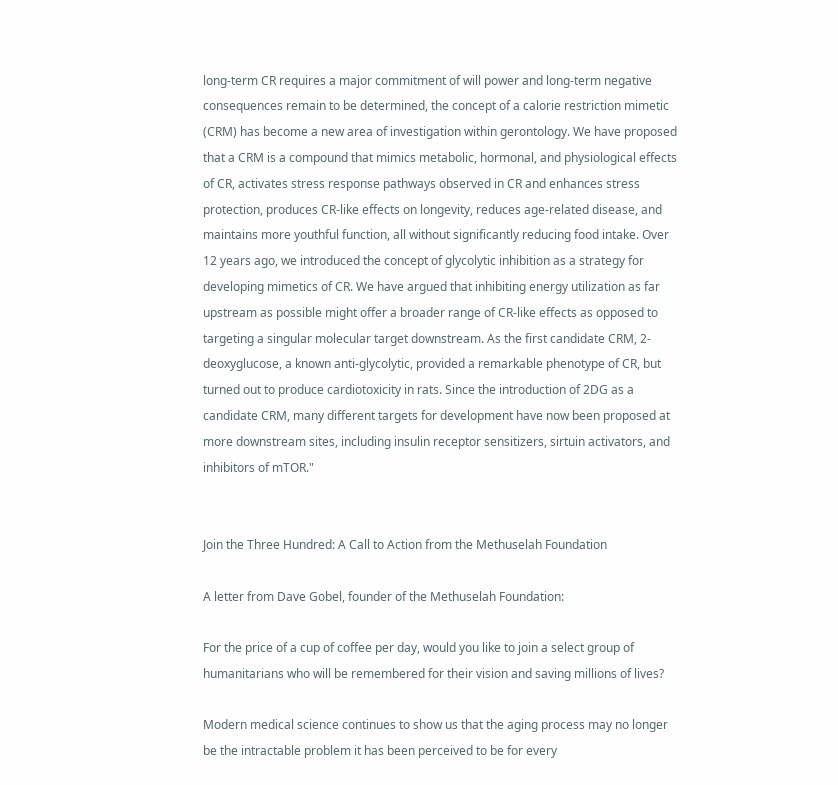long-term CR requires a major commitment of will power and long-term negative consequences remain to be determined, the concept of a calorie restriction mimetic (CRM) has become a new area of investigation within gerontology. We have proposed that a CRM is a compound that mimics metabolic, hormonal, and physiological effects of CR, activates stress response pathways observed in CR and enhances stress protection, produces CR-like effects on longevity, reduces age-related disease, and maintains more youthful function, all without significantly reducing food intake. Over 12 years ago, we introduced the concept of glycolytic inhibition as a strategy for developing mimetics of CR. We have argued that inhibiting energy utilization as far upstream as possible might offer a broader range of CR-like effects as opposed to targeting a singular molecular target downstream. As the first candidate CRM, 2-deoxyglucose, a known anti-glycolytic, provided a remarkable phenotype of CR, but turned out to produce cardiotoxicity in rats. Since the introduction of 2DG as a candidate CRM, many different targets for development have now been proposed at more downstream sites, including insulin receptor sensitizers, sirtuin activators, and inhibitors of mTOR."


Join the Three Hundred: A Call to Action from the Methuselah Foundation

A letter from Dave Gobel, founder of the Methuselah Foundation:

For the price of a cup of coffee per day, would you like to join a select group of humanitarians who will be remembered for their vision and saving millions of lives?

Modern medical science continues to show us that the aging process may no longer be the intractable problem it has been perceived to be for every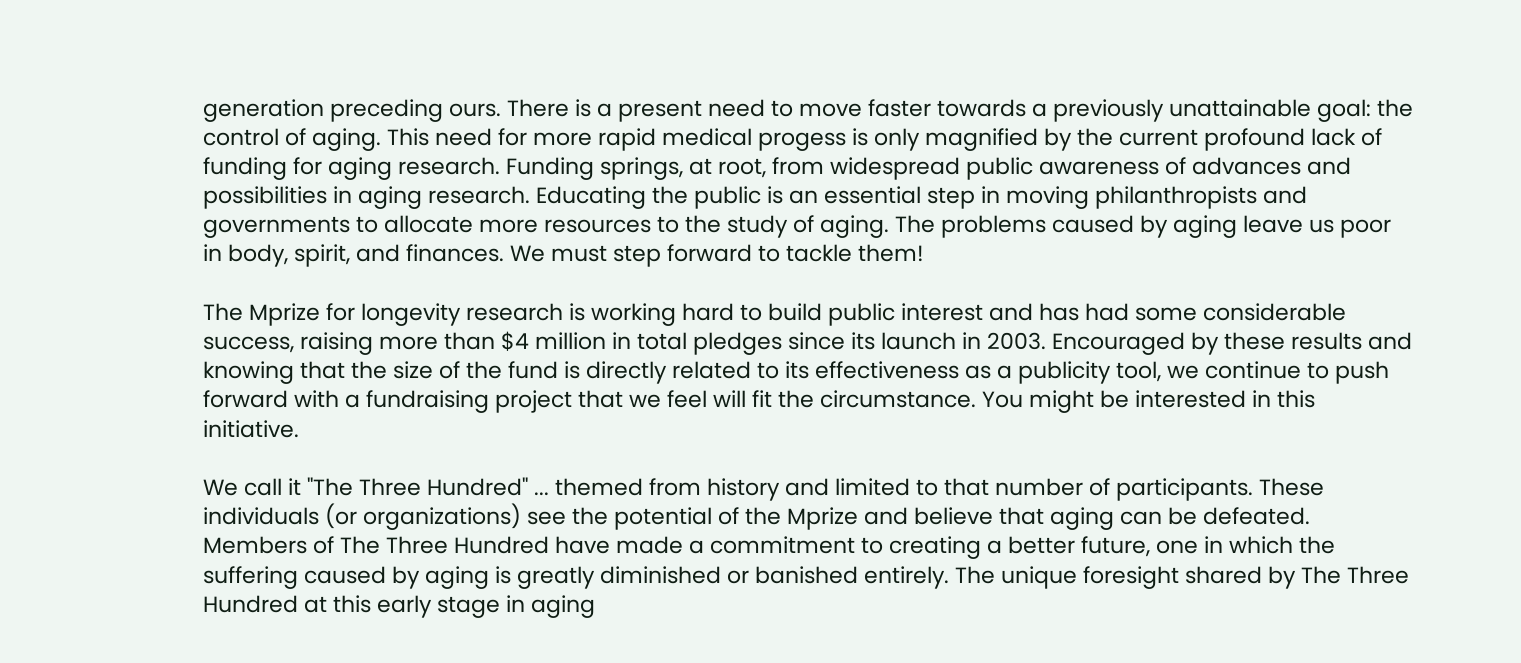generation preceding ours. There is a present need to move faster towards a previously unattainable goal: the control of aging. This need for more rapid medical progess is only magnified by the current profound lack of funding for aging research. Funding springs, at root, from widespread public awareness of advances and possibilities in aging research. Educating the public is an essential step in moving philanthropists and governments to allocate more resources to the study of aging. The problems caused by aging leave us poor in body, spirit, and finances. We must step forward to tackle them!

The Mprize for longevity research is working hard to build public interest and has had some considerable success, raising more than $4 million in total pledges since its launch in 2003. Encouraged by these results and knowing that the size of the fund is directly related to its effectiveness as a publicity tool, we continue to push forward with a fundraising project that we feel will fit the circumstance. You might be interested in this initiative.

We call it "The Three Hundred" ... themed from history and limited to that number of participants. These individuals (or organizations) see the potential of the Mprize and believe that aging can be defeated. Members of The Three Hundred have made a commitment to creating a better future, one in which the suffering caused by aging is greatly diminished or banished entirely. The unique foresight shared by The Three Hundred at this early stage in aging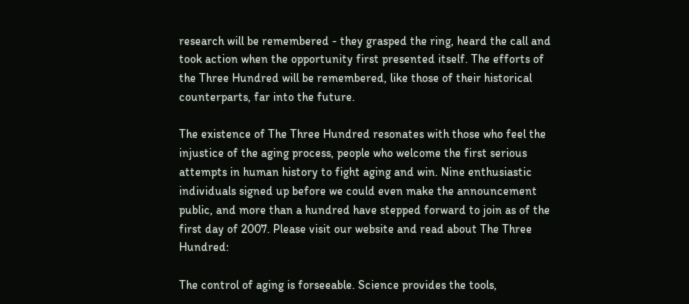research will be remembered - they grasped the ring, heard the call and took action when the opportunity first presented itself. The efforts of the Three Hundred will be remembered, like those of their historical counterparts, far into the future.

The existence of The Three Hundred resonates with those who feel the injustice of the aging process, people who welcome the first serious attempts in human history to fight aging and win. Nine enthusiastic individuals signed up before we could even make the announcement public, and more than a hundred have stepped forward to join as of the first day of 2007. Please visit our website and read about The Three Hundred:

The control of aging is forseeable. Science provides the tools,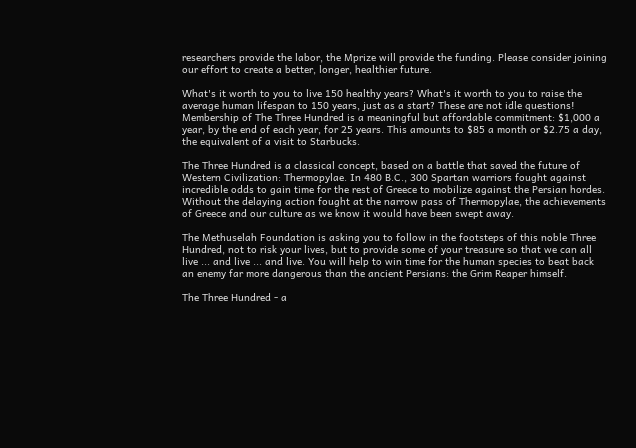researchers provide the labor, the Mprize will provide the funding. Please consider joining our effort to create a better, longer, healthier future.

What's it worth to you to live 150 healthy years? What's it worth to you to raise the average human lifespan to 150 years, just as a start? These are not idle questions! Membership of The Three Hundred is a meaningful but affordable commitment: $1,000 a year, by the end of each year, for 25 years. This amounts to $85 a month or $2.75 a day, the equivalent of a visit to Starbucks.

The Three Hundred is a classical concept, based on a battle that saved the future of Western Civilization: Thermopylae. In 480 B.C., 300 Spartan warriors fought against incredible odds to gain time for the rest of Greece to mobilize against the Persian hordes. Without the delaying action fought at the narrow pass of Thermopylae, the achievements of Greece and our culture as we know it would have been swept away.

The Methuselah Foundation is asking you to follow in the footsteps of this noble Three Hundred, not to risk your lives, but to provide some of your treasure so that we can all live ... and live ... and live. You will help to win time for the human species to beat back an enemy far more dangerous than the ancient Persians: the Grim Reaper himself.

The Three Hundred - a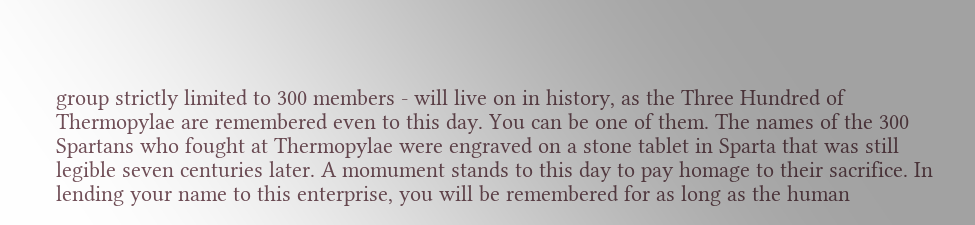group strictly limited to 300 members - will live on in history, as the Three Hundred of Thermopylae are remembered even to this day. You can be one of them. The names of the 300 Spartans who fought at Thermopylae were engraved on a stone tablet in Sparta that was still legible seven centuries later. A momument stands to this day to pay homage to their sacrifice. In lending your name to this enterprise, you will be remembered for as long as the human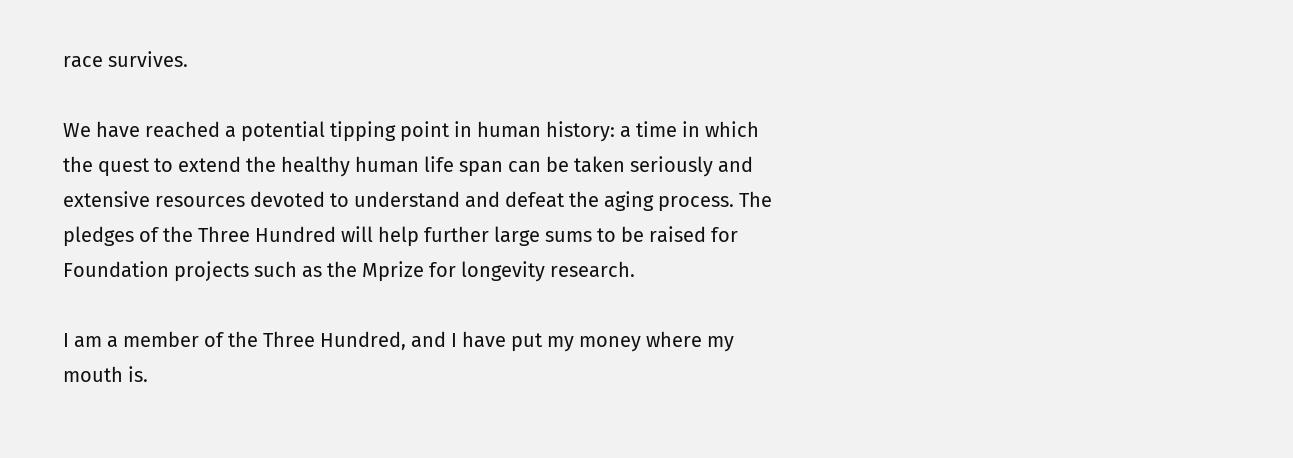race survives.

We have reached a potential tipping point in human history: a time in which the quest to extend the healthy human life span can be taken seriously and extensive resources devoted to understand and defeat the aging process. The pledges of the Three Hundred will help further large sums to be raised for Foundation projects such as the Mprize for longevity research.

I am a member of the Three Hundred, and I have put my money where my mouth is.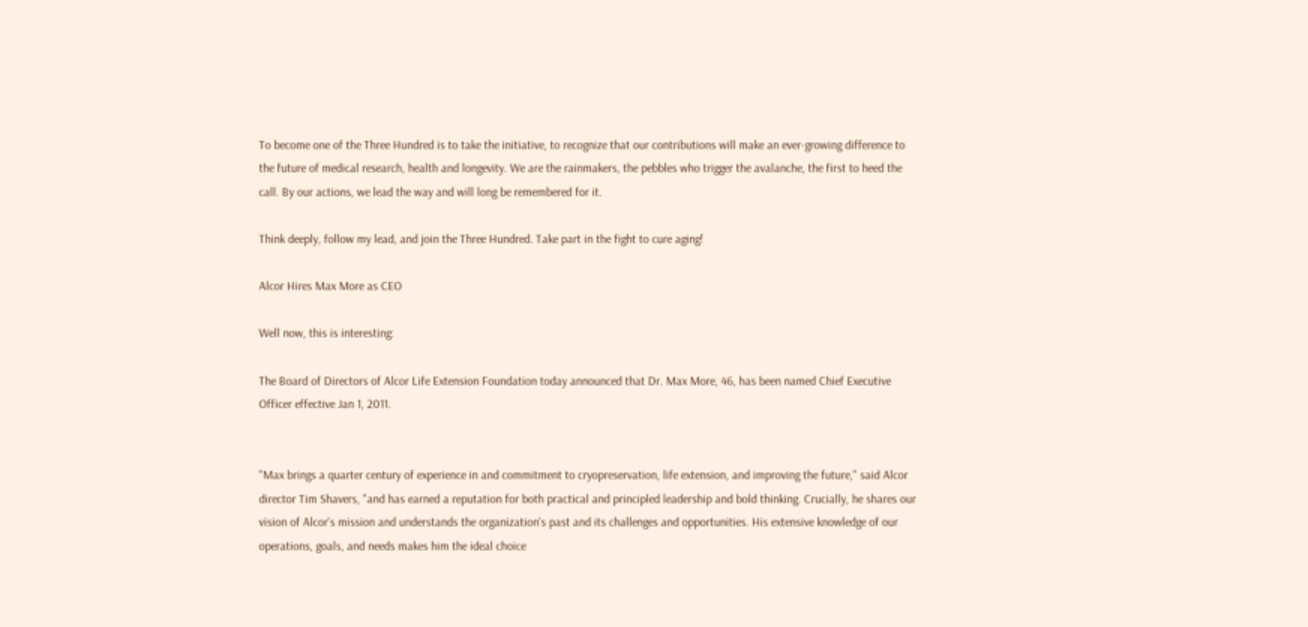To become one of the Three Hundred is to take the initiative, to recognize that our contributions will make an ever-growing difference to the future of medical research, health and longevity. We are the rainmakers, the pebbles who trigger the avalanche, the first to heed the call. By our actions, we lead the way and will long be remembered for it.

Think deeply, follow my lead, and join the Three Hundred. Take part in the fight to cure aging!

Alcor Hires Max More as CEO

Well now, this is interesting:

The Board of Directors of Alcor Life Extension Foundation today announced that Dr. Max More, 46, has been named Chief Executive Officer effective Jan 1, 2011.


"Max brings a quarter century of experience in and commitment to cryopreservation, life extension, and improving the future," said Alcor director Tim Shavers, "and has earned a reputation for both practical and principled leadership and bold thinking. Crucially, he shares our vision of Alcor's mission and understands the organization's past and its challenges and opportunities. His extensive knowledge of our operations, goals, and needs makes him the ideal choice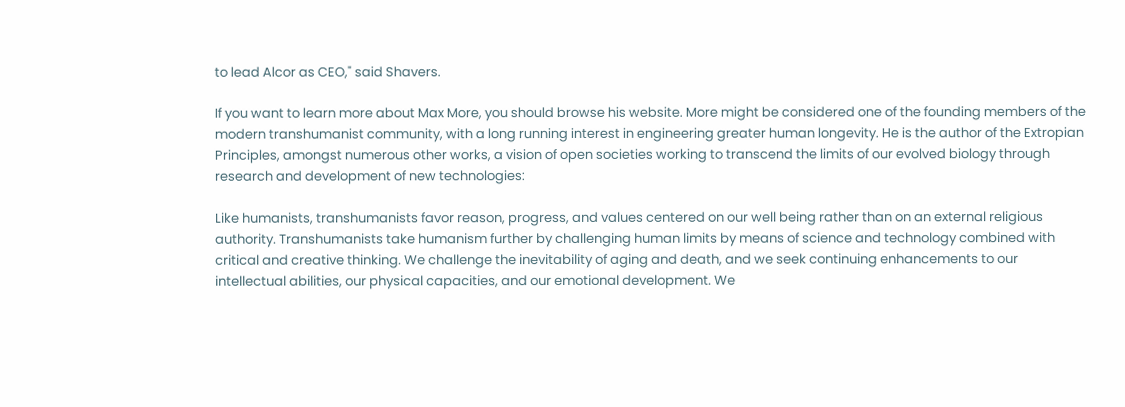to lead Alcor as CEO," said Shavers.

If you want to learn more about Max More, you should browse his website. More might be considered one of the founding members of the modern transhumanist community, with a long running interest in engineering greater human longevity. He is the author of the Extropian Principles, amongst numerous other works, a vision of open societies working to transcend the limits of our evolved biology through research and development of new technologies:

Like humanists, transhumanists favor reason, progress, and values centered on our well being rather than on an external religious authority. Transhumanists take humanism further by challenging human limits by means of science and technology combined with critical and creative thinking. We challenge the inevitability of aging and death, and we seek continuing enhancements to our intellectual abilities, our physical capacities, and our emotional development. We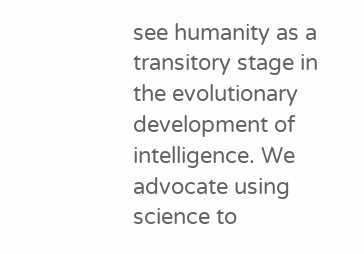see humanity as a transitory stage in the evolutionary development of intelligence. We advocate using science to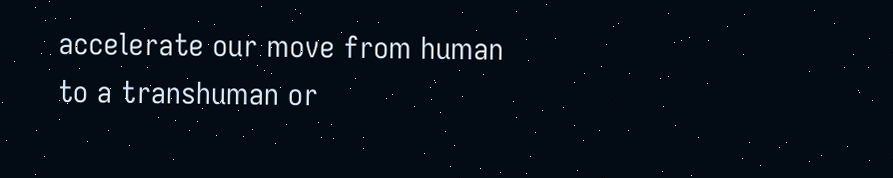accelerate our move from human to a transhuman or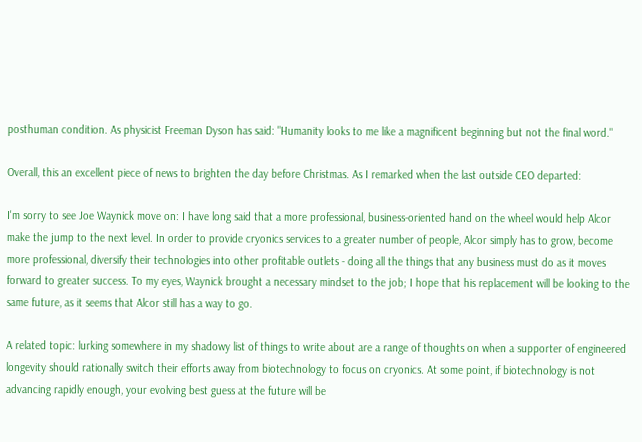posthuman condition. As physicist Freeman Dyson has said: "Humanity looks to me like a magnificent beginning but not the final word."

Overall, this an excellent piece of news to brighten the day before Christmas. As I remarked when the last outside CEO departed:

I'm sorry to see Joe Waynick move on: I have long said that a more professional, business-oriented hand on the wheel would help Alcor make the jump to the next level. In order to provide cryonics services to a greater number of people, Alcor simply has to grow, become more professional, diversify their technologies into other profitable outlets - doing all the things that any business must do as it moves forward to greater success. To my eyes, Waynick brought a necessary mindset to the job; I hope that his replacement will be looking to the same future, as it seems that Alcor still has a way to go.

A related topic: lurking somewhere in my shadowy list of things to write about are a range of thoughts on when a supporter of engineered longevity should rationally switch their efforts away from biotechnology to focus on cryonics. At some point, if biotechnology is not advancing rapidly enough, your evolving best guess at the future will be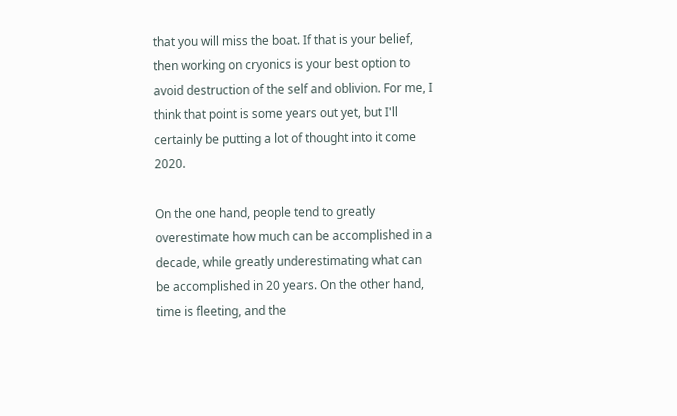that you will miss the boat. If that is your belief, then working on cryonics is your best option to avoid destruction of the self and oblivion. For me, I think that point is some years out yet, but I'll certainly be putting a lot of thought into it come 2020.

On the one hand, people tend to greatly overestimate how much can be accomplished in a decade, while greatly underestimating what can be accomplished in 20 years. On the other hand, time is fleeting, and the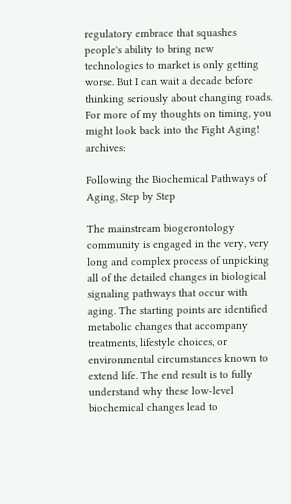regulatory embrace that squashes people's ability to bring new technologies to market is only getting worse. But I can wait a decade before thinking seriously about changing roads. For more of my thoughts on timing, you might look back into the Fight Aging! archives:

Following the Biochemical Pathways of Aging, Step by Step

The mainstream biogerontology community is engaged in the very, very long and complex process of unpicking all of the detailed changes in biological signaling pathways that occur with aging. The starting points are identified metabolic changes that accompany treatments, lifestyle choices, or environmental circumstances known to extend life. The end result is to fully understand why these low-level biochemical changes lead to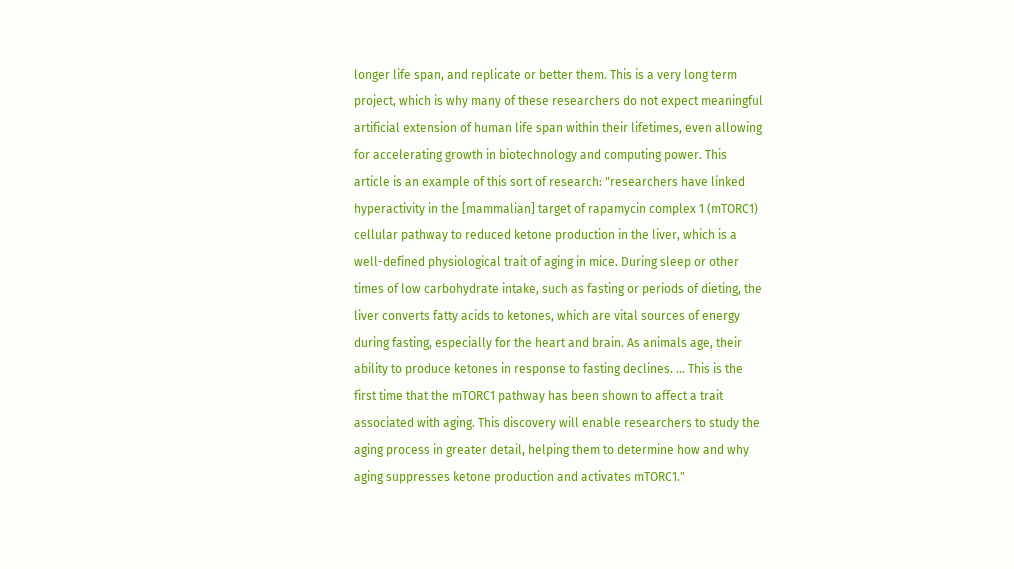longer life span, and replicate or better them. This is a very long term project, which is why many of these researchers do not expect meaningful artificial extension of human life span within their lifetimes, even allowing for accelerating growth in biotechnology and computing power. This article is an example of this sort of research: "researchers have linked hyperactivity in the [mammalian] target of rapamycin complex 1 (mTORC1) cellular pathway to reduced ketone production in the liver, which is a well-defined physiological trait of aging in mice. During sleep or other times of low carbohydrate intake, such as fasting or periods of dieting, the liver converts fatty acids to ketones, which are vital sources of energy during fasting, especially for the heart and brain. As animals age, their ability to produce ketones in response to fasting declines. ... This is the first time that the mTORC1 pathway has been shown to affect a trait associated with aging. This discovery will enable researchers to study the aging process in greater detail, helping them to determine how and why aging suppresses ketone production and activates mTORC1."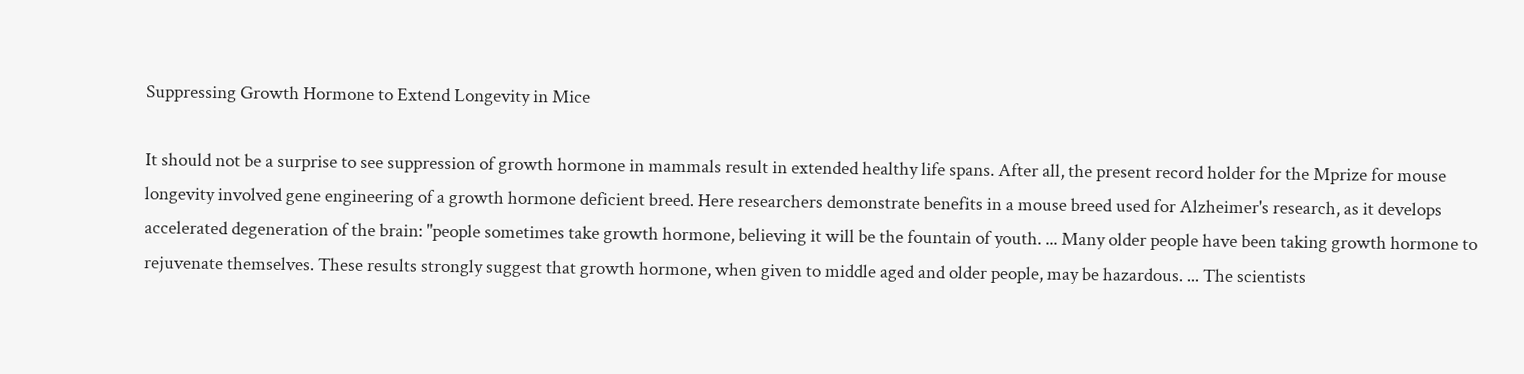Suppressing Growth Hormone to Extend Longevity in Mice

It should not be a surprise to see suppression of growth hormone in mammals result in extended healthy life spans. After all, the present record holder for the Mprize for mouse longevity involved gene engineering of a growth hormone deficient breed. Here researchers demonstrate benefits in a mouse breed used for Alzheimer's research, as it develops accelerated degeneration of the brain: "people sometimes take growth hormone, believing it will be the fountain of youth. ... Many older people have been taking growth hormone to rejuvenate themselves. These results strongly suggest that growth hormone, when given to middle aged and older people, may be hazardous. ... The scientists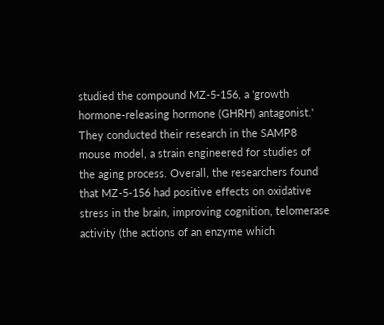studied the compound MZ-5-156, a 'growth hormone-releasing hormone (GHRH) antagonist.' They conducted their research in the SAMP8 mouse model, a strain engineered for studies of the aging process. Overall, the researchers found that MZ-5-156 had positive effects on oxidative stress in the brain, improving cognition, telomerase activity (the actions of an enzyme which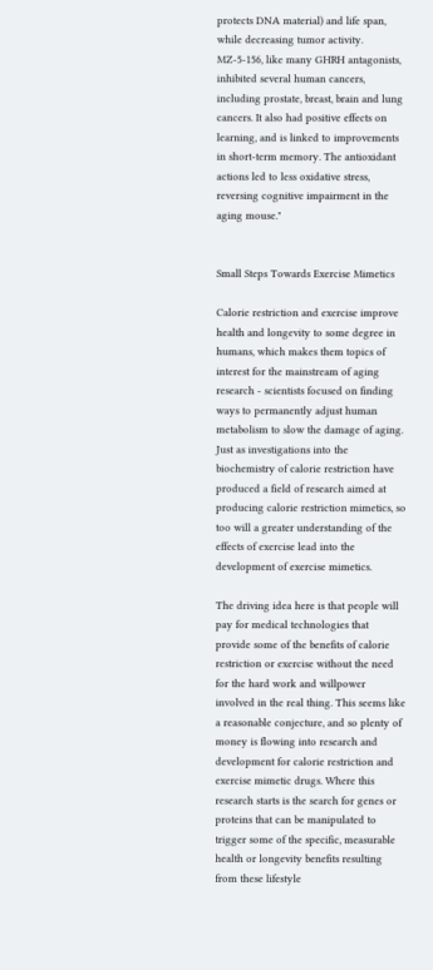protects DNA material) and life span, while decreasing tumor activity. MZ-5-156, like many GHRH antagonists, inhibited several human cancers, including prostate, breast, brain and lung cancers. It also had positive effects on learning, and is linked to improvements in short-term memory. The antioxidant actions led to less oxidative stress, reversing cognitive impairment in the aging mouse."


Small Steps Towards Exercise Mimetics

Calorie restriction and exercise improve health and longevity to some degree in humans, which makes them topics of interest for the mainstream of aging research - scientists focused on finding ways to permanently adjust human metabolism to slow the damage of aging. Just as investigations into the biochemistry of calorie restriction have produced a field of research aimed at producing calorie restriction mimetics, so too will a greater understanding of the effects of exercise lead into the development of exercise mimetics.

The driving idea here is that people will pay for medical technologies that provide some of the benefits of calorie restriction or exercise without the need for the hard work and willpower involved in the real thing. This seems like a reasonable conjecture, and so plenty of money is flowing into research and development for calorie restriction and exercise mimetic drugs. Where this research starts is the search for genes or proteins that can be manipulated to trigger some of the specific, measurable health or longevity benefits resulting from these lifestyle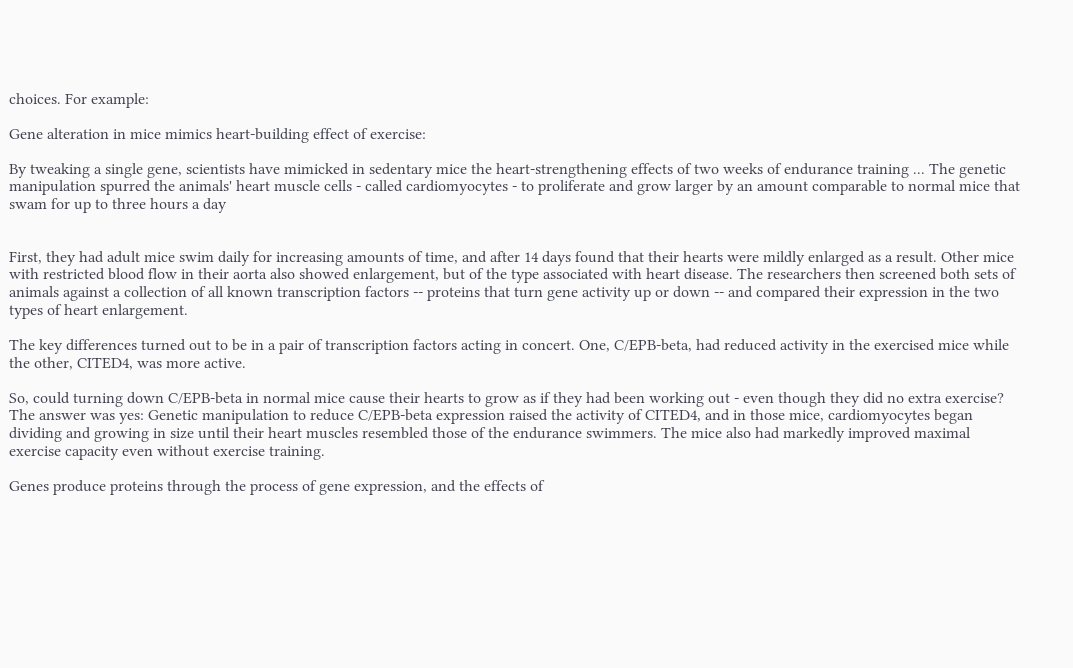choices. For example:

Gene alteration in mice mimics heart-building effect of exercise:

By tweaking a single gene, scientists have mimicked in sedentary mice the heart-strengthening effects of two weeks of endurance training ... The genetic manipulation spurred the animals' heart muscle cells - called cardiomyocytes - to proliferate and grow larger by an amount comparable to normal mice that swam for up to three hours a day


First, they had adult mice swim daily for increasing amounts of time, and after 14 days found that their hearts were mildly enlarged as a result. Other mice with restricted blood flow in their aorta also showed enlargement, but of the type associated with heart disease. The researchers then screened both sets of animals against a collection of all known transcription factors -- proteins that turn gene activity up or down -- and compared their expression in the two types of heart enlargement.

The key differences turned out to be in a pair of transcription factors acting in concert. One, C/EPB-beta, had reduced activity in the exercised mice while the other, CITED4, was more active.

So, could turning down C/EPB-beta in normal mice cause their hearts to grow as if they had been working out - even though they did no extra exercise? The answer was yes: Genetic manipulation to reduce C/EPB-beta expression raised the activity of CITED4, and in those mice, cardiomyocytes began dividing and growing in size until their heart muscles resembled those of the endurance swimmers. The mice also had markedly improved maximal exercise capacity even without exercise training.

Genes produce proteins through the process of gene expression, and the effects of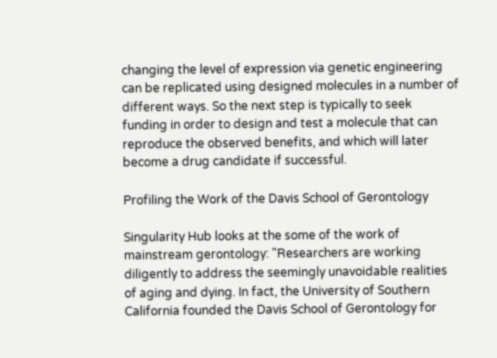changing the level of expression via genetic engineering can be replicated using designed molecules in a number of different ways. So the next step is typically to seek funding in order to design and test a molecule that can reproduce the observed benefits, and which will later become a drug candidate if successful.

Profiling the Work of the Davis School of Gerontology

Singularity Hub looks at the some of the work of mainstream gerontology: "Researchers are working diligently to address the seemingly unavoidable realities of aging and dying. In fact, the University of Southern California founded the Davis School of Gerontology for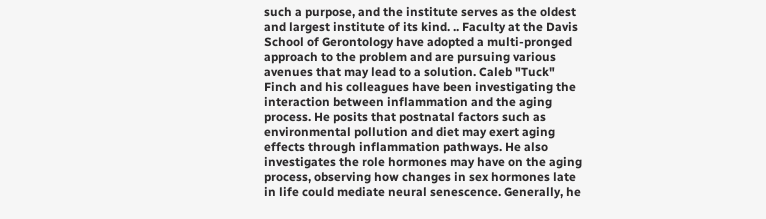such a purpose, and the institute serves as the oldest and largest institute of its kind. .. Faculty at the Davis School of Gerontology have adopted a multi-pronged approach to the problem and are pursuing various avenues that may lead to a solution. Caleb "Tuck" Finch and his colleagues have been investigating the interaction between inflammation and the aging process. He posits that postnatal factors such as environmental pollution and diet may exert aging effects through inflammation pathways. He also investigates the role hormones may have on the aging process, observing how changes in sex hormones late in life could mediate neural senescence. Generally, he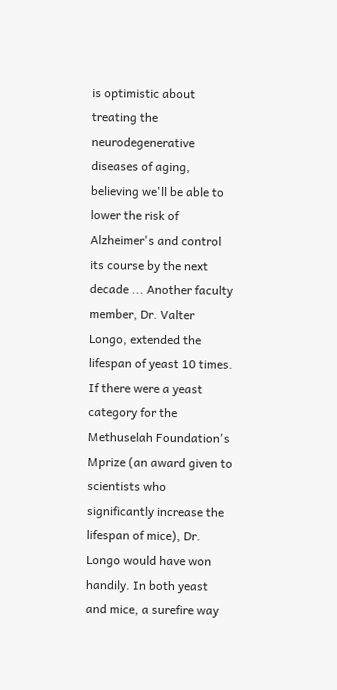is optimistic about treating the neurodegenerative diseases of aging, believing we'll be able to lower the risk of Alzheimer's and control its course by the next decade ... Another faculty member, Dr. Valter Longo, extended the lifespan of yeast 10 times. If there were a yeast category for the Methuselah Foundation's Mprize (an award given to scientists who significantly increase the lifespan of mice), Dr. Longo would have won handily. In both yeast and mice, a surefire way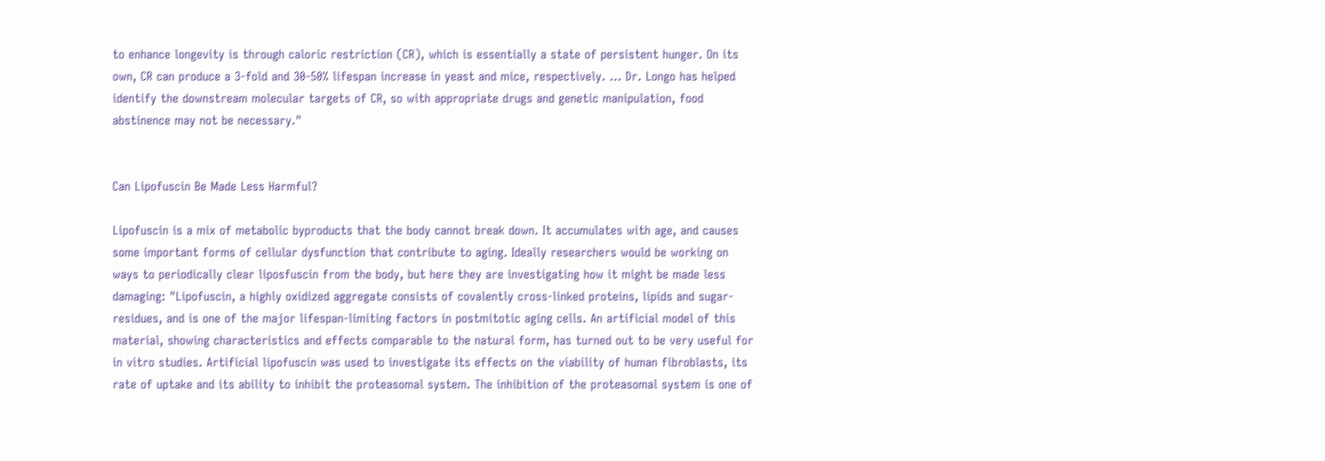to enhance longevity is through caloric restriction (CR), which is essentially a state of persistent hunger. On its own, CR can produce a 3-fold and 30-50% lifespan increase in yeast and mice, respectively. ... Dr. Longo has helped identify the downstream molecular targets of CR, so with appropriate drugs and genetic manipulation, food abstinence may not be necessary."


Can Lipofuscin Be Made Less Harmful?

Lipofuscin is a mix of metabolic byproducts that the body cannot break down. It accumulates with age, and causes some important forms of cellular dysfunction that contribute to aging. Ideally researchers would be working on ways to periodically clear liposfuscin from the body, but here they are investigating how it might be made less damaging: "Lipofuscin, a highly oxidized aggregate consists of covalently cross-linked proteins, lipids and sugar-residues, and is one of the major lifespan-limiting factors in postmitotic aging cells. An artificial model of this material, showing characteristics and effects comparable to the natural form, has turned out to be very useful for in vitro studies. Artificial lipofuscin was used to investigate its effects on the viability of human fibroblasts, its rate of uptake and its ability to inhibit the proteasomal system. The inhibition of the proteasomal system is one of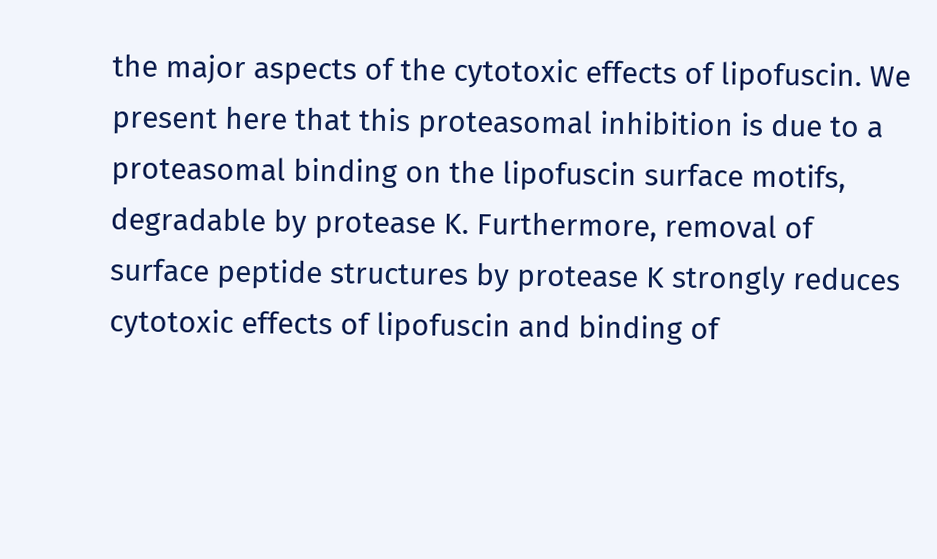the major aspects of the cytotoxic effects of lipofuscin. We present here that this proteasomal inhibition is due to a proteasomal binding on the lipofuscin surface motifs, degradable by protease K. Furthermore, removal of surface peptide structures by protease K strongly reduces cytotoxic effects of lipofuscin and binding of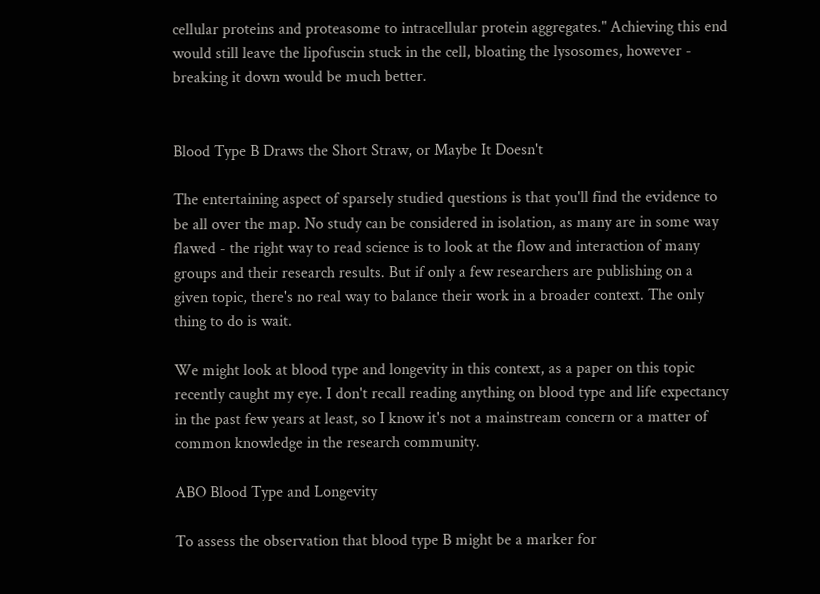cellular proteins and proteasome to intracellular protein aggregates." Achieving this end would still leave the lipofuscin stuck in the cell, bloating the lysosomes, however - breaking it down would be much better.


Blood Type B Draws the Short Straw, or Maybe It Doesn't

The entertaining aspect of sparsely studied questions is that you'll find the evidence to be all over the map. No study can be considered in isolation, as many are in some way flawed - the right way to read science is to look at the flow and interaction of many groups and their research results. But if only a few researchers are publishing on a given topic, there's no real way to balance their work in a broader context. The only thing to do is wait.

We might look at blood type and longevity in this context, as a paper on this topic recently caught my eye. I don't recall reading anything on blood type and life expectancy in the past few years at least, so I know it's not a mainstream concern or a matter of common knowledge in the research community.

ABO Blood Type and Longevity

To assess the observation that blood type B might be a marker for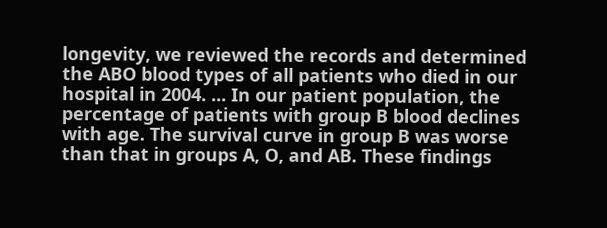longevity, we reviewed the records and determined the ABO blood types of all patients who died in our hospital in 2004. ... In our patient population, the percentage of patients with group B blood declines with age. The survival curve in group B was worse than that in groups A, O, and AB. These findings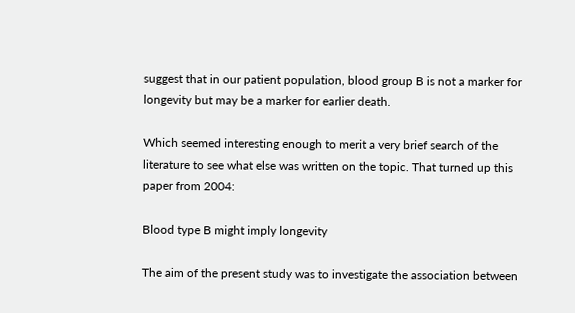suggest that in our patient population, blood group B is not a marker for longevity but may be a marker for earlier death.

Which seemed interesting enough to merit a very brief search of the literature to see what else was written on the topic. That turned up this paper from 2004:

Blood type B might imply longevity

The aim of the present study was to investigate the association between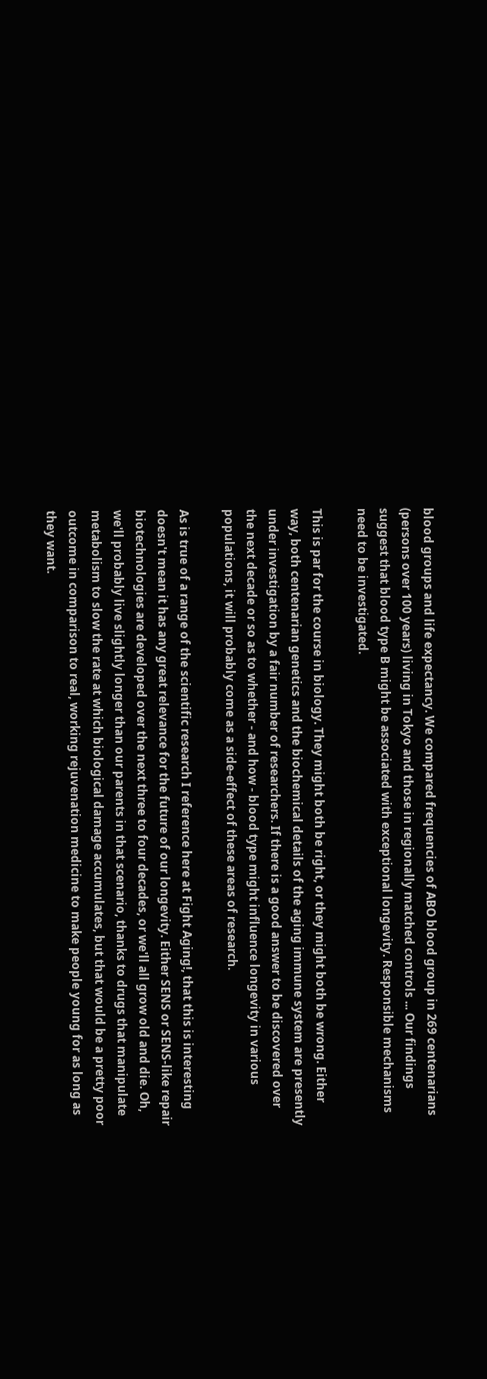blood groups and life expectancy. We compared frequencies of ABO blood group in 269 centenarians (persons over 100 years) living in Tokyo and those in regionally matched controls ... Our findings suggest that blood type B might be associated with exceptional longevity. Responsible mechanisms need to be investigated.

This is par for the course in biology. They might both be right, or they might both be wrong. Either way, both centenarian genetics and the biochemical details of the aging immune system are presently under investigation by a fair number of researchers. If there is a good answer to be discovered over the next decade or so as to whether - and how - blood type might influence longevity in various populations, it will probably come as a side-effect of these areas of research.

As is true of a range of the scientific research I reference here at Fight Aging!, that this is interesting doesn't mean it has any great relevance for the future of our longevity. Either SENS or SENS-like repair biotechnologies are developed over the next three to four decades, or we'll all grow old and die. Oh, we'll probably live slightly longer than our parents in that scenario, thanks to drugs that manipulate metabolism to slow the rate at which biological damage accumulates, but that would be a pretty poor outcome in comparison to real, working rejuvenation medicine to make people young for as long as they want.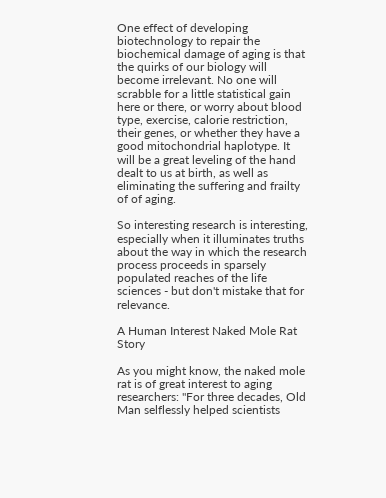One effect of developing biotechnology to repair the biochemical damage of aging is that the quirks of our biology will become irrelevant. No one will scrabble for a little statistical gain here or there, or worry about blood type, exercise, calorie restriction, their genes, or whether they have a good mitochondrial haplotype. It will be a great leveling of the hand dealt to us at birth, as well as eliminating the suffering and frailty of of aging.

So interesting research is interesting, especially when it illuminates truths about the way in which the research process proceeds in sparsely populated reaches of the life sciences - but don't mistake that for relevance.

A Human Interest Naked Mole Rat Story

As you might know, the naked mole rat is of great interest to aging researchers: "For three decades, Old Man selflessly helped scientists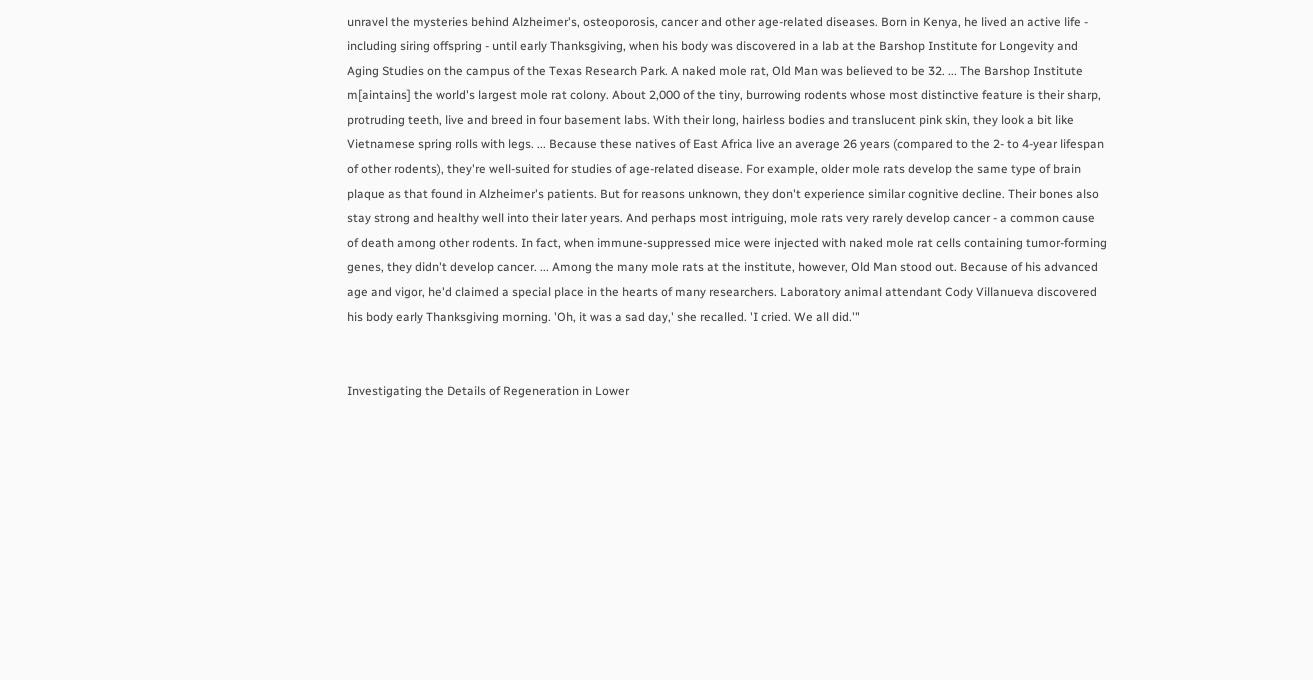unravel the mysteries behind Alzheimer's, osteoporosis, cancer and other age-related diseases. Born in Kenya, he lived an active life - including siring offspring - until early Thanksgiving, when his body was discovered in a lab at the Barshop Institute for Longevity and Aging Studies on the campus of the Texas Research Park. A naked mole rat, Old Man was believed to be 32. ... The Barshop Institute m[aintains] the world's largest mole rat colony. About 2,000 of the tiny, burrowing rodents whose most distinctive feature is their sharp, protruding teeth, live and breed in four basement labs. With their long, hairless bodies and translucent pink skin, they look a bit like Vietnamese spring rolls with legs. ... Because these natives of East Africa live an average 26 years (compared to the 2- to 4-year lifespan of other rodents), they're well-suited for studies of age-related disease. For example, older mole rats develop the same type of brain plaque as that found in Alzheimer's patients. But for reasons unknown, they don't experience similar cognitive decline. Their bones also stay strong and healthy well into their later years. And perhaps most intriguing, mole rats very rarely develop cancer - a common cause of death among other rodents. In fact, when immune-suppressed mice were injected with naked mole rat cells containing tumor-forming genes, they didn't develop cancer. ... Among the many mole rats at the institute, however, Old Man stood out. Because of his advanced age and vigor, he'd claimed a special place in the hearts of many researchers. Laboratory animal attendant Cody Villanueva discovered his body early Thanksgiving morning. 'Oh, it was a sad day,' she recalled. 'I cried. We all did.'"


Investigating the Details of Regeneration in Lower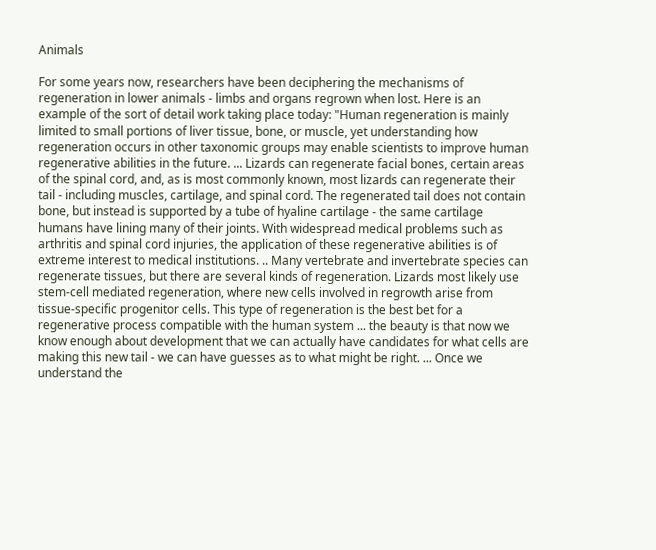Animals

For some years now, researchers have been deciphering the mechanisms of regeneration in lower animals - limbs and organs regrown when lost. Here is an example of the sort of detail work taking place today: "Human regeneration is mainly limited to small portions of liver tissue, bone, or muscle, yet understanding how regeneration occurs in other taxonomic groups may enable scientists to improve human regenerative abilities in the future. ... Lizards can regenerate facial bones, certain areas of the spinal cord, and, as is most commonly known, most lizards can regenerate their tail - including muscles, cartilage, and spinal cord. The regenerated tail does not contain bone, but instead is supported by a tube of hyaline cartilage - the same cartilage humans have lining many of their joints. With widespread medical problems such as arthritis and spinal cord injuries, the application of these regenerative abilities is of extreme interest to medical institutions. .. Many vertebrate and invertebrate species can regenerate tissues, but there are several kinds of regeneration. Lizards most likely use stem-cell mediated regeneration, where new cells involved in regrowth arise from tissue-specific progenitor cells. This type of regeneration is the best bet for a regenerative process compatible with the human system ... the beauty is that now we know enough about development that we can actually have candidates for what cells are making this new tail - we can have guesses as to what might be right. ... Once we understand the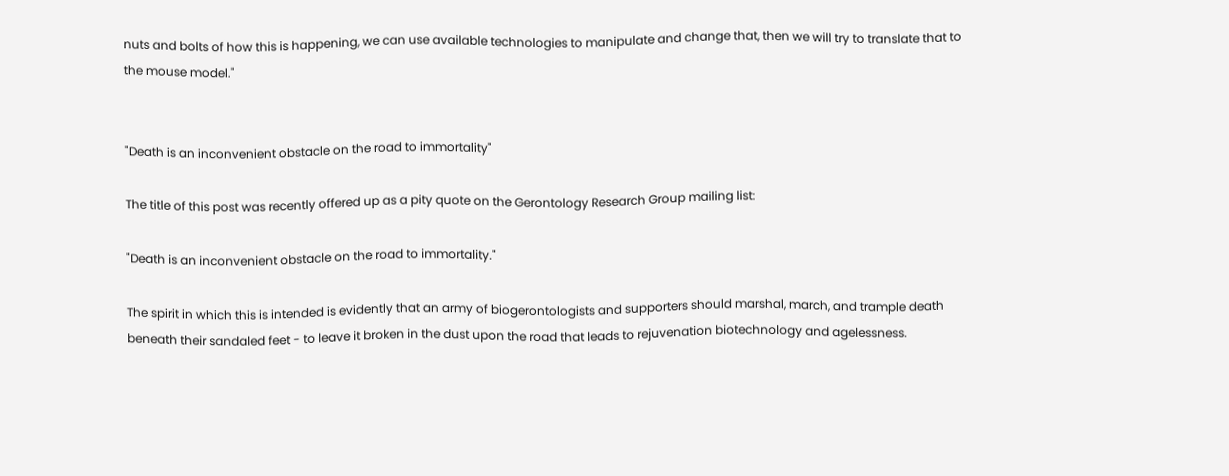nuts and bolts of how this is happening, we can use available technologies to manipulate and change that, then we will try to translate that to the mouse model."


"Death is an inconvenient obstacle on the road to immortality"

The title of this post was recently offered up as a pity quote on the Gerontology Research Group mailing list:

"Death is an inconvenient obstacle on the road to immortality."

The spirit in which this is intended is evidently that an army of biogerontologists and supporters should marshal, march, and trample death beneath their sandaled feet - to leave it broken in the dust upon the road that leads to rejuvenation biotechnology and agelessness.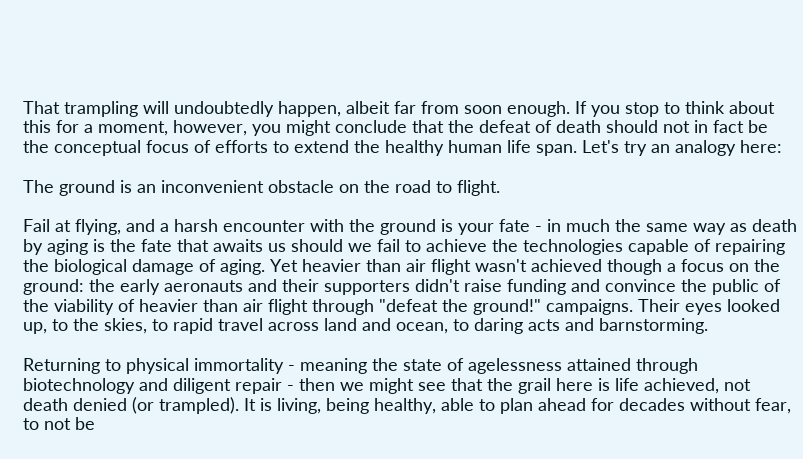That trampling will undoubtedly happen, albeit far from soon enough. If you stop to think about this for a moment, however, you might conclude that the defeat of death should not in fact be the conceptual focus of efforts to extend the healthy human life span. Let's try an analogy here:

The ground is an inconvenient obstacle on the road to flight.

Fail at flying, and a harsh encounter with the ground is your fate - in much the same way as death by aging is the fate that awaits us should we fail to achieve the technologies capable of repairing the biological damage of aging. Yet heavier than air flight wasn't achieved though a focus on the ground: the early aeronauts and their supporters didn't raise funding and convince the public of the viability of heavier than air flight through "defeat the ground!" campaigns. Their eyes looked up, to the skies, to rapid travel across land and ocean, to daring acts and barnstorming.

Returning to physical immortality - meaning the state of agelessness attained through biotechnology and diligent repair - then we might see that the grail here is life achieved, not death denied (or trampled). It is living, being healthy, able to plan ahead for decades without fear, to not be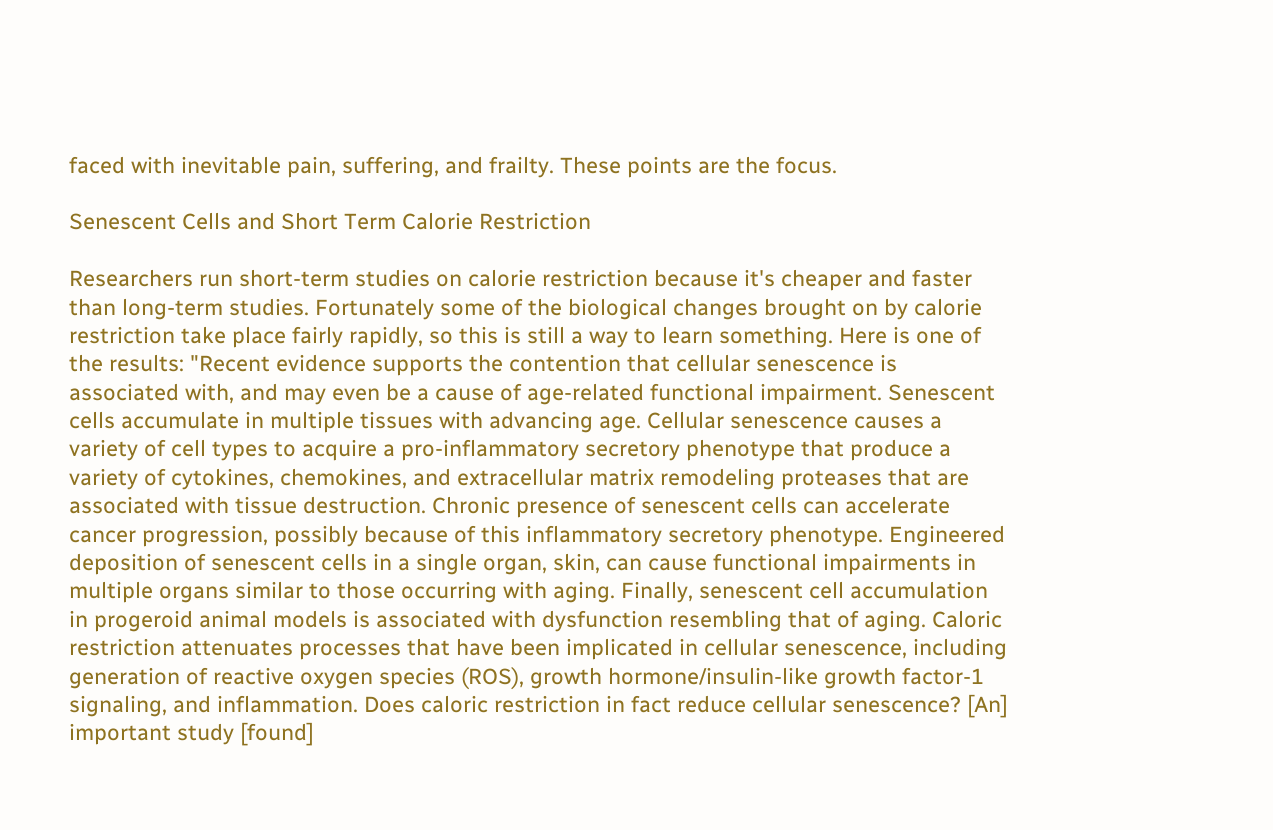faced with inevitable pain, suffering, and frailty. These points are the focus.

Senescent Cells and Short Term Calorie Restriction

Researchers run short-term studies on calorie restriction because it's cheaper and faster than long-term studies. Fortunately some of the biological changes brought on by calorie restriction take place fairly rapidly, so this is still a way to learn something. Here is one of the results: "Recent evidence supports the contention that cellular senescence is associated with, and may even be a cause of age-related functional impairment. Senescent cells accumulate in multiple tissues with advancing age. Cellular senescence causes a variety of cell types to acquire a pro-inflammatory secretory phenotype that produce a variety of cytokines, chemokines, and extracellular matrix remodeling proteases that are associated with tissue destruction. Chronic presence of senescent cells can accelerate cancer progression, possibly because of this inflammatory secretory phenotype. Engineered deposition of senescent cells in a single organ, skin, can cause functional impairments in multiple organs similar to those occurring with aging. Finally, senescent cell accumulation in progeroid animal models is associated with dysfunction resembling that of aging. Caloric restriction attenuates processes that have been implicated in cellular senescence, including generation of reactive oxygen species (ROS), growth hormone/insulin-like growth factor-1 signaling, and inflammation. Does caloric restriction in fact reduce cellular senescence? [An] important study [found]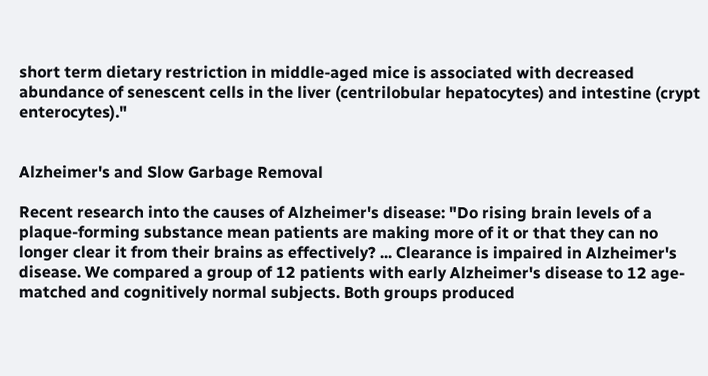short term dietary restriction in middle-aged mice is associated with decreased abundance of senescent cells in the liver (centrilobular hepatocytes) and intestine (crypt enterocytes)."


Alzheimer's and Slow Garbage Removal

Recent research into the causes of Alzheimer's disease: "Do rising brain levels of a plaque-forming substance mean patients are making more of it or that they can no longer clear it from their brains as effectively? ... Clearance is impaired in Alzheimer's disease. We compared a group of 12 patients with early Alzheimer's disease to 12 age-matched and cognitively normal subjects. Both groups produced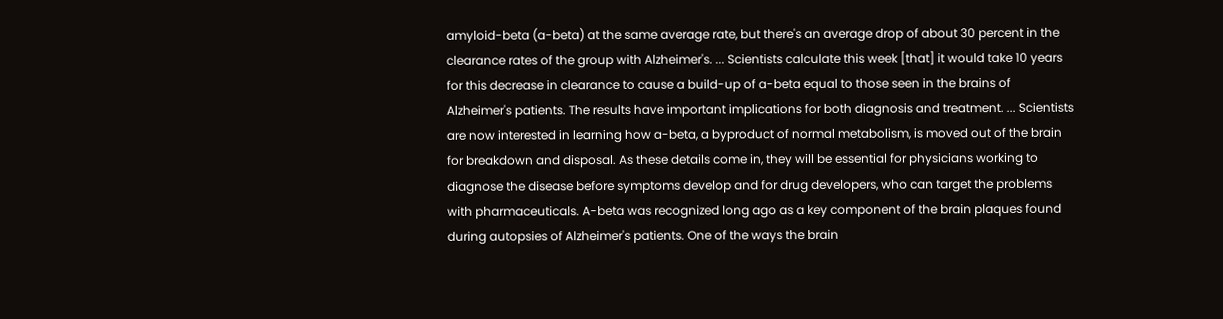amyloid-beta (a-beta) at the same average rate, but there's an average drop of about 30 percent in the clearance rates of the group with Alzheimer's. ... Scientists calculate this week [that] it would take 10 years for this decrease in clearance to cause a build-up of a-beta equal to those seen in the brains of Alzheimer's patients. The results have important implications for both diagnosis and treatment. ... Scientists are now interested in learning how a-beta, a byproduct of normal metabolism, is moved out of the brain for breakdown and disposal. As these details come in, they will be essential for physicians working to diagnose the disease before symptoms develop and for drug developers, who can target the problems with pharmaceuticals. A-beta was recognized long ago as a key component of the brain plaques found during autopsies of Alzheimer's patients. One of the ways the brain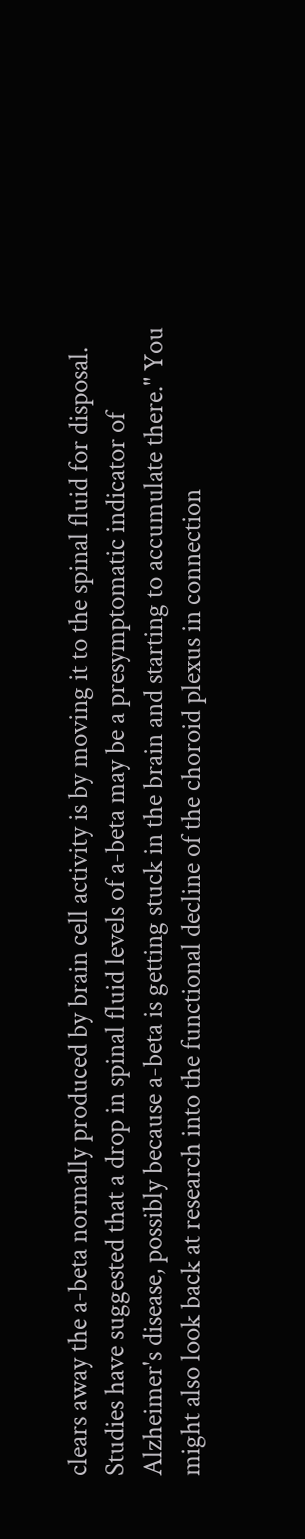clears away the a-beta normally produced by brain cell activity is by moving it to the spinal fluid for disposal. Studies have suggested that a drop in spinal fluid levels of a-beta may be a presymptomatic indicator of Alzheimer's disease, possibly because a-beta is getting stuck in the brain and starting to accumulate there." You might also look back at research into the functional decline of the choroid plexus in connection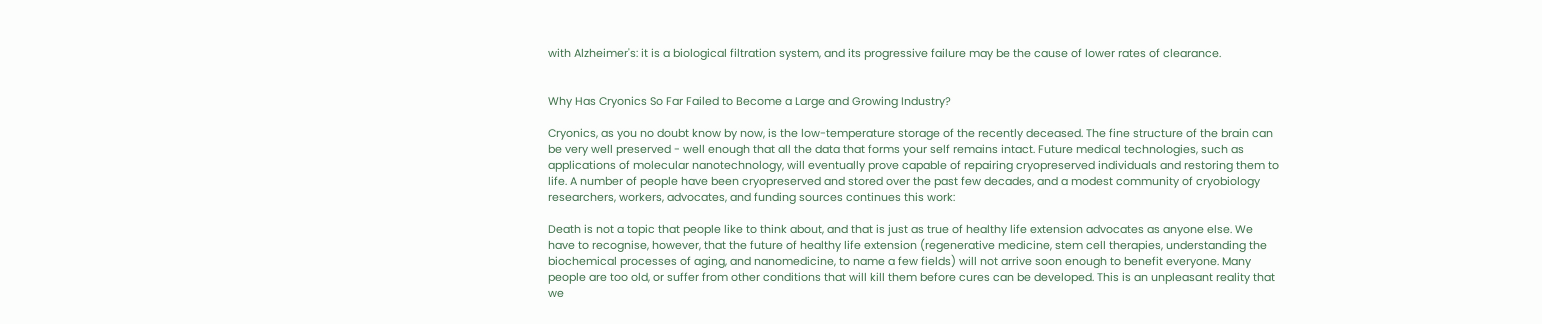with Alzheimer's: it is a biological filtration system, and its progressive failure may be the cause of lower rates of clearance.


Why Has Cryonics So Far Failed to Become a Large and Growing Industry?

Cryonics, as you no doubt know by now, is the low-temperature storage of the recently deceased. The fine structure of the brain can be very well preserved - well enough that all the data that forms your self remains intact. Future medical technologies, such as applications of molecular nanotechnology, will eventually prove capable of repairing cryopreserved individuals and restoring them to life. A number of people have been cryopreserved and stored over the past few decades, and a modest community of cryobiology researchers, workers, advocates, and funding sources continues this work:

Death is not a topic that people like to think about, and that is just as true of healthy life extension advocates as anyone else. We have to recognise, however, that the future of healthy life extension (regenerative medicine, stem cell therapies, understanding the biochemical processes of aging, and nanomedicine, to name a few fields) will not arrive soon enough to benefit everyone. Many people are too old, or suffer from other conditions that will kill them before cures can be developed. This is an unpleasant reality that we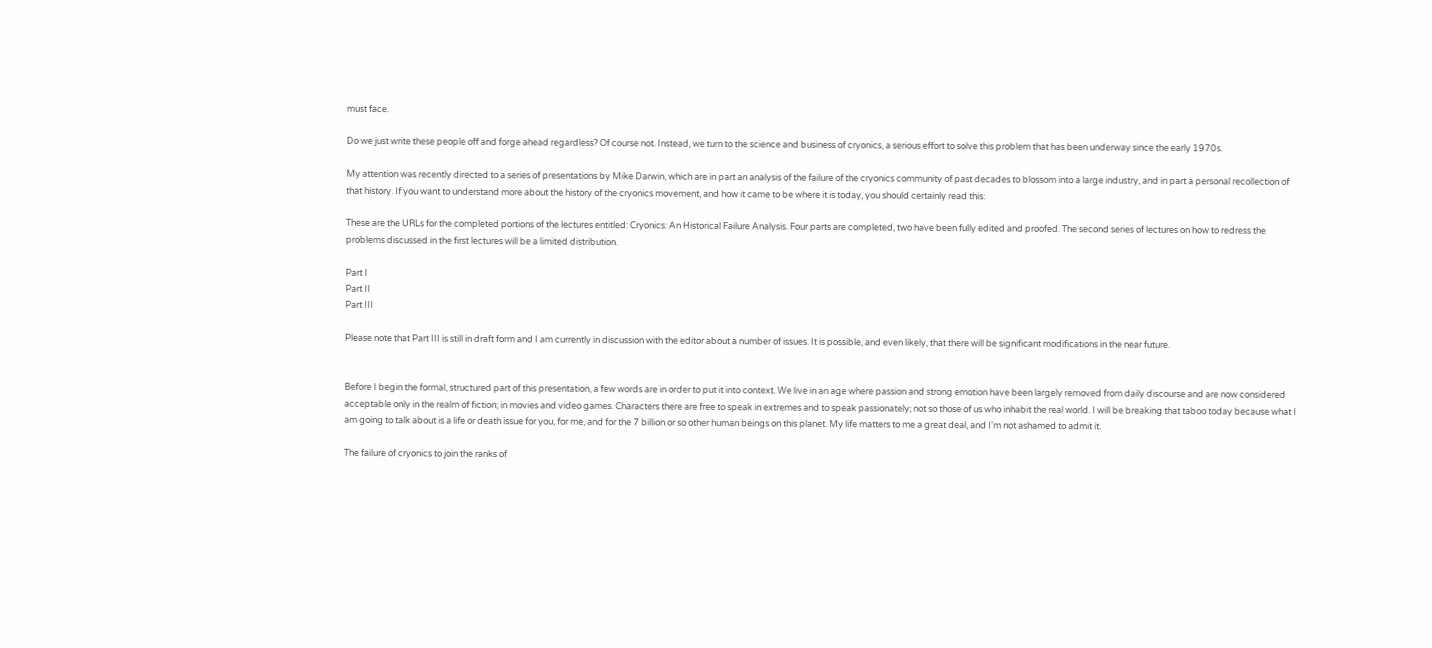must face.

Do we just write these people off and forge ahead regardless? Of course not. Instead, we turn to the science and business of cryonics, a serious effort to solve this problem that has been underway since the early 1970s.

My attention was recently directed to a series of presentations by Mike Darwin, which are in part an analysis of the failure of the cryonics community of past decades to blossom into a large industry, and in part a personal recollection of that history. If you want to understand more about the history of the cryonics movement, and how it came to be where it is today, you should certainly read this:

These are the URLs for the completed portions of the lectures entitled: Cryonics: An Historical Failure Analysis. Four parts are completed, two have been fully edited and proofed. The second series of lectures on how to redress the problems discussed in the first lectures will be a limited distribution.

Part I
Part II
Part III

Please note that Part III is still in draft form and I am currently in discussion with the editor about a number of issues. It is possible, and even likely, that there will be significant modifications in the near future.


Before I begin the formal, structured part of this presentation, a few words are in order to put it into context. We live in an age where passion and strong emotion have been largely removed from daily discourse and are now considered acceptable only in the realm of fiction; in movies and video games. Characters there are free to speak in extremes and to speak passionately; not so those of us who inhabit the real world. I will be breaking that taboo today because what I am going to talk about is a life or death issue for you, for me, and for the 7 billion or so other human beings on this planet. My life matters to me a great deal, and I'm not ashamed to admit it.

The failure of cryonics to join the ranks of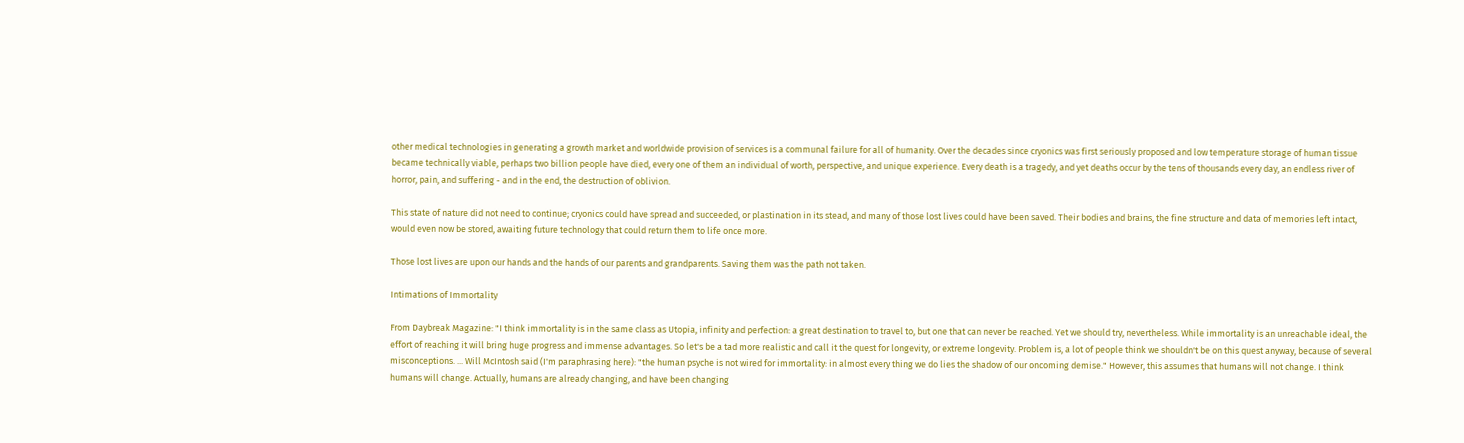other medical technologies in generating a growth market and worldwide provision of services is a communal failure for all of humanity. Over the decades since cryonics was first seriously proposed and low temperature storage of human tissue became technically viable, perhaps two billion people have died, every one of them an individual of worth, perspective, and unique experience. Every death is a tragedy, and yet deaths occur by the tens of thousands every day, an endless river of horror, pain, and suffering - and in the end, the destruction of oblivion.

This state of nature did not need to continue; cryonics could have spread and succeeded, or plastination in its stead, and many of those lost lives could have been saved. Their bodies and brains, the fine structure and data of memories left intact, would even now be stored, awaiting future technology that could return them to life once more.

Those lost lives are upon our hands and the hands of our parents and grandparents. Saving them was the path not taken.

Intimations of Immortality

From Daybreak Magazine: "I think immortality is in the same class as Utopia, infinity and perfection: a great destination to travel to, but one that can never be reached. Yet we should try, nevertheless. While immortality is an unreachable ideal, the effort of reaching it will bring huge progress and immense advantages. So let's be a tad more realistic and call it the quest for longevity, or extreme longevity. Problem is, a lot of people think we shouldn't be on this quest anyway, because of several misconceptions. ... Will McIntosh said (I'm paraphrasing here): "the human psyche is not wired for immortality: in almost every thing we do lies the shadow of our oncoming demise." However, this assumes that humans will not change. I think humans will change. Actually, humans are already changing, and have been changing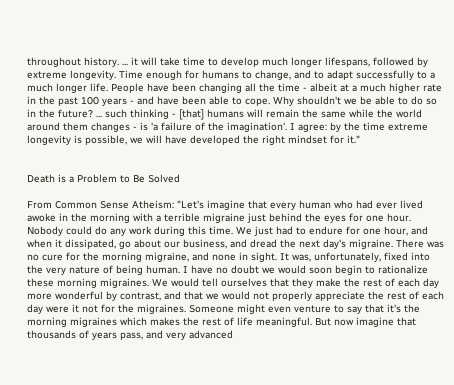throughout history. ... it will take time to develop much longer lifespans, followed by extreme longevity. Time enough for humans to change, and to adapt successfully to a much longer life. People have been changing all the time - albeit at a much higher rate in the past 100 years - and have been able to cope. Why shouldn't we be able to do so in the future? ... such thinking - [that] humans will remain the same while the world around them changes - is 'a failure of the imagination'. I agree: by the time extreme longevity is possible, we will have developed the right mindset for it."


Death is a Problem to Be Solved

From Common Sense Atheism: "Let's imagine that every human who had ever lived awoke in the morning with a terrible migraine just behind the eyes for one hour. Nobody could do any work during this time. We just had to endure for one hour, and when it dissipated, go about our business, and dread the next day's migraine. There was no cure for the morning migraine, and none in sight. It was, unfortunately, fixed into the very nature of being human. I have no doubt we would soon begin to rationalize these morning migraines. We would tell ourselves that they make the rest of each day more wonderful by contrast, and that we would not properly appreciate the rest of each day were it not for the migraines. Someone might even venture to say that it's the morning migraines which makes the rest of life meaningful. But now imagine that thousands of years pass, and very advanced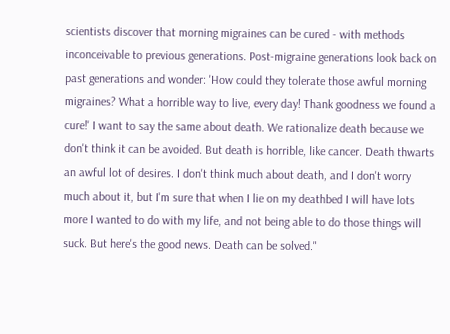scientists discover that morning migraines can be cured - with methods inconceivable to previous generations. Post-migraine generations look back on past generations and wonder: 'How could they tolerate those awful morning migraines? What a horrible way to live, every day! Thank goodness we found a cure!' I want to say the same about death. We rationalize death because we don't think it can be avoided. But death is horrible, like cancer. Death thwarts an awful lot of desires. I don't think much about death, and I don't worry much about it, but I'm sure that when I lie on my deathbed I will have lots more I wanted to do with my life, and not being able to do those things will suck. But here's the good news. Death can be solved."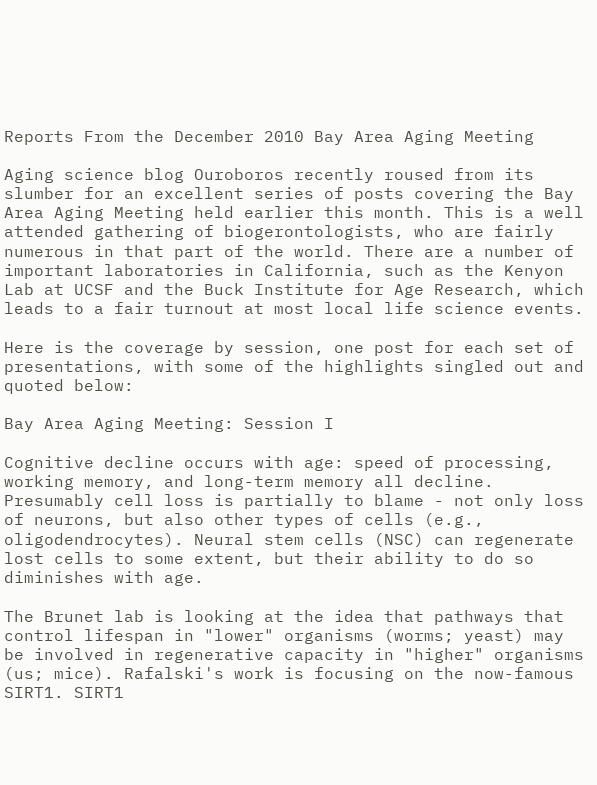Reports From the December 2010 Bay Area Aging Meeting

Aging science blog Ouroboros recently roused from its slumber for an excellent series of posts covering the Bay Area Aging Meeting held earlier this month. This is a well attended gathering of biogerontologists, who are fairly numerous in that part of the world. There are a number of important laboratories in California, such as the Kenyon Lab at UCSF and the Buck Institute for Age Research, which leads to a fair turnout at most local life science events.

Here is the coverage by session, one post for each set of presentations, with some of the highlights singled out and quoted below:

Bay Area Aging Meeting: Session I

Cognitive decline occurs with age: speed of processing, working memory, and long-term memory all decline. Presumably cell loss is partially to blame - not only loss of neurons, but also other types of cells (e.g., oligodendrocytes). Neural stem cells (NSC) can regenerate lost cells to some extent, but their ability to do so diminishes with age.

The Brunet lab is looking at the idea that pathways that control lifespan in "lower" organisms (worms; yeast) may be involved in regenerative capacity in "higher" organisms (us; mice). Rafalski's work is focusing on the now-famous SIRT1. SIRT1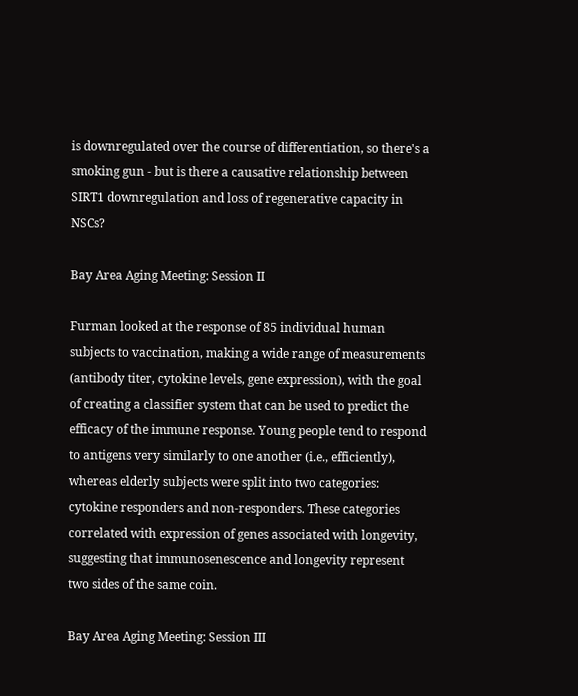is downregulated over the course of differentiation, so there's a smoking gun - but is there a causative relationship between SIRT1 downregulation and loss of regenerative capacity in NSCs?

Bay Area Aging Meeting: Session II

Furman looked at the response of 85 individual human subjects to vaccination, making a wide range of measurements (antibody titer, cytokine levels, gene expression), with the goal of creating a classifier system that can be used to predict the efficacy of the immune response. Young people tend to respond to antigens very similarly to one another (i.e., efficiently), whereas elderly subjects were split into two categories: cytokine responders and non-responders. These categories correlated with expression of genes associated with longevity, suggesting that immunosenescence and longevity represent two sides of the same coin.

Bay Area Aging Meeting: Session III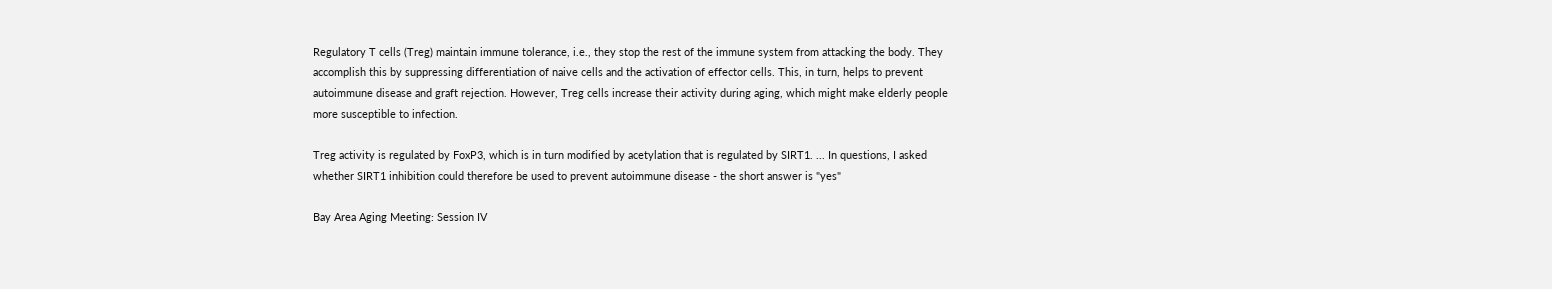Regulatory T cells (Treg) maintain immune tolerance, i.e., they stop the rest of the immune system from attacking the body. They accomplish this by suppressing differentiation of naive cells and the activation of effector cells. This, in turn, helps to prevent autoimmune disease and graft rejection. However, Treg cells increase their activity during aging, which might make elderly people more susceptible to infection.

Treg activity is regulated by FoxP3, which is in turn modified by acetylation that is regulated by SIRT1. ... In questions, I asked whether SIRT1 inhibition could therefore be used to prevent autoimmune disease - the short answer is "yes"

Bay Area Aging Meeting: Session IV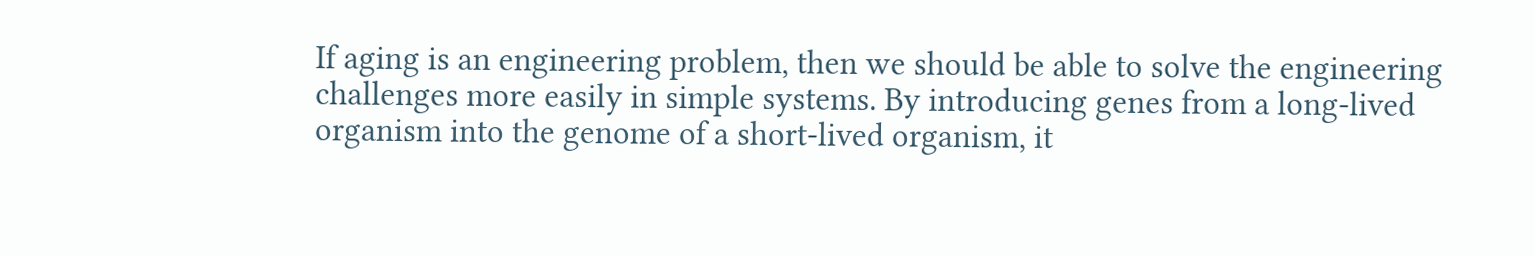If aging is an engineering problem, then we should be able to solve the engineering challenges more easily in simple systems. By introducing genes from a long-lived organism into the genome of a short-lived organism, it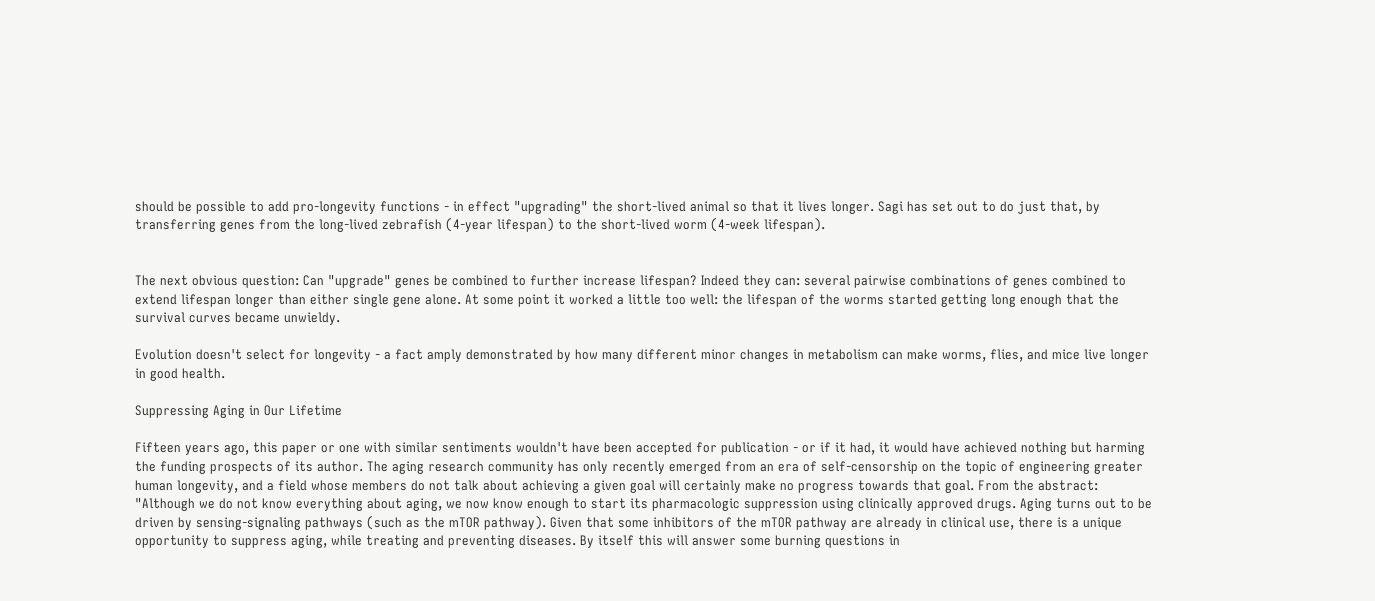should be possible to add pro-longevity functions - in effect "upgrading" the short-lived animal so that it lives longer. Sagi has set out to do just that, by transferring genes from the long-lived zebrafish (4-year lifespan) to the short-lived worm (4-week lifespan).


The next obvious question: Can "upgrade" genes be combined to further increase lifespan? Indeed they can: several pairwise combinations of genes combined to extend lifespan longer than either single gene alone. At some point it worked a little too well: the lifespan of the worms started getting long enough that the survival curves became unwieldy.

Evolution doesn't select for longevity - a fact amply demonstrated by how many different minor changes in metabolism can make worms, flies, and mice live longer in good health.

Suppressing Aging in Our Lifetime

Fifteen years ago, this paper or one with similar sentiments wouldn't have been accepted for publication - or if it had, it would have achieved nothing but harming the funding prospects of its author. The aging research community has only recently emerged from an era of self-censorship on the topic of engineering greater human longevity, and a field whose members do not talk about achieving a given goal will certainly make no progress towards that goal. From the abstract: "Although we do not know everything about aging, we now know enough to start its pharmacologic suppression using clinically approved drugs. Aging turns out to be driven by sensing-signaling pathways (such as the mTOR pathway). Given that some inhibitors of the mTOR pathway are already in clinical use, there is a unique opportunity to suppress aging, while treating and preventing diseases. By itself this will answer some burning questions in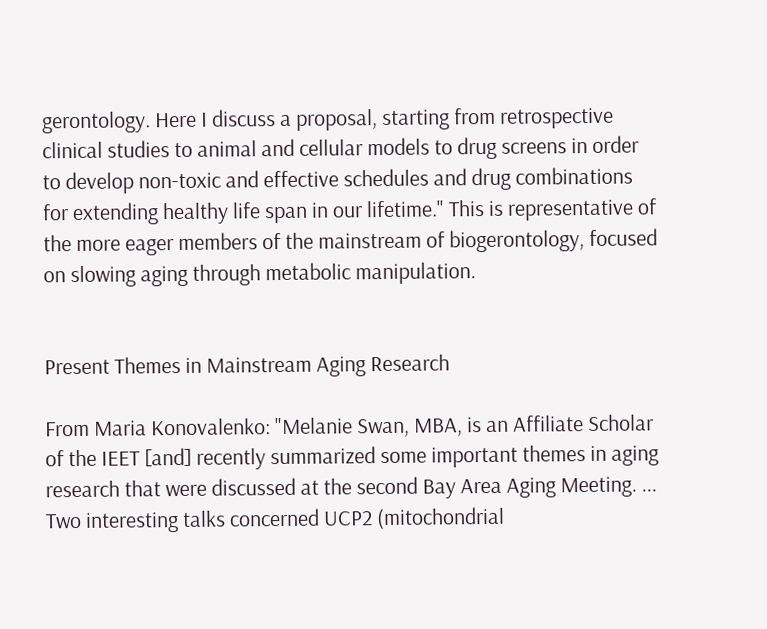gerontology. Here I discuss a proposal, starting from retrospective clinical studies to animal and cellular models to drug screens in order to develop non-toxic and effective schedules and drug combinations for extending healthy life span in our lifetime." This is representative of the more eager members of the mainstream of biogerontology, focused on slowing aging through metabolic manipulation.


Present Themes in Mainstream Aging Research

From Maria Konovalenko: "Melanie Swan, MBA, is an Affiliate Scholar of the IEET [and] recently summarized some important themes in aging research that were discussed at the second Bay Area Aging Meeting. ... Two interesting talks concerned UCP2 (mitochondrial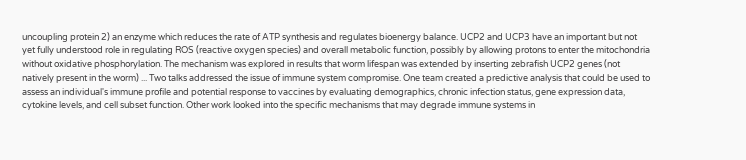uncoupling protein 2) an enzyme which reduces the rate of ATP synthesis and regulates bioenergy balance. UCP2 and UCP3 have an important but not yet fully understood role in regulating ROS (reactive oxygen species) and overall metabolic function, possibly by allowing protons to enter the mitochondria without oxidative phosphorylation. The mechanism was explored in results that worm lifespan was extended by inserting zebrafish UCP2 genes (not natively present in the worm) ... Two talks addressed the issue of immune system compromise. One team created a predictive analysis that could be used to assess an individual's immune profile and potential response to vaccines by evaluating demographics, chronic infection status, gene expression data, cytokine levels, and cell subset function. Other work looked into the specific mechanisms that may degrade immune systems in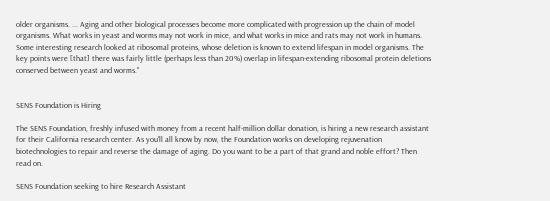older organisms. ... Aging and other biological processes become more complicated with progression up the chain of model organisms. What works in yeast and worms may not work in mice, and what works in mice and rats may not work in humans. Some interesting research looked at ribosomal proteins, whose deletion is known to extend lifespan in model organisms. The key points were [that] there was fairly little (perhaps less than 20%) overlap in lifespan-extending ribosomal protein deletions conserved between yeast and worms."


SENS Foundation is Hiring

The SENS Foundation, freshly infused with money from a recent half-million dollar donation, is hiring a new research assistant for their California research center. As you'll all know by now, the Foundation works on developing rejuvenation biotechnologies to repair and reverse the damage of aging. Do you want to be a part of that grand and noble effort? Then read on.

SENS Foundation seeking to hire Research Assistant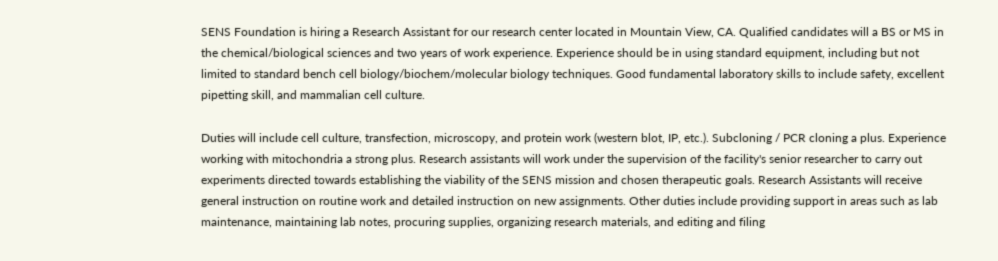SENS Foundation is hiring a Research Assistant for our research center located in Mountain View, CA. Qualified candidates will a BS or MS in the chemical/biological sciences and two years of work experience. Experience should be in using standard equipment, including but not limited to standard bench cell biology/biochem/molecular biology techniques. Good fundamental laboratory skills to include safety, excellent pipetting skill, and mammalian cell culture.

Duties will include cell culture, transfection, microscopy, and protein work (western blot, IP, etc.). Subcloning / PCR cloning a plus. Experience working with mitochondria a strong plus. Research assistants will work under the supervision of the facility's senior researcher to carry out experiments directed towards establishing the viability of the SENS mission and chosen therapeutic goals. Research Assistants will receive general instruction on routine work and detailed instruction on new assignments. Other duties include providing support in areas such as lab maintenance, maintaining lab notes, procuring supplies, organizing research materials, and editing and filing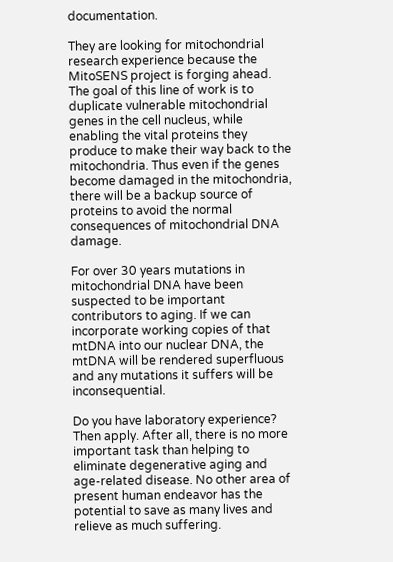documentation.

They are looking for mitochondrial research experience because the MitoSENS project is forging ahead. The goal of this line of work is to duplicate vulnerable mitochondrial genes in the cell nucleus, while enabling the vital proteins they produce to make their way back to the mitochondria. Thus even if the genes become damaged in the mitochondria, there will be a backup source of proteins to avoid the normal consequences of mitochondrial DNA damage.

For over 30 years mutations in mitochondrial DNA have been suspected to be important contributors to aging. If we can incorporate working copies of that mtDNA into our nuclear DNA, the mtDNA will be rendered superfluous and any mutations it suffers will be inconsequential.

Do you have laboratory experience? Then apply. After all, there is no more important task than helping to eliminate degenerative aging and age-related disease. No other area of present human endeavor has the potential to save as many lives and relieve as much suffering.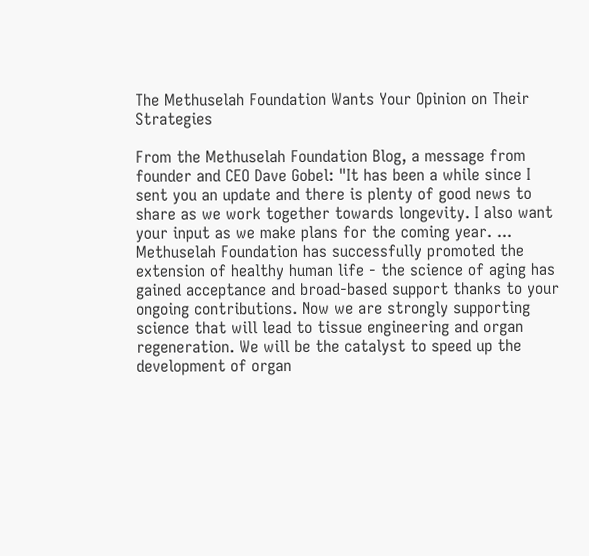The Methuselah Foundation Wants Your Opinion on Their Strategies

From the Methuselah Foundation Blog, a message from founder and CEO Dave Gobel: "It has been a while since I sent you an update and there is plenty of good news to share as we work together towards longevity. I also want your input as we make plans for the coming year. ... Methuselah Foundation has successfully promoted the extension of healthy human life - the science of aging has gained acceptance and broad-based support thanks to your ongoing contributions. Now we are strongly supporting science that will lead to tissue engineering and organ regeneration. We will be the catalyst to speed up the development of organ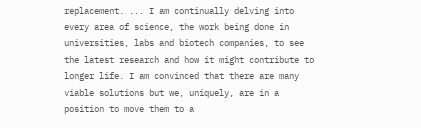replacement. ... I am continually delving into every area of science, the work being done in universities, labs and biotech companies, to see the latest research and how it might contribute to longer life. I am convinced that there are many viable solutions but we, uniquely, are in a position to move them to a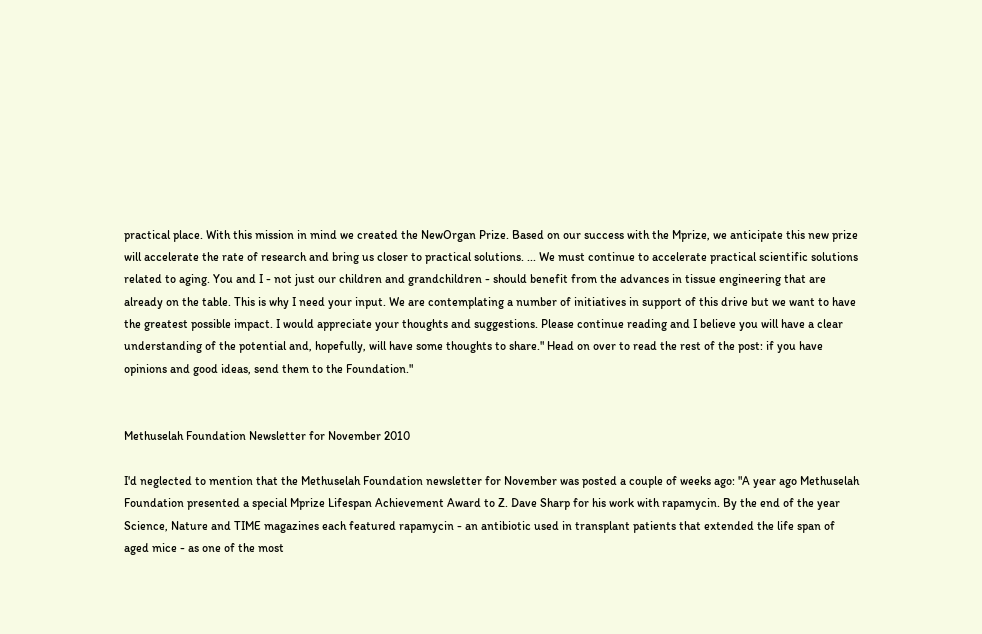practical place. With this mission in mind we created the NewOrgan Prize. Based on our success with the Mprize, we anticipate this new prize will accelerate the rate of research and bring us closer to practical solutions. ... We must continue to accelerate practical scientific solutions related to aging. You and I - not just our children and grandchildren - should benefit from the advances in tissue engineering that are already on the table. This is why I need your input. We are contemplating a number of initiatives in support of this drive but we want to have the greatest possible impact. I would appreciate your thoughts and suggestions. Please continue reading and I believe you will have a clear understanding of the potential and, hopefully, will have some thoughts to share." Head on over to read the rest of the post: if you have opinions and good ideas, send them to the Foundation."


Methuselah Foundation Newsletter for November 2010

I'd neglected to mention that the Methuselah Foundation newsletter for November was posted a couple of weeks ago: "A year ago Methuselah Foundation presented a special Mprize Lifespan Achievement Award to Z. Dave Sharp for his work with rapamycin. By the end of the year Science, Nature and TIME magazines each featured rapamycin - an antibiotic used in transplant patients that extended the life span of aged mice - as one of the most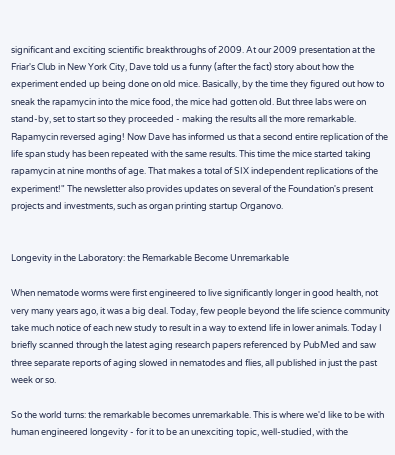significant and exciting scientific breakthroughs of 2009. At our 2009 presentation at the Friar's Club in New York City, Dave told us a funny (after the fact) story about how the experiment ended up being done on old mice. Basically, by the time they figured out how to sneak the rapamycin into the mice food, the mice had gotten old. But three labs were on stand-by, set to start so they proceeded - making the results all the more remarkable. Rapamycin reversed aging! Now Dave has informed us that a second entire replication of the life span study has been repeated with the same results. This time the mice started taking rapamycin at nine months of age. That makes a total of SIX independent replications of the experiment!" The newsletter also provides updates on several of the Foundation's present projects and investments, such as organ printing startup Organovo.


Longevity in the Laboratory: the Remarkable Become Unremarkable

When nematode worms were first engineered to live significantly longer in good health, not very many years ago, it was a big deal. Today, few people beyond the life science community take much notice of each new study to result in a way to extend life in lower animals. Today I briefly scanned through the latest aging research papers referenced by PubMed and saw three separate reports of aging slowed in nematodes and flies, all published in just the past week or so.

So the world turns: the remarkable becomes unremarkable. This is where we'd like to be with human engineered longevity - for it to be an unexciting topic, well-studied, with the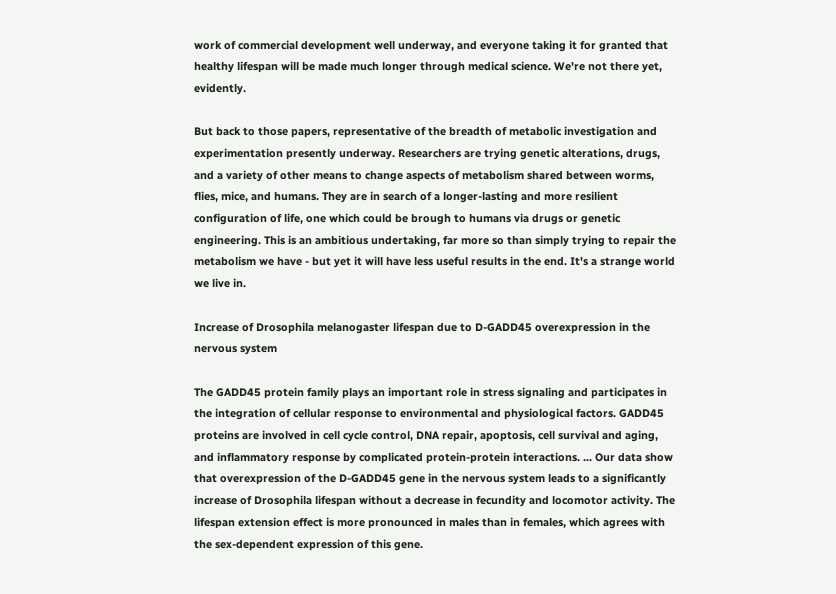work of commercial development well underway, and everyone taking it for granted that healthy lifespan will be made much longer through medical science. We're not there yet, evidently.

But back to those papers, representative of the breadth of metabolic investigation and experimentation presently underway. Researchers are trying genetic alterations, drugs, and a variety of other means to change aspects of metabolism shared between worms, flies, mice, and humans. They are in search of a longer-lasting and more resilient configuration of life, one which could be brough to humans via drugs or genetic engineering. This is an ambitious undertaking, far more so than simply trying to repair the metabolism we have - but yet it will have less useful results in the end. It's a strange world we live in.

Increase of Drosophila melanogaster lifespan due to D-GADD45 overexpression in the nervous system

The GADD45 protein family plays an important role in stress signaling and participates in the integration of cellular response to environmental and physiological factors. GADD45 proteins are involved in cell cycle control, DNA repair, apoptosis, cell survival and aging, and inflammatory response by complicated protein-protein interactions. ... Our data show that overexpression of the D-GADD45 gene in the nervous system leads to a significantly increase of Drosophila lifespan without a decrease in fecundity and locomotor activity. The lifespan extension effect is more pronounced in males than in females, which agrees with the sex-dependent expression of this gene.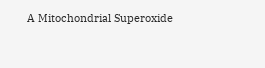A Mitochondrial Superoxide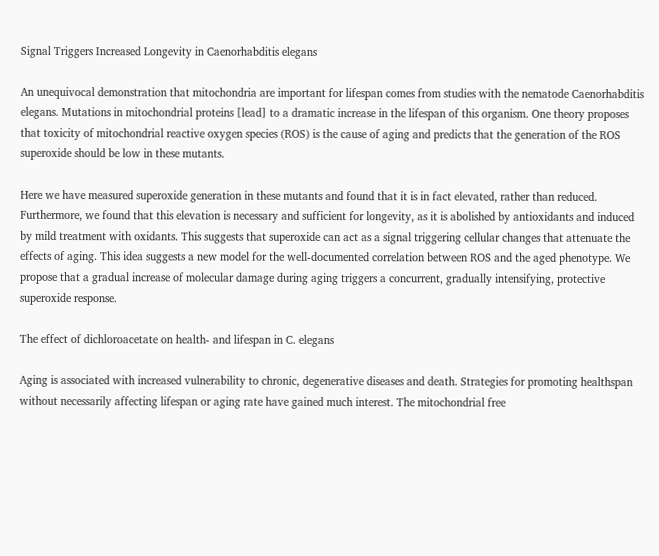Signal Triggers Increased Longevity in Caenorhabditis elegans

An unequivocal demonstration that mitochondria are important for lifespan comes from studies with the nematode Caenorhabditis elegans. Mutations in mitochondrial proteins [lead] to a dramatic increase in the lifespan of this organism. One theory proposes that toxicity of mitochondrial reactive oxygen species (ROS) is the cause of aging and predicts that the generation of the ROS superoxide should be low in these mutants.

Here we have measured superoxide generation in these mutants and found that it is in fact elevated, rather than reduced. Furthermore, we found that this elevation is necessary and sufficient for longevity, as it is abolished by antioxidants and induced by mild treatment with oxidants. This suggests that superoxide can act as a signal triggering cellular changes that attenuate the effects of aging. This idea suggests a new model for the well-documented correlation between ROS and the aged phenotype. We propose that a gradual increase of molecular damage during aging triggers a concurrent, gradually intensifying, protective superoxide response.

The effect of dichloroacetate on health- and lifespan in C. elegans

Aging is associated with increased vulnerability to chronic, degenerative diseases and death. Strategies for promoting healthspan without necessarily affecting lifespan or aging rate have gained much interest. The mitochondrial free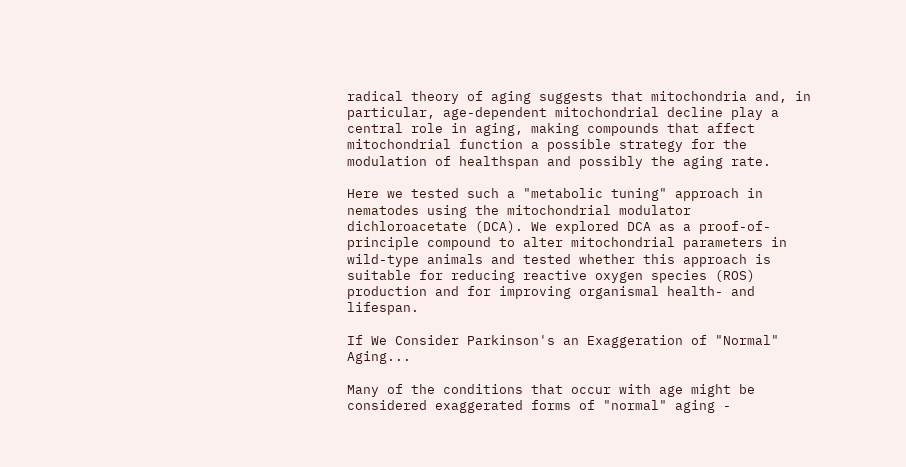radical theory of aging suggests that mitochondria and, in particular, age-dependent mitochondrial decline play a central role in aging, making compounds that affect mitochondrial function a possible strategy for the modulation of healthspan and possibly the aging rate.

Here we tested such a "metabolic tuning" approach in nematodes using the mitochondrial modulator dichloroacetate (DCA). We explored DCA as a proof-of-principle compound to alter mitochondrial parameters in wild-type animals and tested whether this approach is suitable for reducing reactive oxygen species (ROS) production and for improving organismal health- and lifespan.

If We Consider Parkinson's an Exaggeration of "Normal" Aging...

Many of the conditions that occur with age might be considered exaggerated forms of "normal" aging -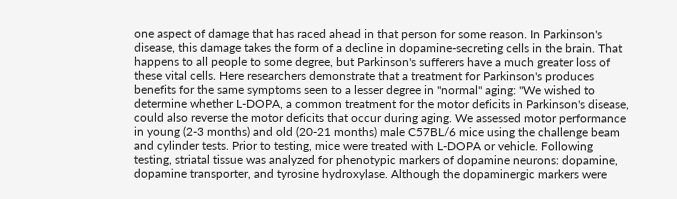one aspect of damage that has raced ahead in that person for some reason. In Parkinson's disease, this damage takes the form of a decline in dopamine-secreting cells in the brain. That happens to all people to some degree, but Parkinson's sufferers have a much greater loss of these vital cells. Here researchers demonstrate that a treatment for Parkinson's produces benefits for the same symptoms seen to a lesser degree in "normal" aging: "We wished to determine whether L-DOPA, a common treatment for the motor deficits in Parkinson's disease, could also reverse the motor deficits that occur during aging. We assessed motor performance in young (2-3 months) and old (20-21 months) male C57BL/6 mice using the challenge beam and cylinder tests. Prior to testing, mice were treated with L-DOPA or vehicle. Following testing, striatal tissue was analyzed for phenotypic markers of dopamine neurons: dopamine, dopamine transporter, and tyrosine hydroxylase. Although the dopaminergic markers were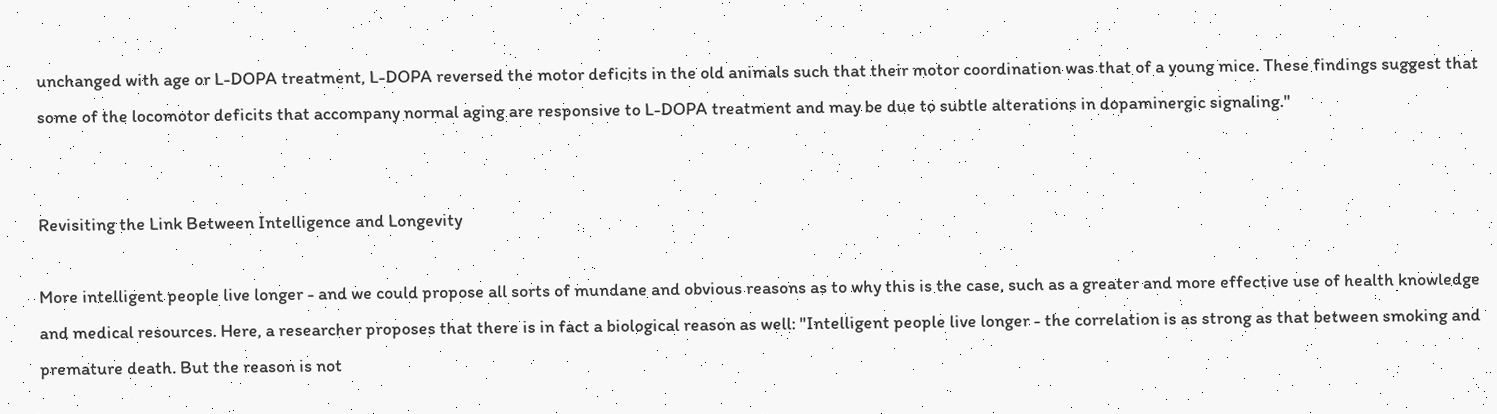unchanged with age or L-DOPA treatment, L-DOPA reversed the motor deficits in the old animals such that their motor coordination was that of a young mice. These findings suggest that some of the locomotor deficits that accompany normal aging are responsive to L-DOPA treatment and may be due to subtle alterations in dopaminergic signaling."


Revisiting the Link Between Intelligence and Longevity

More intelligent people live longer - and we could propose all sorts of mundane and obvious reasons as to why this is the case, such as a greater and more effective use of health knowledge and medical resources. Here, a researcher proposes that there is in fact a biological reason as well: "Intelligent people live longer - the correlation is as strong as that between smoking and premature death. But the reason is not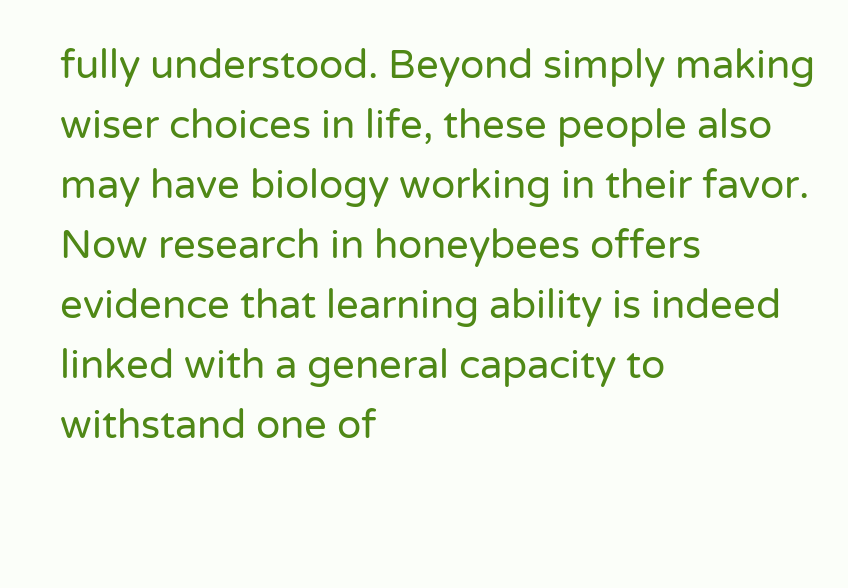fully understood. Beyond simply making wiser choices in life, these people also may have biology working in their favor. Now research in honeybees offers evidence that learning ability is indeed linked with a general capacity to withstand one of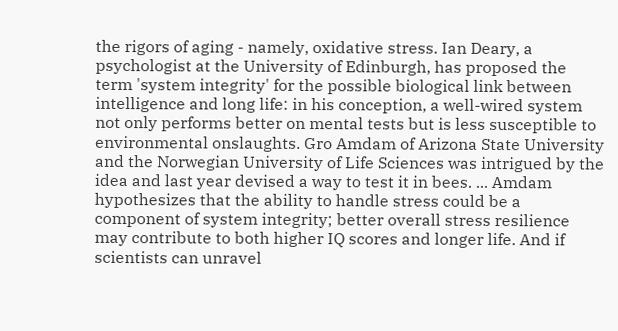the rigors of aging - namely, oxidative stress. Ian Deary, a psychologist at the University of Edinburgh, has proposed the term 'system integrity' for the possible biological link between intelligence and long life: in his conception, a well-wired system not only performs better on mental tests but is less susceptible to environmental onslaughts. Gro Amdam of Arizona State University and the Norwegian University of Life Sciences was intrigued by the idea and last year devised a way to test it in bees. ... Amdam hypothesizes that the ability to handle stress could be a component of system integrity; better overall stress resilience may contribute to both higher IQ scores and longer life. And if scientists can unravel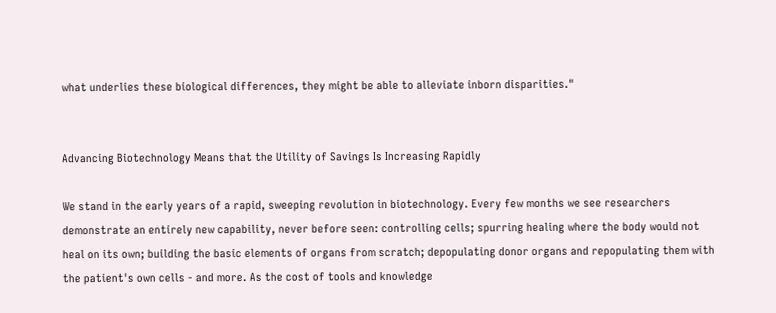what underlies these biological differences, they might be able to alleviate inborn disparities."


Advancing Biotechnology Means that the Utility of Savings Is Increasing Rapidly

We stand in the early years of a rapid, sweeping revolution in biotechnology. Every few months we see researchers demonstrate an entirely new capability, never before seen: controlling cells; spurring healing where the body would not heal on its own; building the basic elements of organs from scratch; depopulating donor organs and repopulating them with the patient's own cells - and more. As the cost of tools and knowledge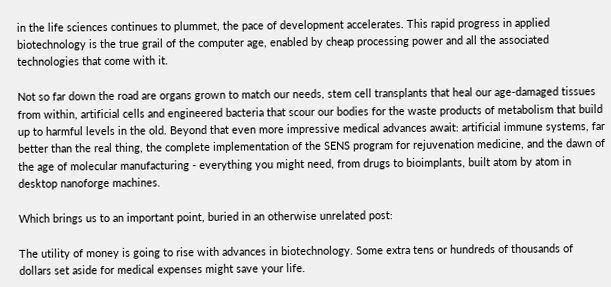in the life sciences continues to plummet, the pace of development accelerates. This rapid progress in applied biotechnology is the true grail of the computer age, enabled by cheap processing power and all the associated technologies that come with it.

Not so far down the road are organs grown to match our needs, stem cell transplants that heal our age-damaged tissues from within, artificial cells and engineered bacteria that scour our bodies for the waste products of metabolism that build up to harmful levels in the old. Beyond that even more impressive medical advances await: artificial immune systems, far better than the real thing, the complete implementation of the SENS program for rejuvenation medicine, and the dawn of the age of molecular manufacturing - everything you might need, from drugs to bioimplants, built atom by atom in desktop nanoforge machines.

Which brings us to an important point, buried in an otherwise unrelated post:

The utility of money is going to rise with advances in biotechnology. Some extra tens or hundreds of thousands of dollars set aside for medical expenses might save your life.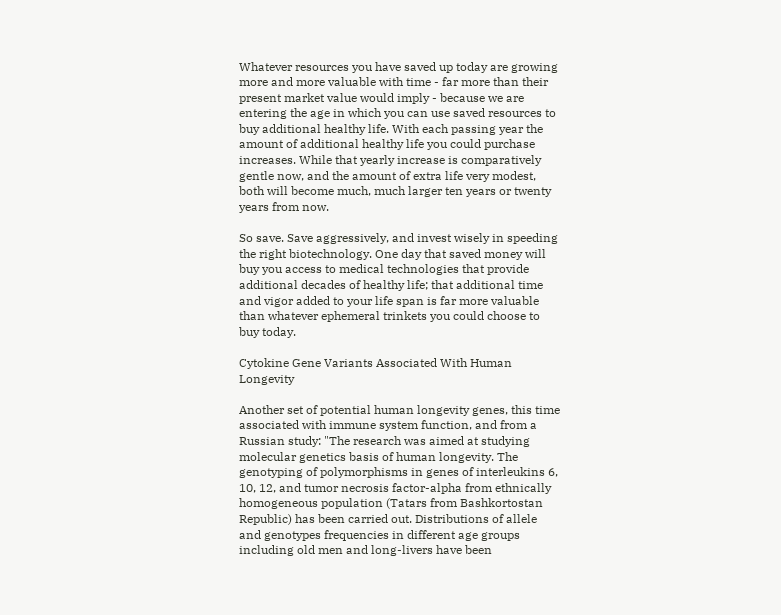Whatever resources you have saved up today are growing more and more valuable with time - far more than their present market value would imply - because we are entering the age in which you can use saved resources to buy additional healthy life. With each passing year the amount of additional healthy life you could purchase increases. While that yearly increase is comparatively gentle now, and the amount of extra life very modest, both will become much, much larger ten years or twenty years from now.

So save. Save aggressively, and invest wisely in speeding the right biotechnology. One day that saved money will buy you access to medical technologies that provide additional decades of healthy life; that additional time and vigor added to your life span is far more valuable than whatever ephemeral trinkets you could choose to buy today.

Cytokine Gene Variants Associated With Human Longevity

Another set of potential human longevity genes, this time associated with immune system function, and from a Russian study: "The research was aimed at studying molecular genetics basis of human longevity. The genotyping of polymorphisms in genes of interleukins 6, 10, 12, and tumor necrosis factor-alpha from ethnically homogeneous population (Tatars from Bashkortostan Republic) has been carried out. Distributions of allele and genotypes frequencies in different age groups including old men and long-livers have been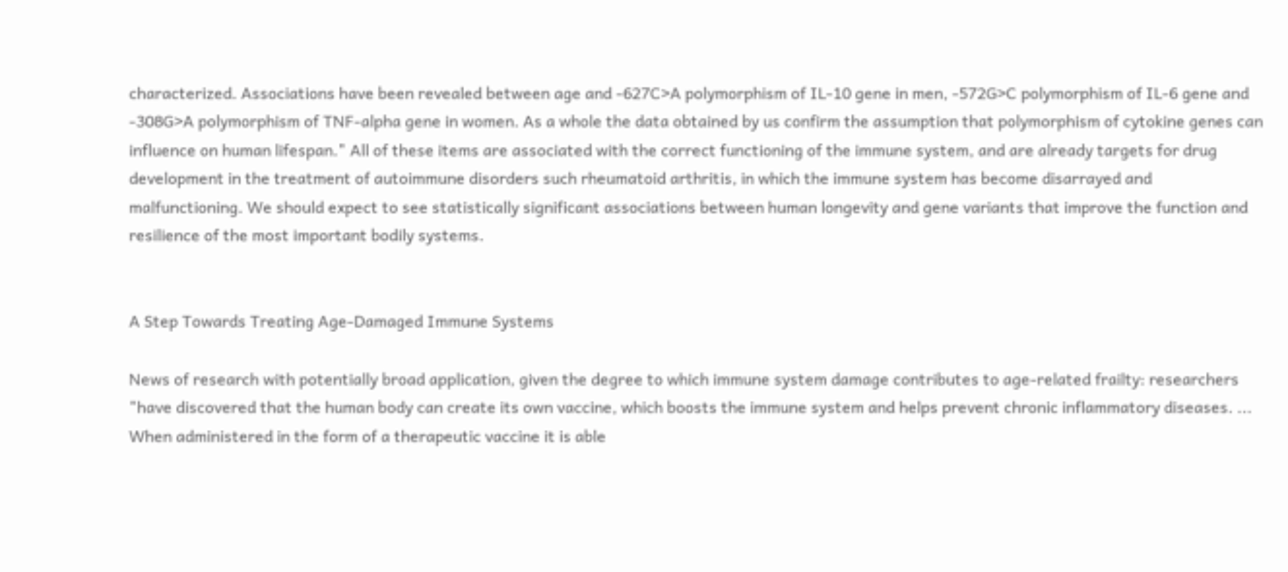characterized. Associations have been revealed between age and -627C>A polymorphism of IL-10 gene in men, -572G>C polymorphism of IL-6 gene and -308G>A polymorphism of TNF-alpha gene in women. As a whole the data obtained by us confirm the assumption that polymorphism of cytokine genes can influence on human lifespan." All of these items are associated with the correct functioning of the immune system, and are already targets for drug development in the treatment of autoimmune disorders such rheumatoid arthritis, in which the immune system has become disarrayed and malfunctioning. We should expect to see statistically significant associations between human longevity and gene variants that improve the function and resilience of the most important bodily systems.


A Step Towards Treating Age-Damaged Immune Systems

News of research with potentially broad application, given the degree to which immune system damage contributes to age-related frailty: researchers "have discovered that the human body can create its own vaccine, which boosts the immune system and helps prevent chronic inflammatory diseases. ... When administered in the form of a therapeutic vaccine it is able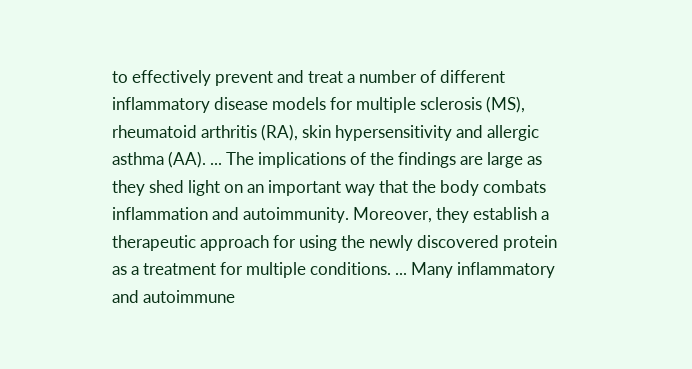to effectively prevent and treat a number of different inflammatory disease models for multiple sclerosis (MS), rheumatoid arthritis (RA), skin hypersensitivity and allergic asthma (AA). ... The implications of the findings are large as they shed light on an important way that the body combats inflammation and autoimmunity. Moreover, they establish a therapeutic approach for using the newly discovered protein as a treatment for multiple conditions. ... Many inflammatory and autoimmune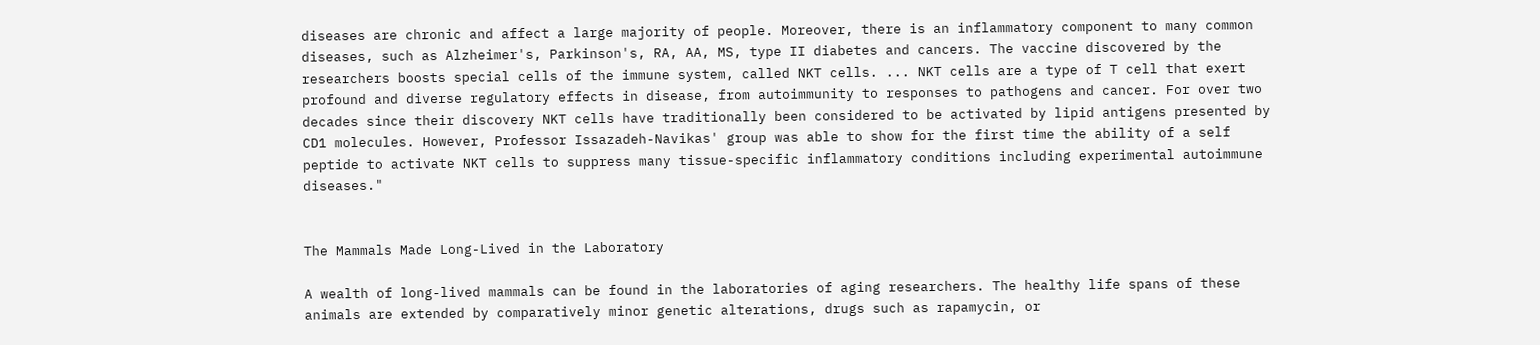diseases are chronic and affect a large majority of people. Moreover, there is an inflammatory component to many common diseases, such as Alzheimer's, Parkinson's, RA, AA, MS, type II diabetes and cancers. The vaccine discovered by the researchers boosts special cells of the immune system, called NKT cells. ... NKT cells are a type of T cell that exert profound and diverse regulatory effects in disease, from autoimmunity to responses to pathogens and cancer. For over two decades since their discovery NKT cells have traditionally been considered to be activated by lipid antigens presented by CD1 molecules. However, Professor Issazadeh-Navikas' group was able to show for the first time the ability of a self peptide to activate NKT cells to suppress many tissue-specific inflammatory conditions including experimental autoimmune diseases."


The Mammals Made Long-Lived in the Laboratory

A wealth of long-lived mammals can be found in the laboratories of aging researchers. The healthy life spans of these animals are extended by comparatively minor genetic alterations, drugs such as rapamycin, or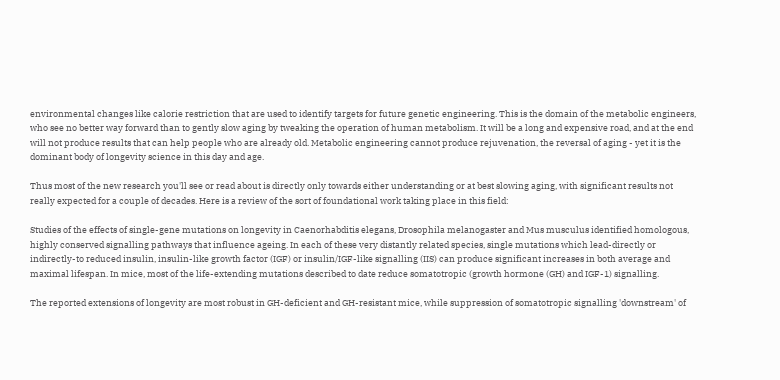environmental changes like calorie restriction that are used to identify targets for future genetic engineering. This is the domain of the metabolic engineers, who see no better way forward than to gently slow aging by tweaking the operation of human metabolism. It will be a long and expensive road, and at the end will not produce results that can help people who are already old. Metabolic engineering cannot produce rejuvenation, the reversal of aging - yet it is the dominant body of longevity science in this day and age.

Thus most of the new research you'll see or read about is directly only towards either understanding or at best slowing aging, with significant results not really expected for a couple of decades. Here is a review of the sort of foundational work taking place in this field:

Studies of the effects of single-gene mutations on longevity in Caenorhabditis elegans, Drosophila melanogaster and Mus musculus identified homologous, highly conserved signalling pathways that influence ageing. In each of these very distantly related species, single mutations which lead-directly or indirectly-to reduced insulin, insulin-like growth factor (IGF) or insulin/IGF-like signalling (IIS) can produce significant increases in both average and maximal lifespan. In mice, most of the life-extending mutations described to date reduce somatotropic (growth hormone (GH) and IGF-1) signalling.

The reported extensions of longevity are most robust in GH-deficient and GH-resistant mice, while suppression of somatotropic signalling 'downstream' of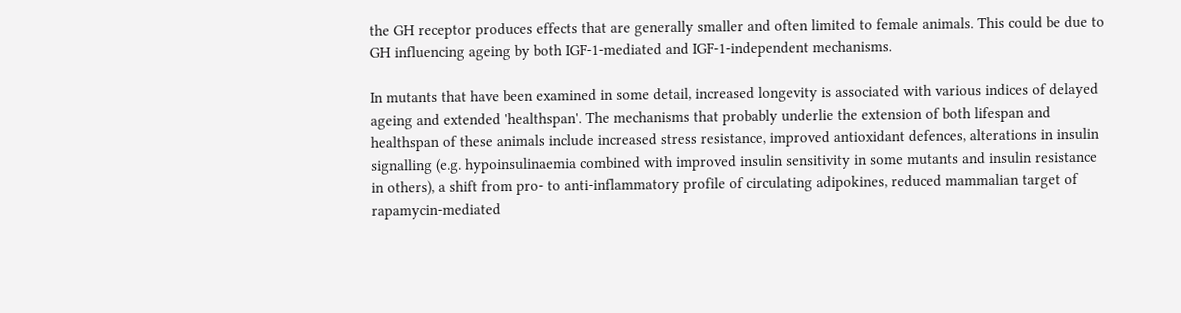the GH receptor produces effects that are generally smaller and often limited to female animals. This could be due to GH influencing ageing by both IGF-1-mediated and IGF-1-independent mechanisms.

In mutants that have been examined in some detail, increased longevity is associated with various indices of delayed ageing and extended 'healthspan'. The mechanisms that probably underlie the extension of both lifespan and healthspan of these animals include increased stress resistance, improved antioxidant defences, alterations in insulin signalling (e.g. hypoinsulinaemia combined with improved insulin sensitivity in some mutants and insulin resistance in others), a shift from pro- to anti-inflammatory profile of circulating adipokines, reduced mammalian target of rapamycin-mediated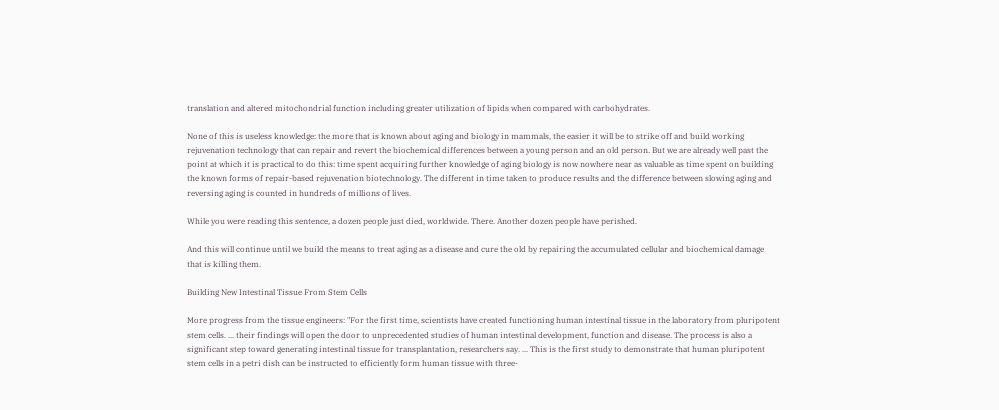translation and altered mitochondrial function including greater utilization of lipids when compared with carbohydrates.

None of this is useless knowledge: the more that is known about aging and biology in mammals, the easier it will be to strike off and build working rejuvenation technology that can repair and revert the biochemical differences between a young person and an old person. But we are already well past the point at which it is practical to do this: time spent acquiring further knowledge of aging biology is now nowhere near as valuable as time spent on building the known forms of repair-based rejuvenation biotechnology. The different in time taken to produce results and the difference between slowing aging and reversing aging is counted in hundreds of millions of lives.

While you were reading this sentence, a dozen people just died, worldwide. There. Another dozen people have perished.

And this will continue until we build the means to treat aging as a disease and cure the old by repairing the accumulated cellular and biochemical damage that is killing them.

Building New Intestinal Tissue From Stem Cells

More progress from the tissue engineers: "For the first time, scientists have created functioning human intestinal tissue in the laboratory from pluripotent stem cells. ... their findings will open the door to unprecedented studies of human intestinal development, function and disease. The process is also a significant step toward generating intestinal tissue for transplantation, researchers say. ... This is the first study to demonstrate that human pluripotent stem cells in a petri dish can be instructed to efficiently form human tissue with three-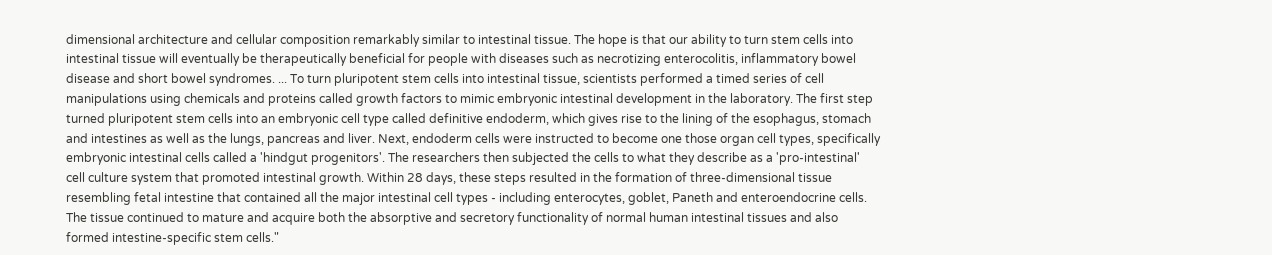dimensional architecture and cellular composition remarkably similar to intestinal tissue. The hope is that our ability to turn stem cells into intestinal tissue will eventually be therapeutically beneficial for people with diseases such as necrotizing enterocolitis, inflammatory bowel disease and short bowel syndromes. ... To turn pluripotent stem cells into intestinal tissue, scientists performed a timed series of cell manipulations using chemicals and proteins called growth factors to mimic embryonic intestinal development in the laboratory. The first step turned pluripotent stem cells into an embryonic cell type called definitive endoderm, which gives rise to the lining of the esophagus, stomach and intestines as well as the lungs, pancreas and liver. Next, endoderm cells were instructed to become one those organ cell types, specifically embryonic intestinal cells called a 'hindgut progenitors'. The researchers then subjected the cells to what they describe as a 'pro-intestinal' cell culture system that promoted intestinal growth. Within 28 days, these steps resulted in the formation of three-dimensional tissue resembling fetal intestine that contained all the major intestinal cell types - including enterocytes, goblet, Paneth and enteroendocrine cells. The tissue continued to mature and acquire both the absorptive and secretory functionality of normal human intestinal tissues and also formed intestine-specific stem cells."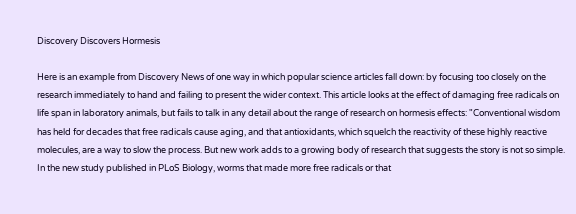Discovery Discovers Hormesis

Here is an example from Discovery News of one way in which popular science articles fall down: by focusing too closely on the research immediately to hand and failing to present the wider context. This article looks at the effect of damaging free radicals on life span in laboratory animals, but fails to talk in any detail about the range of research on hormesis effects: "Conventional wisdom has held for decades that free radicals cause aging, and that antioxidants, which squelch the reactivity of these highly reactive molecules, are a way to slow the process. But new work adds to a growing body of research that suggests the story is not so simple. In the new study published in PLoS Biology, worms that made more free radicals or that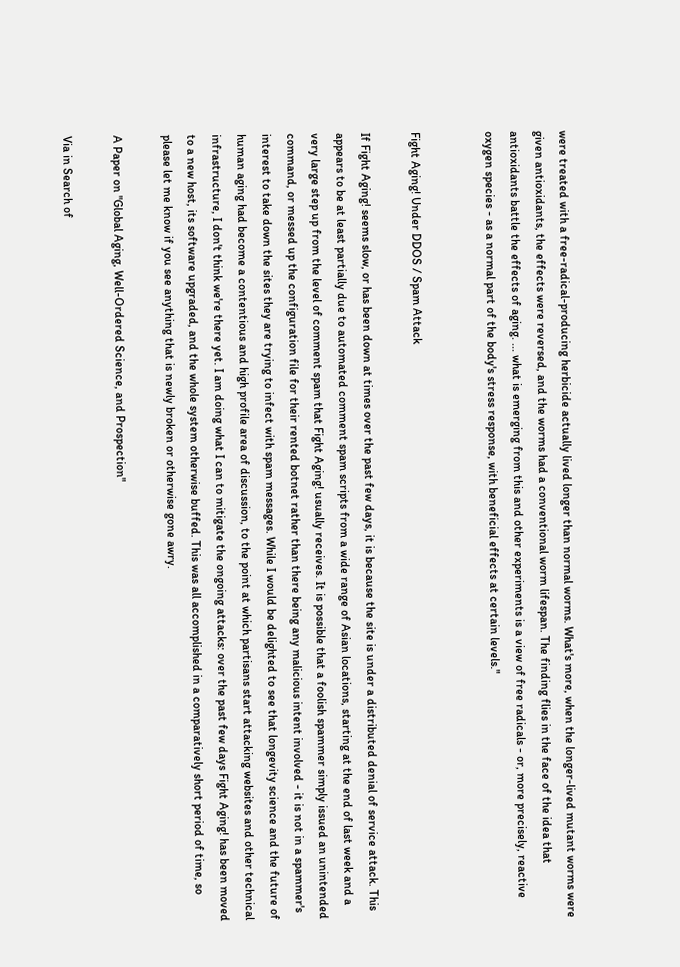were treated with a free-radical-producing herbicide actually lived longer than normal worms. What's more, when the longer-lived mutant worms were given antioxidants, the effects were reversed, and the worms had a conventional worm lifespan. The finding flies in the face of the idea that antioxidants battle the effects of aging. ... what is emerging from this and other experiments is a view of free radicals - or, more precisely, reactive oxygen species - as a normal part of the body's stress response, with beneficial effects at certain levels."


Fight Aging! Under DDOS / Spam Attack

If Fight Aging! seems slow, or has been down at times over the past few days, it is because the site is under a distributed denial of service attack. This appears to be at least partially due to automated comment spam scripts from a wide range of Asian locations, starting at the end of last week and a very large step up from the level of comment spam that Fight Aging! usually receives. It is possible that a foolish spammer simply issued an unintended command, or messed up the configuration file for their rented botnet rather than there being any malicious intent involved - it is not in a spammer's interest to take down the sites they are trying to infect with spam messages. While I would be delighted to see that longevity science and the future of human aging had become a contentious and high profile area of discussion, to the point at which partisans start attacking websites and other technical infrastructure, I don't think we're there yet. I am doing what I can to mitigate the ongoing attacks: over the past few days Fight Aging! has been moved to a new host, its software upgraded, and the whole system otherwise buffed. This was all accomplished in a comparatively short period of time, so please let me know if you see anything that is newly broken or otherwise gone awry.

A Paper on "Global Aging, Well-Ordered Science, and Prospection"

Via in Search of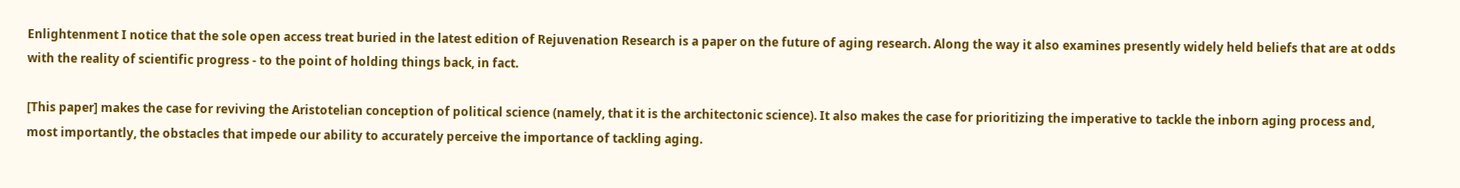Enlightenment I notice that the sole open access treat buried in the latest edition of Rejuvenation Research is a paper on the future of aging research. Along the way it also examines presently widely held beliefs that are at odds with the reality of scientific progress - to the point of holding things back, in fact.

[This paper] makes the case for reviving the Aristotelian conception of political science (namely, that it is the architectonic science). It also makes the case for prioritizing the imperative to tackle the inborn aging process and, most importantly, the obstacles that impede our ability to accurately perceive the importance of tackling aging.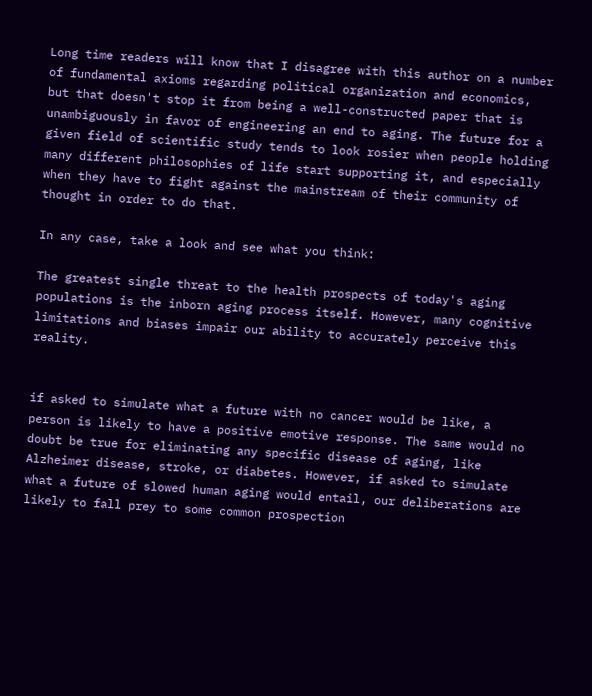Long time readers will know that I disagree with this author on a number of fundamental axioms regarding political organization and economics, but that doesn't stop it from being a well-constructed paper that is unambiguously in favor of engineering an end to aging. The future for a given field of scientific study tends to look rosier when people holding many different philosophies of life start supporting it, and especially when they have to fight against the mainstream of their community of thought in order to do that.

In any case, take a look and see what you think:

The greatest single threat to the health prospects of today's aging populations is the inborn aging process itself. However, many cognitive limitations and biases impair our ability to accurately perceive this reality.


if asked to simulate what a future with no cancer would be like, a person is likely to have a positive emotive response. The same would no doubt be true for eliminating any specific disease of aging, like Alzheimer disease, stroke, or diabetes. However, if asked to simulate what a future of slowed human aging would entail, our deliberations are likely to fall prey to some common prospection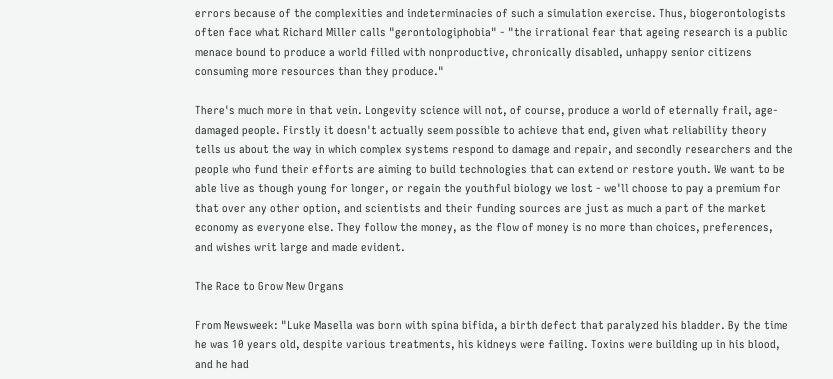errors because of the complexities and indeterminacies of such a simulation exercise. Thus, biogerontologists often face what Richard Miller calls "gerontologiphobia" - "the irrational fear that ageing research is a public menace bound to produce a world filled with nonproductive, chronically disabled, unhappy senior citizens consuming more resources than they produce."

There's much more in that vein. Longevity science will not, of course, produce a world of eternally frail, age-damaged people. Firstly it doesn't actually seem possible to achieve that end, given what reliability theory tells us about the way in which complex systems respond to damage and repair, and secondly researchers and the people who fund their efforts are aiming to build technologies that can extend or restore youth. We want to be able live as though young for longer, or regain the youthful biology we lost - we'll choose to pay a premium for that over any other option, and scientists and their funding sources are just as much a part of the market economy as everyone else. They follow the money, as the flow of money is no more than choices, preferences, and wishes writ large and made evident.

The Race to Grow New Organs

From Newsweek: "Luke Masella was born with spina bifida, a birth defect that paralyzed his bladder. By the time he was 10 years old, despite various treatments, his kidneys were failing. Toxins were building up in his blood, and he had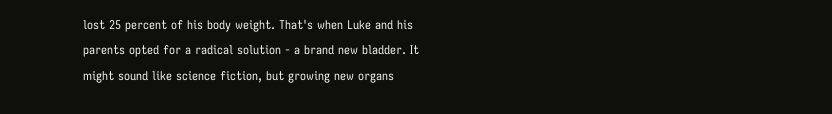lost 25 percent of his body weight. That's when Luke and his parents opted for a radical solution - a brand new bladder. It might sound like science fiction, but growing new organs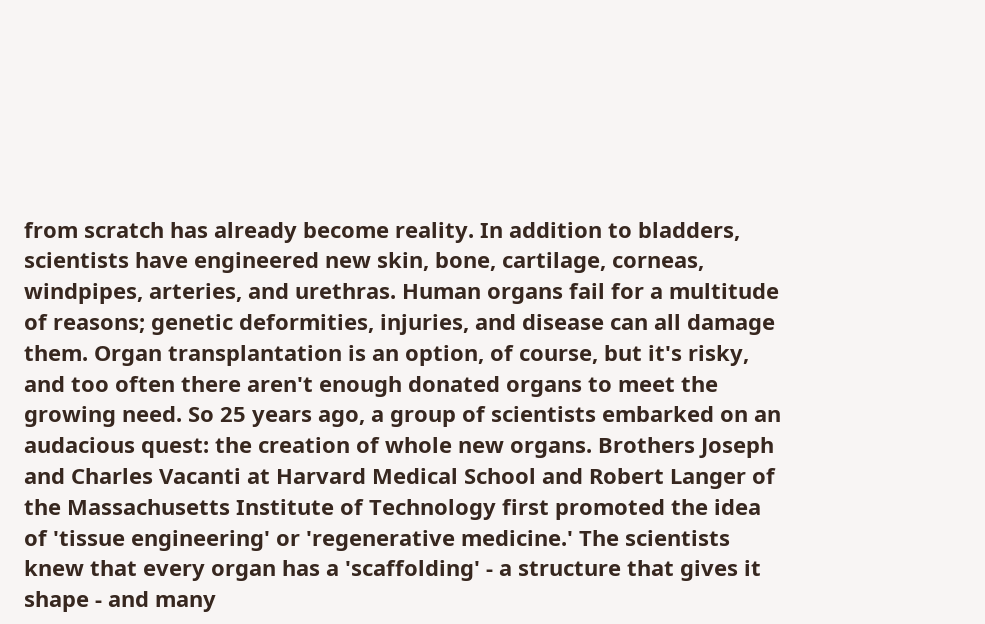from scratch has already become reality. In addition to bladders, scientists have engineered new skin, bone, cartilage, corneas, windpipes, arteries, and urethras. Human organs fail for a multitude of reasons; genetic deformities, injuries, and disease can all damage them. Organ transplantation is an option, of course, but it's risky, and too often there aren't enough donated organs to meet the growing need. So 25 years ago, a group of scientists embarked on an audacious quest: the creation of whole new organs. Brothers Joseph and Charles Vacanti at Harvard Medical School and Robert Langer of the Massachusetts Institute of Technology first promoted the idea of 'tissue engineering' or 'regenerative medicine.' The scientists knew that every organ has a 'scaffolding' - a structure that gives it shape - and many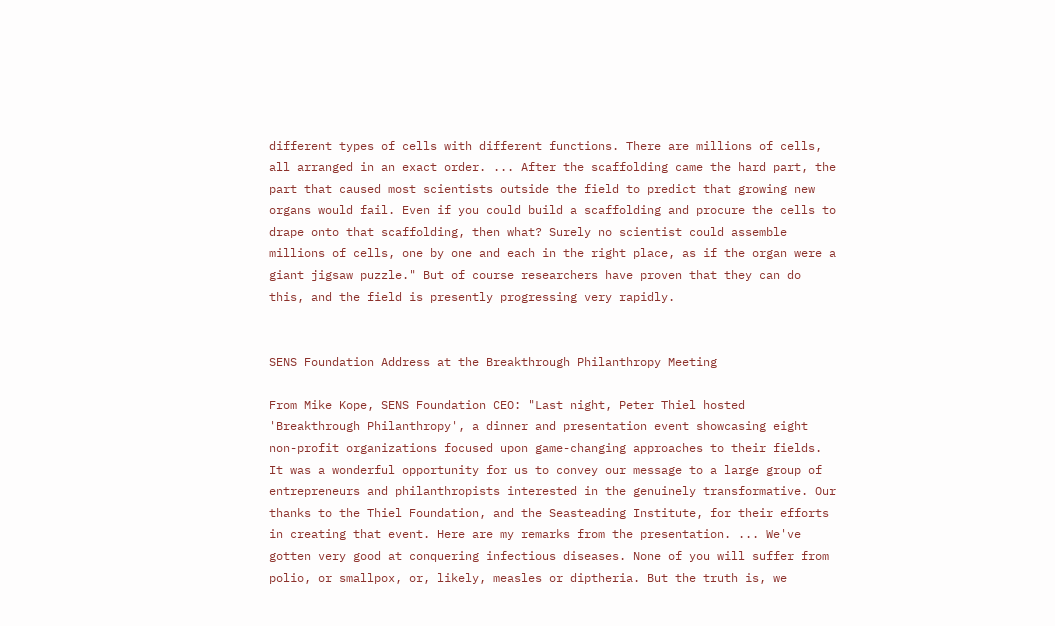different types of cells with different functions. There are millions of cells, all arranged in an exact order. ... After the scaffolding came the hard part, the part that caused most scientists outside the field to predict that growing new organs would fail. Even if you could build a scaffolding and procure the cells to drape onto that scaffolding, then what? Surely no scientist could assemble millions of cells, one by one and each in the right place, as if the organ were a giant jigsaw puzzle." But of course researchers have proven that they can do this, and the field is presently progressing very rapidly.


SENS Foundation Address at the Breakthrough Philanthropy Meeting

From Mike Kope, SENS Foundation CEO: "Last night, Peter Thiel hosted 'Breakthrough Philanthropy', a dinner and presentation event showcasing eight non-profit organizations focused upon game-changing approaches to their fields. It was a wonderful opportunity for us to convey our message to a large group of entrepreneurs and philanthropists interested in the genuinely transformative. Our thanks to the Thiel Foundation, and the Seasteading Institute, for their efforts in creating that event. Here are my remarks from the presentation. ... We've gotten very good at conquering infectious diseases. None of you will suffer from polio, or smallpox, or, likely, measles or diptheria. But the truth is, we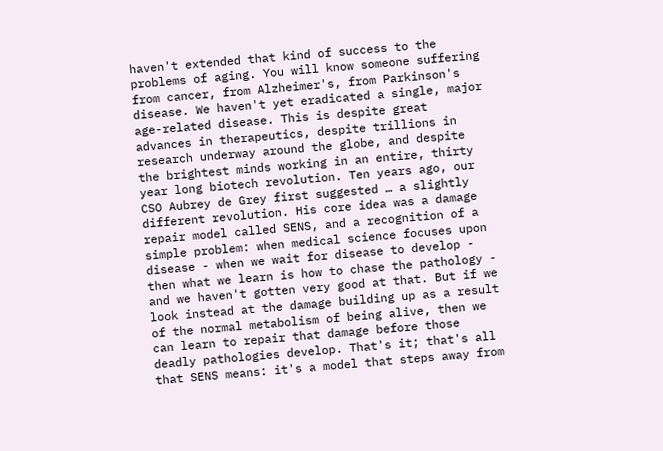haven't extended that kind of success to the problems of aging. You will know someone suffering from cancer, from Alzheimer's, from Parkinson's disease. We haven't yet eradicated a single, major age-related disease. This is despite great advances in therapeutics, despite trillions in research underway around the globe, and despite the brightest minds working in an entire, thirty year long biotech revolution. Ten years ago, our CSO Aubrey de Grey first suggested … a slightly different revolution. His core idea was a damage repair model called SENS, and a recognition of a simple problem: when medical science focuses upon disease - when we wait for disease to develop - then what we learn is how to chase the pathology - and we haven't gotten very good at that. But if we look instead at the damage building up as a result of the normal metabolism of being alive, then we can learn to repair that damage before those deadly pathologies develop. That's it; that's all that SENS means: it's a model that steps away from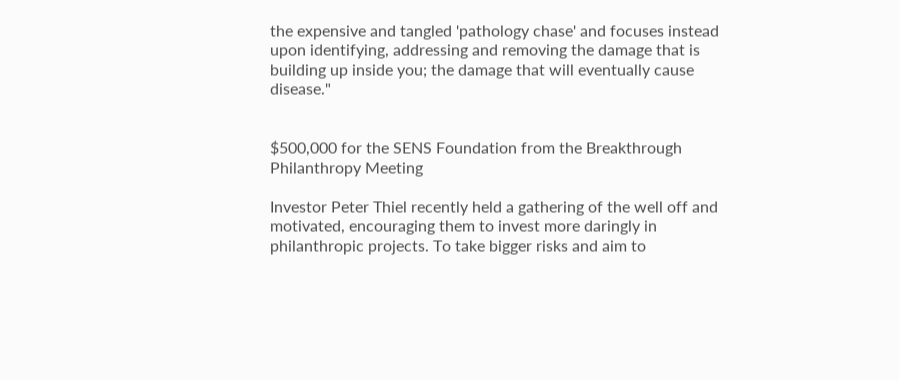the expensive and tangled 'pathology chase' and focuses instead upon identifying, addressing and removing the damage that is building up inside you; the damage that will eventually cause disease."


$500,000 for the SENS Foundation from the Breakthrough Philanthropy Meeting

Investor Peter Thiel recently held a gathering of the well off and motivated, encouraging them to invest more daringly in philanthropic projects. To take bigger risks and aim to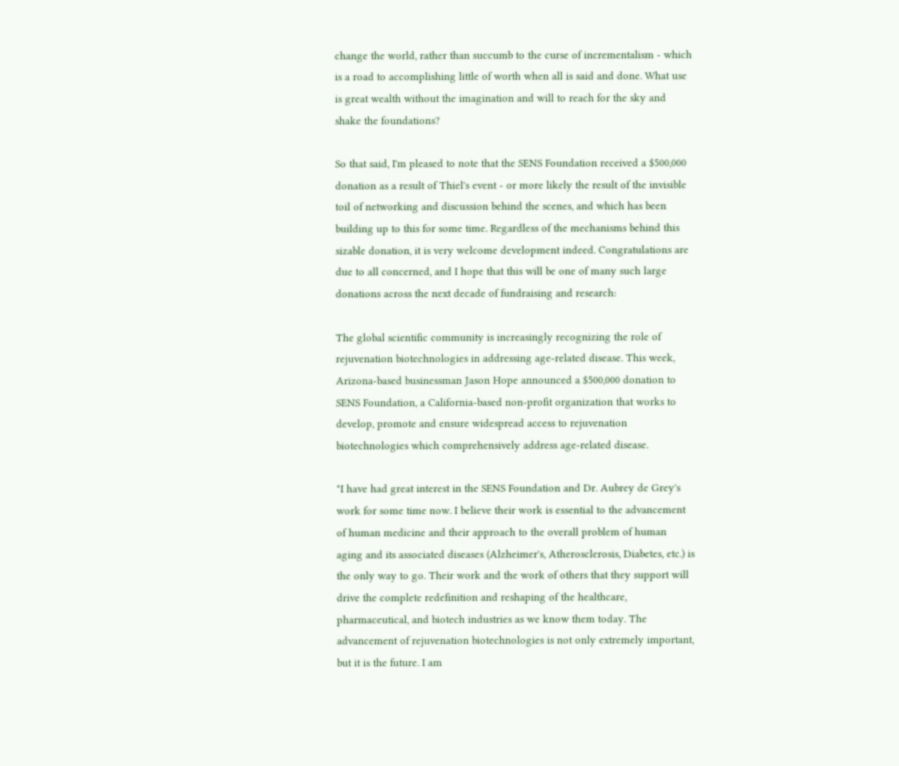change the world, rather than succumb to the curse of incrementalism - which is a road to accomplishing little of worth when all is said and done. What use is great wealth without the imagination and will to reach for the sky and shake the foundations?

So that said, I'm pleased to note that the SENS Foundation received a $500,000 donation as a result of Thiel's event - or more likely the result of the invisible toil of networking and discussion behind the scenes, and which has been building up to this for some time. Regardless of the mechanisms behind this sizable donation, it is very welcome development indeed. Congratulations are due to all concerned, and I hope that this will be one of many such large donations across the next decade of fundraising and research:

The global scientific community is increasingly recognizing the role of rejuvenation biotechnologies in addressing age-related disease. This week, Arizona-based businessman Jason Hope announced a $500,000 donation to SENS Foundation, a California-based non-profit organization that works to develop, promote and ensure widespread access to rejuvenation biotechnologies which comprehensively address age-related disease.

"I have had great interest in the SENS Foundation and Dr. Aubrey de Grey's work for some time now. I believe their work is essential to the advancement of human medicine and their approach to the overall problem of human aging and its associated diseases (Alzheimer's, Atherosclerosis, Diabetes, etc.) is the only way to go. Their work and the work of others that they support will drive the complete redefinition and reshaping of the healthcare, pharmaceutical, and biotech industries as we know them today. The advancement of rejuvenation biotechnologies is not only extremely important, but it is the future. I am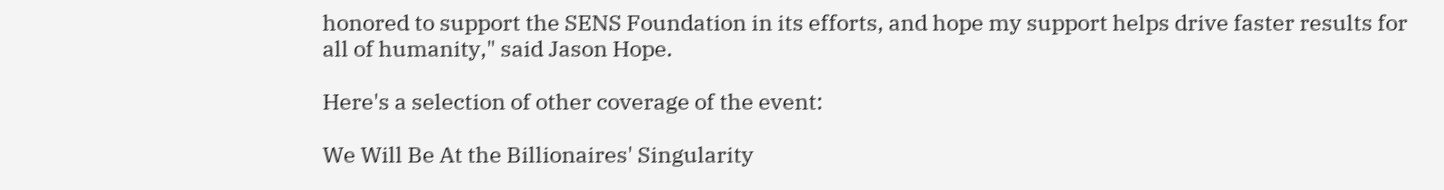honored to support the SENS Foundation in its efforts, and hope my support helps drive faster results for all of humanity," said Jason Hope.

Here's a selection of other coverage of the event:

We Will Be At the Billionaires' Singularity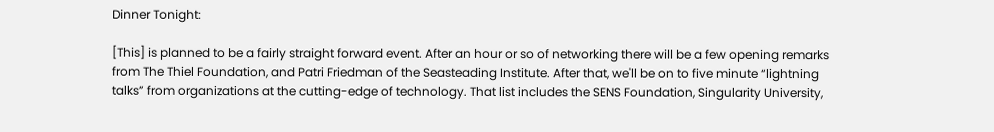Dinner Tonight:

[This] is planned to be a fairly straight forward event. After an hour or so of networking there will be a few opening remarks from The Thiel Foundation, and Patri Friedman of the Seasteading Institute. After that, we'll be on to five minute “lightning talks” from organizations at the cutting-edge of technology. That list includes the SENS Foundation, Singularity University,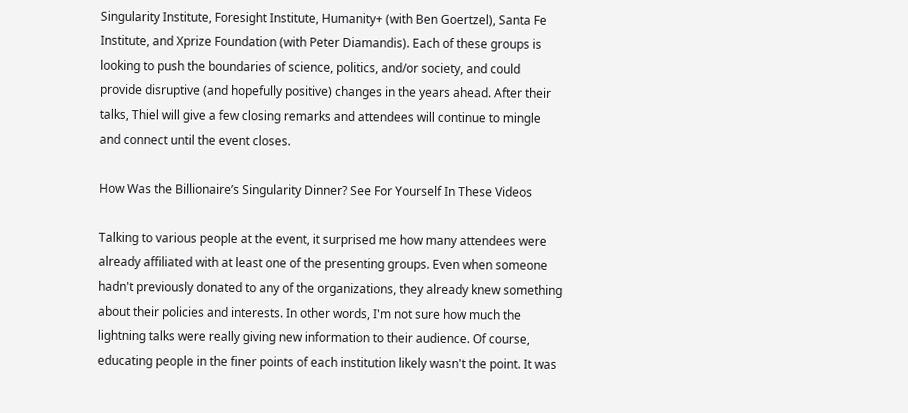Singularity Institute, Foresight Institute, Humanity+ (with Ben Goertzel), Santa Fe Institute, and Xprize Foundation (with Peter Diamandis). Each of these groups is looking to push the boundaries of science, politics, and/or society, and could provide disruptive (and hopefully positive) changes in the years ahead. After their talks, Thiel will give a few closing remarks and attendees will continue to mingle and connect until the event closes.

How Was the Billionaire’s Singularity Dinner? See For Yourself In These Videos

Talking to various people at the event, it surprised me how many attendees were already affiliated with at least one of the presenting groups. Even when someone hadn't previously donated to any of the organizations, they already knew something about their policies and interests. In other words, I'm not sure how much the lightning talks were really giving new information to their audience. Of course, educating people in the finer points of each institution likely wasn't the point. It was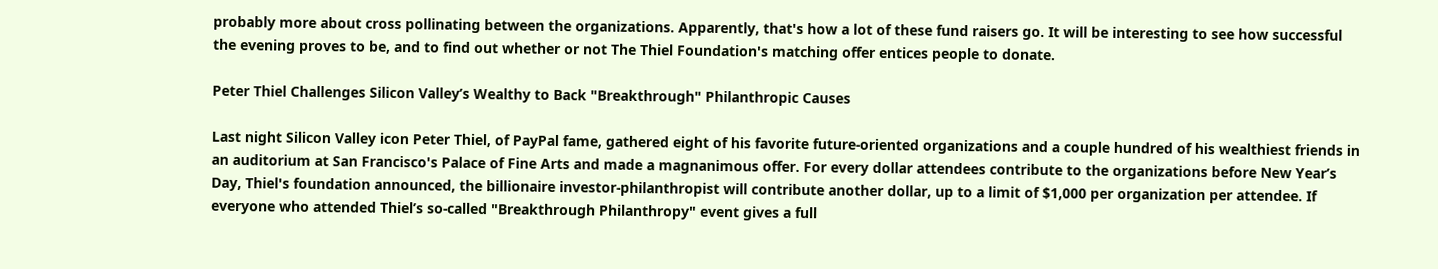probably more about cross pollinating between the organizations. Apparently, that's how a lot of these fund raisers go. It will be interesting to see how successful the evening proves to be, and to find out whether or not The Thiel Foundation's matching offer entices people to donate.

Peter Thiel Challenges Silicon Valley’s Wealthy to Back "Breakthrough" Philanthropic Causes

Last night Silicon Valley icon Peter Thiel, of PayPal fame, gathered eight of his favorite future-oriented organizations and a couple hundred of his wealthiest friends in an auditorium at San Francisco's Palace of Fine Arts and made a magnanimous offer. For every dollar attendees contribute to the organizations before New Year’s Day, Thiel's foundation announced, the billionaire investor-philanthropist will contribute another dollar, up to a limit of $1,000 per organization per attendee. If everyone who attended Thiel’s so-called "Breakthrough Philanthropy" event gives a full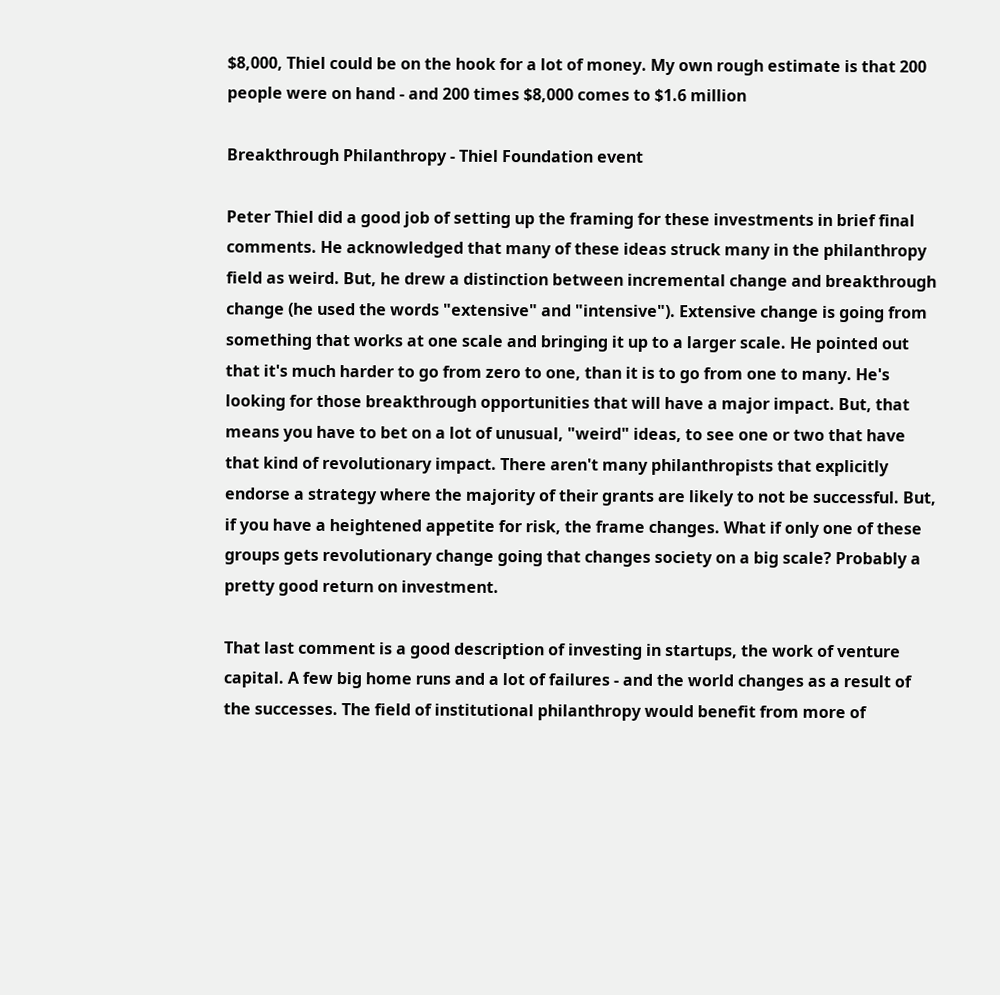$8,000, Thiel could be on the hook for a lot of money. My own rough estimate is that 200 people were on hand - and 200 times $8,000 comes to $1.6 million

Breakthrough Philanthropy - Thiel Foundation event

Peter Thiel did a good job of setting up the framing for these investments in brief final comments. He acknowledged that many of these ideas struck many in the philanthropy field as weird. But, he drew a distinction between incremental change and breakthrough change (he used the words "extensive" and "intensive"). Extensive change is going from something that works at one scale and bringing it up to a larger scale. He pointed out that it's much harder to go from zero to one, than it is to go from one to many. He's looking for those breakthrough opportunities that will have a major impact. But, that means you have to bet on a lot of unusual, "weird" ideas, to see one or two that have that kind of revolutionary impact. There aren't many philanthropists that explicitly endorse a strategy where the majority of their grants are likely to not be successful. But, if you have a heightened appetite for risk, the frame changes. What if only one of these groups gets revolutionary change going that changes society on a big scale? Probably a pretty good return on investment.

That last comment is a good description of investing in startups, the work of venture capital. A few big home runs and a lot of failures - and the world changes as a result of the successes. The field of institutional philanthropy would benefit from more of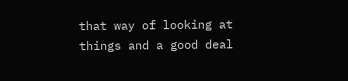that way of looking at things and a good deal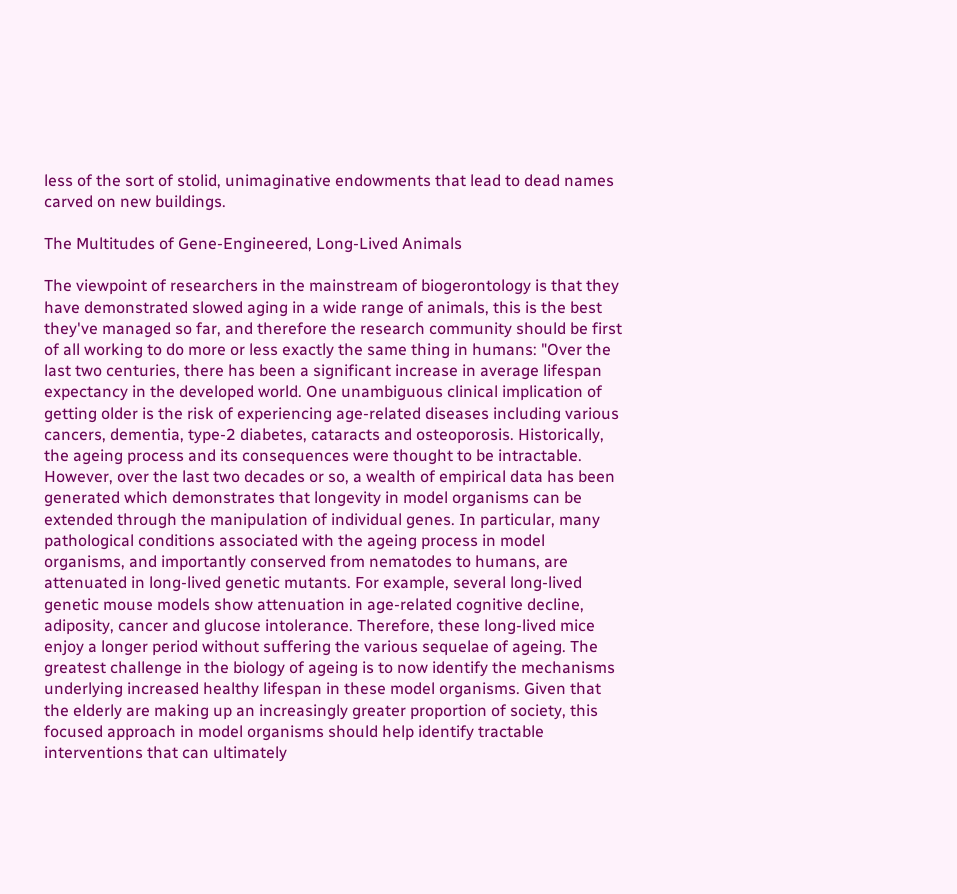less of the sort of stolid, unimaginative endowments that lead to dead names carved on new buildings.

The Multitudes of Gene-Engineered, Long-Lived Animals

The viewpoint of researchers in the mainstream of biogerontology is that they have demonstrated slowed aging in a wide range of animals, this is the best they've managed so far, and therefore the research community should be first of all working to do more or less exactly the same thing in humans: "Over the last two centuries, there has been a significant increase in average lifespan expectancy in the developed world. One unambiguous clinical implication of getting older is the risk of experiencing age-related diseases including various cancers, dementia, type-2 diabetes, cataracts and osteoporosis. Historically, the ageing process and its consequences were thought to be intractable. However, over the last two decades or so, a wealth of empirical data has been generated which demonstrates that longevity in model organisms can be extended through the manipulation of individual genes. In particular, many pathological conditions associated with the ageing process in model organisms, and importantly conserved from nematodes to humans, are attenuated in long-lived genetic mutants. For example, several long-lived genetic mouse models show attenuation in age-related cognitive decline, adiposity, cancer and glucose intolerance. Therefore, these long-lived mice enjoy a longer period without suffering the various sequelae of ageing. The greatest challenge in the biology of ageing is to now identify the mechanisms underlying increased healthy lifespan in these model organisms. Given that the elderly are making up an increasingly greater proportion of society, this focused approach in model organisms should help identify tractable interventions that can ultimately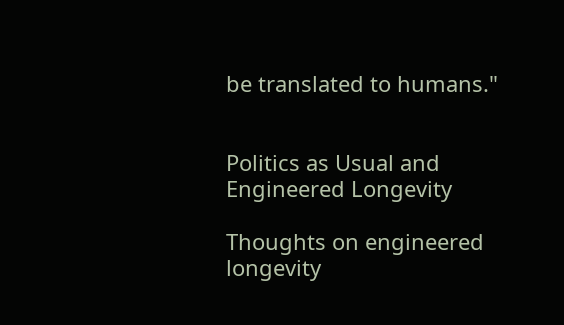be translated to humans."


Politics as Usual and Engineered Longevity

Thoughts on engineered longevity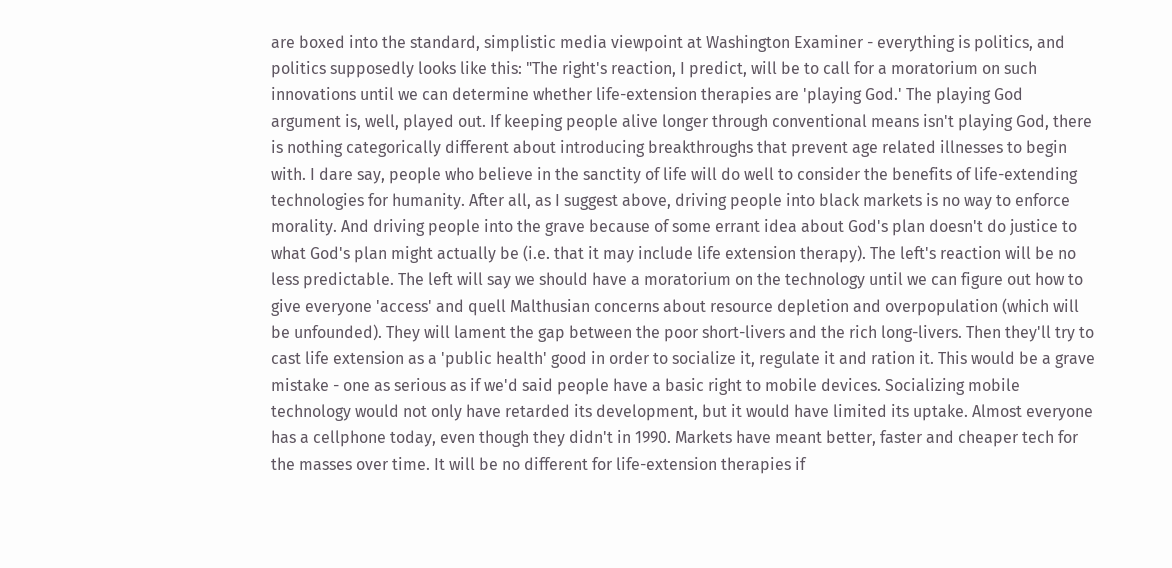are boxed into the standard, simplistic media viewpoint at Washington Examiner - everything is politics, and politics supposedly looks like this: "The right's reaction, I predict, will be to call for a moratorium on such innovations until we can determine whether life-extension therapies are 'playing God.' The playing God argument is, well, played out. If keeping people alive longer through conventional means isn't playing God, there is nothing categorically different about introducing breakthroughs that prevent age related illnesses to begin with. I dare say, people who believe in the sanctity of life will do well to consider the benefits of life-extending technologies for humanity. After all, as I suggest above, driving people into black markets is no way to enforce morality. And driving people into the grave because of some errant idea about God's plan doesn't do justice to what God's plan might actually be (i.e. that it may include life extension therapy). The left's reaction will be no less predictable. The left will say we should have a moratorium on the technology until we can figure out how to give everyone 'access' and quell Malthusian concerns about resource depletion and overpopulation (which will be unfounded). They will lament the gap between the poor short-livers and the rich long-livers. Then they'll try to cast life extension as a 'public health' good in order to socialize it, regulate it and ration it. This would be a grave mistake - one as serious as if we'd said people have a basic right to mobile devices. Socializing mobile technology would not only have retarded its development, but it would have limited its uptake. Almost everyone has a cellphone today, even though they didn't in 1990. Markets have meant better, faster and cheaper tech for the masses over time. It will be no different for life-extension therapies if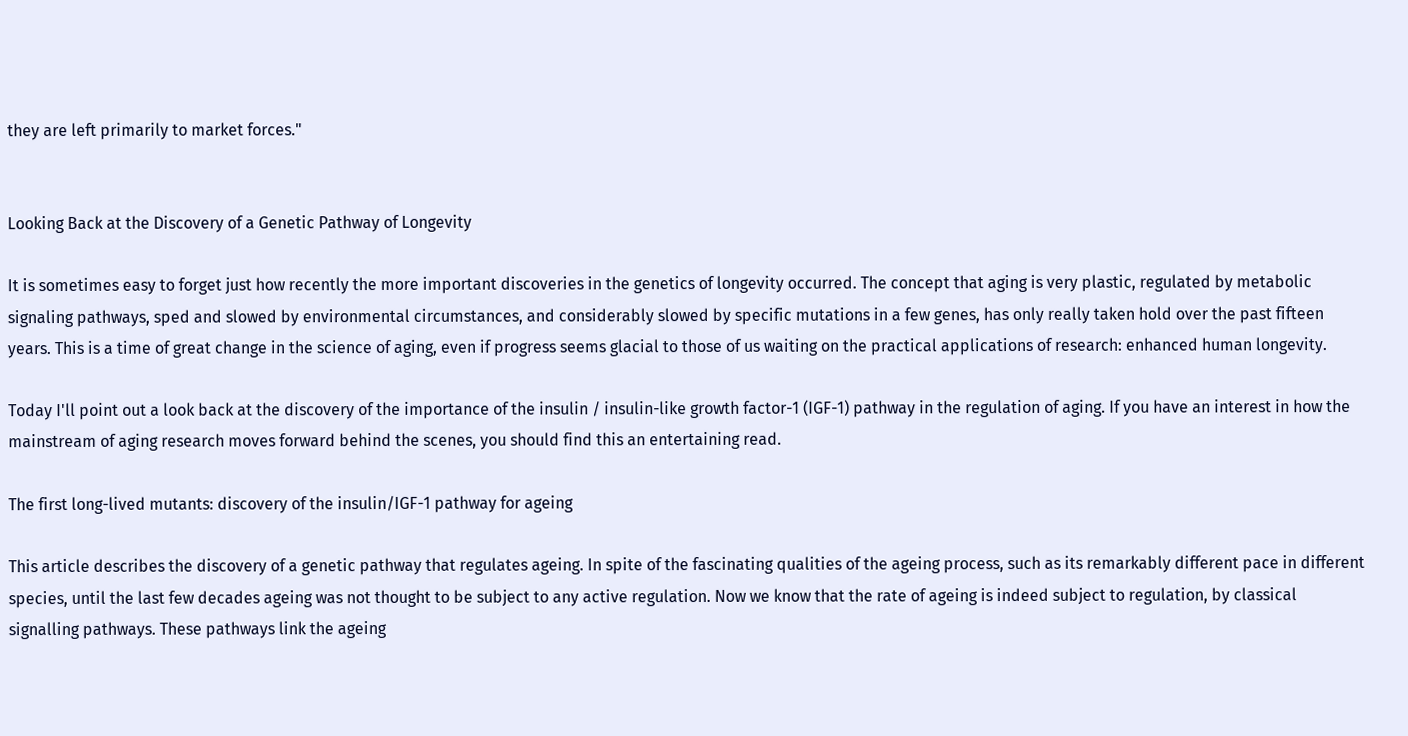they are left primarily to market forces."


Looking Back at the Discovery of a Genetic Pathway of Longevity

It is sometimes easy to forget just how recently the more important discoveries in the genetics of longevity occurred. The concept that aging is very plastic, regulated by metabolic signaling pathways, sped and slowed by environmental circumstances, and considerably slowed by specific mutations in a few genes, has only really taken hold over the past fifteen years. This is a time of great change in the science of aging, even if progress seems glacial to those of us waiting on the practical applications of research: enhanced human longevity.

Today I'll point out a look back at the discovery of the importance of the insulin / insulin-like growth factor-1 (IGF-1) pathway in the regulation of aging. If you have an interest in how the mainstream of aging research moves forward behind the scenes, you should find this an entertaining read.

The first long-lived mutants: discovery of the insulin/IGF-1 pathway for ageing

This article describes the discovery of a genetic pathway that regulates ageing. In spite of the fascinating qualities of the ageing process, such as its remarkably different pace in different species, until the last few decades ageing was not thought to be subject to any active regulation. Now we know that the rate of ageing is indeed subject to regulation, by classical signalling pathways. These pathways link the ageing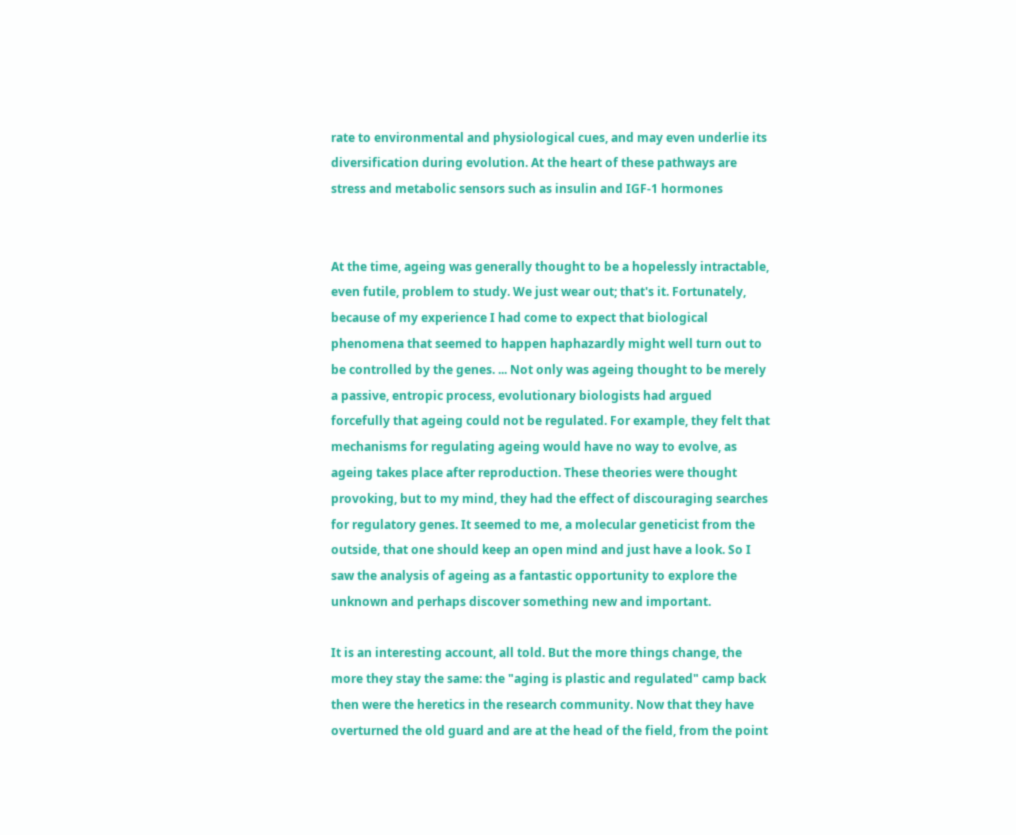rate to environmental and physiological cues, and may even underlie its diversification during evolution. At the heart of these pathways are stress and metabolic sensors such as insulin and IGF-1 hormones


At the time, ageing was generally thought to be a hopelessly intractable, even futile, problem to study. We just wear out; that's it. Fortunately, because of my experience I had come to expect that biological phenomena that seemed to happen haphazardly might well turn out to be controlled by the genes. ... Not only was ageing thought to be merely a passive, entropic process, evolutionary biologists had argued forcefully that ageing could not be regulated. For example, they felt that mechanisms for regulating ageing would have no way to evolve, as ageing takes place after reproduction. These theories were thought provoking, but to my mind, they had the effect of discouraging searches for regulatory genes. It seemed to me, a molecular geneticist from the outside, that one should keep an open mind and just have a look. So I saw the analysis of ageing as a fantastic opportunity to explore the unknown and perhaps discover something new and important.

It is an interesting account, all told. But the more things change, the more they stay the same: the "aging is plastic and regulated" camp back then were the heretics in the research community. Now that they have overturned the old guard and are at the head of the field, from the point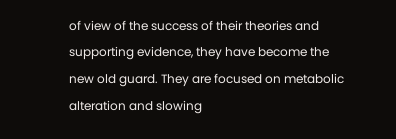of view of the success of their theories and supporting evidence, they have become the new old guard. They are focused on metabolic alteration and slowing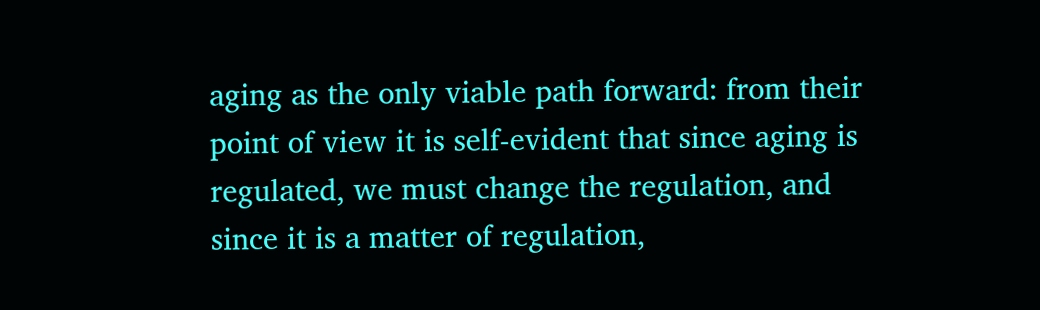aging as the only viable path forward: from their point of view it is self-evident that since aging is regulated, we must change the regulation, and since it is a matter of regulation,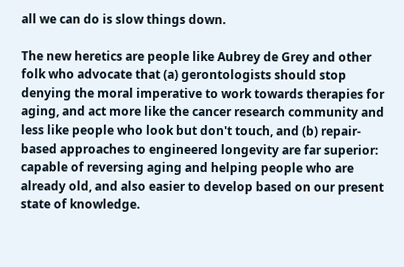all we can do is slow things down.

The new heretics are people like Aubrey de Grey and other folk who advocate that (a) gerontologists should stop denying the moral imperative to work towards therapies for aging, and act more like the cancer research community and less like people who look but don't touch, and (b) repair-based approaches to engineered longevity are far superior: capable of reversing aging and helping people who are already old, and also easier to develop based on our present state of knowledge.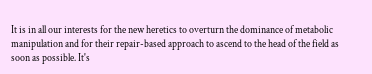It is in all our interests for the new heretics to overturn the dominance of metabolic manipulation and for their repair-based approach to ascend to the head of the field as soon as possible. It's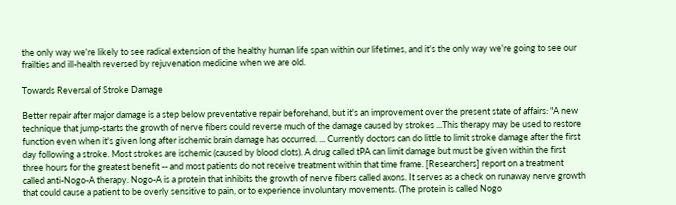the only way we're likely to see radical extension of the healthy human life span within our lifetimes, and it's the only way we're going to see our frailties and ill-health reversed by rejuvenation medicine when we are old.

Towards Reversal of Stroke Damage

Better repair after major damage is a step below preventative repair beforehand, but it's an improvement over the present state of affairs: "A new technique that jump-starts the growth of nerve fibers could reverse much of the damage caused by strokes ...This therapy may be used to restore function even when it's given long after ischemic brain damage has occurred. ... Currently doctors can do little to limit stroke damage after the first day following a stroke. Most strokes are ischemic (caused by blood clots). A drug called tPA can limit damage but must be given within the first three hours for the greatest benefit -- and most patients do not receive treatment within that time frame. [Researchers] report on a treatment called anti-Nogo-A therapy. Nogo-A is a protein that inhibits the growth of nerve fibers called axons. It serves as a check on runaway nerve growth that could cause a patient to be overly sensitive to pain, or to experience involuntary movements. (The protein is called Nogo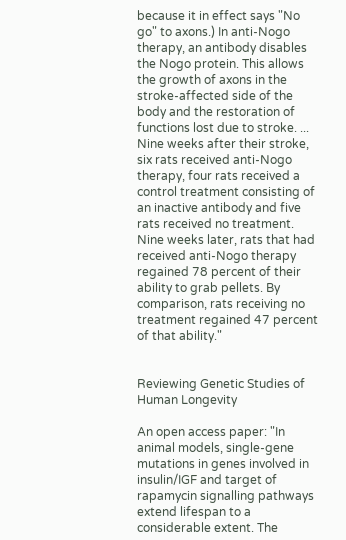because it in effect says "No go" to axons.) In anti-Nogo therapy, an antibody disables the Nogo protein. This allows the growth of axons in the stroke-affected side of the body and the restoration of functions lost due to stroke. ... Nine weeks after their stroke, six rats received anti-Nogo therapy, four rats received a control treatment consisting of an inactive antibody and five rats received no treatment. Nine weeks later, rats that had received anti-Nogo therapy regained 78 percent of their ability to grab pellets. By comparison, rats receiving no treatment regained 47 percent of that ability."


Reviewing Genetic Studies of Human Longevity

An open access paper: "In animal models, single-gene mutations in genes involved in insulin/IGF and target of rapamycin signalling pathways extend lifespan to a considerable extent. The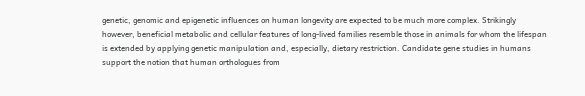genetic, genomic and epigenetic influences on human longevity are expected to be much more complex. Strikingly however, beneficial metabolic and cellular features of long-lived families resemble those in animals for whom the lifespan is extended by applying genetic manipulation and, especially, dietary restriction. Candidate gene studies in humans support the notion that human orthologues from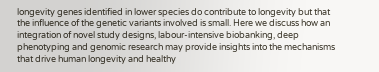longevity genes identified in lower species do contribute to longevity but that the influence of the genetic variants involved is small. Here we discuss how an integration of novel study designs, labour-intensive biobanking, deep phenotyping and genomic research may provide insights into the mechanisms that drive human longevity and healthy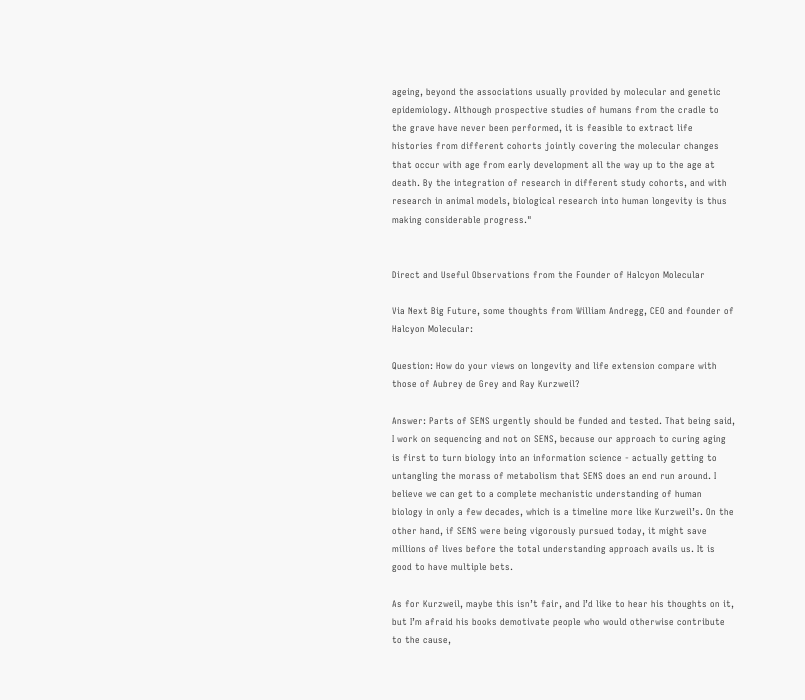ageing, beyond the associations usually provided by molecular and genetic epidemiology. Although prospective studies of humans from the cradle to the grave have never been performed, it is feasible to extract life histories from different cohorts jointly covering the molecular changes that occur with age from early development all the way up to the age at death. By the integration of research in different study cohorts, and with research in animal models, biological research into human longevity is thus making considerable progress."


Direct and Useful Observations from the Founder of Halcyon Molecular

Via Next Big Future, some thoughts from William Andregg, CEO and founder of Halcyon Molecular:

Question: How do your views on longevity and life extension compare with those of Aubrey de Grey and Ray Kurzweil?

Answer: Parts of SENS urgently should be funded and tested. That being said, I work on sequencing and not on SENS, because our approach to curing aging is first to turn biology into an information science - actually getting to untangling the morass of metabolism that SENS does an end run around. I believe we can get to a complete mechanistic understanding of human biology in only a few decades, which is a timeline more like Kurzweil’s. On the other hand, if SENS were being vigorously pursued today, it might save millions of lives before the total understanding approach avails us. It is good to have multiple bets.

As for Kurzweil, maybe this isn’t fair, and I’d like to hear his thoughts on it, but I’m afraid his books demotivate people who would otherwise contribute to the cause,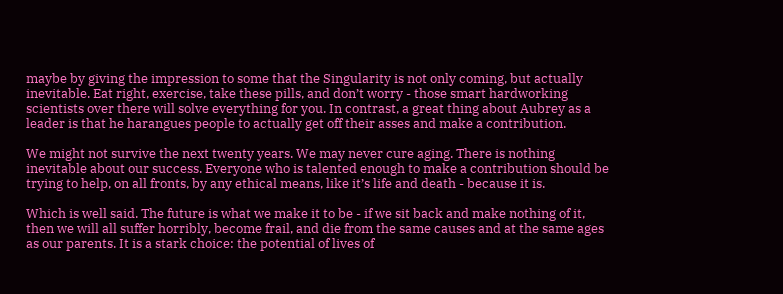maybe by giving the impression to some that the Singularity is not only coming, but actually inevitable. Eat right, exercise, take these pills, and don’t worry - those smart hardworking scientists over there will solve everything for you. In contrast, a great thing about Aubrey as a leader is that he harangues people to actually get off their asses and make a contribution.

We might not survive the next twenty years. We may never cure aging. There is nothing inevitable about our success. Everyone who is talented enough to make a contribution should be trying to help, on all fronts, by any ethical means, like it’s life and death - because it is.

Which is well said. The future is what we make it to be - if we sit back and make nothing of it, then we will all suffer horribly, become frail, and die from the same causes and at the same ages as our parents. It is a stark choice: the potential of lives of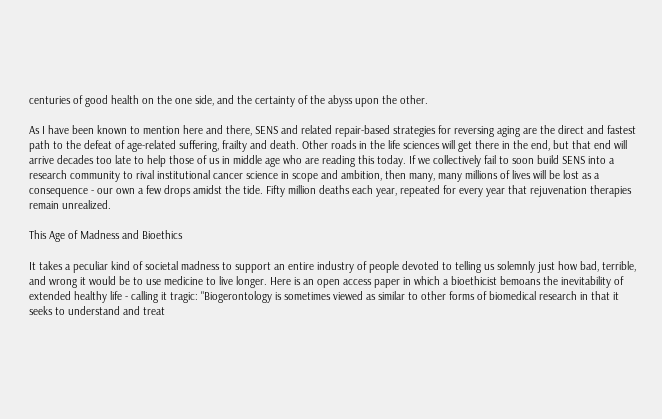centuries of good health on the one side, and the certainty of the abyss upon the other.

As I have been known to mention here and there, SENS and related repair-based strategies for reversing aging are the direct and fastest path to the defeat of age-related suffering, frailty and death. Other roads in the life sciences will get there in the end, but that end will arrive decades too late to help those of us in middle age who are reading this today. If we collectively fail to soon build SENS into a research community to rival institutional cancer science in scope and ambition, then many, many millions of lives will be lost as a consequence - our own a few drops amidst the tide. Fifty million deaths each year, repeated for every year that rejuvenation therapies remain unrealized.

This Age of Madness and Bioethics

It takes a peculiar kind of societal madness to support an entire industry of people devoted to telling us solemnly just how bad, terrible, and wrong it would be to use medicine to live longer. Here is an open access paper in which a bioethicist bemoans the inevitability of extended healthy life - calling it tragic: "Biogerontology is sometimes viewed as similar to other forms of biomedical research in that it seeks to understand and treat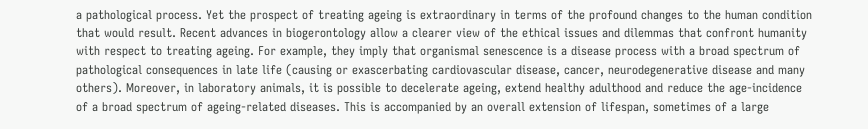a pathological process. Yet the prospect of treating ageing is extraordinary in terms of the profound changes to the human condition that would result. Recent advances in biogerontology allow a clearer view of the ethical issues and dilemmas that confront humanity with respect to treating ageing. For example, they imply that organismal senescence is a disease process with a broad spectrum of pathological consequences in late life (causing or exascerbating cardiovascular disease, cancer, neurodegenerative disease and many others). Moreover, in laboratory animals, it is possible to decelerate ageing, extend healthy adulthood and reduce the age-incidence of a broad spectrum of ageing-related diseases. This is accompanied by an overall extension of lifespan, sometimes of a large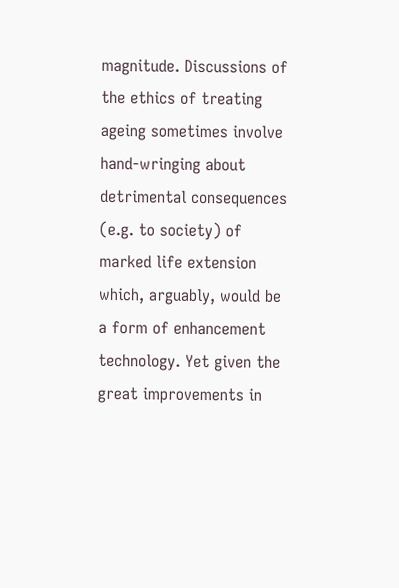magnitude. Discussions of the ethics of treating ageing sometimes involve hand-wringing about detrimental consequences (e.g. to society) of marked life extension which, arguably, would be a form of enhancement technology. Yet given the great improvements in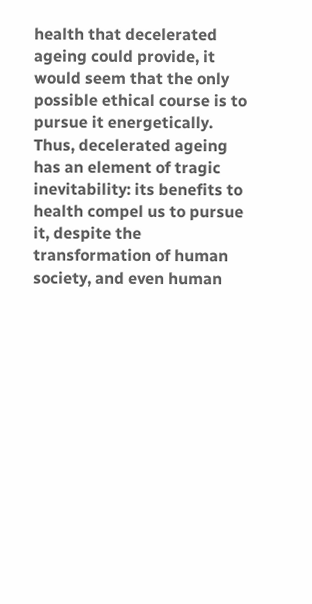health that decelerated ageing could provide, it would seem that the only possible ethical course is to pursue it energetically. Thus, decelerated ageing has an element of tragic inevitability: its benefits to health compel us to pursue it, despite the transformation of human society, and even human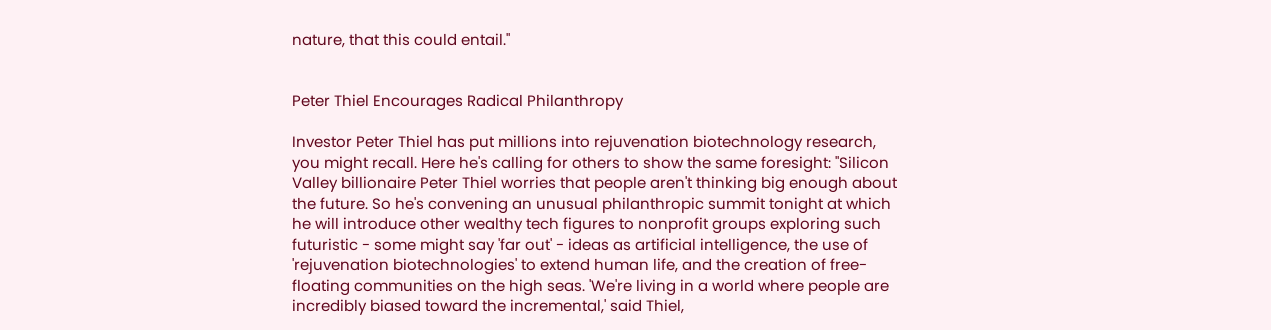nature, that this could entail."


Peter Thiel Encourages Radical Philanthropy

Investor Peter Thiel has put millions into rejuvenation biotechnology research, you might recall. Here he's calling for others to show the same foresight: "Silicon Valley billionaire Peter Thiel worries that people aren't thinking big enough about the future. So he's convening an unusual philanthropic summit tonight at which he will introduce other wealthy tech figures to nonprofit groups exploring such futuristic - some might say 'far out' - ideas as artificial intelligence, the use of 'rejuvenation biotechnologies' to extend human life, and the creation of free-floating communities on the high seas. 'We're living in a world where people are incredibly biased toward the incremental,' said Thiel,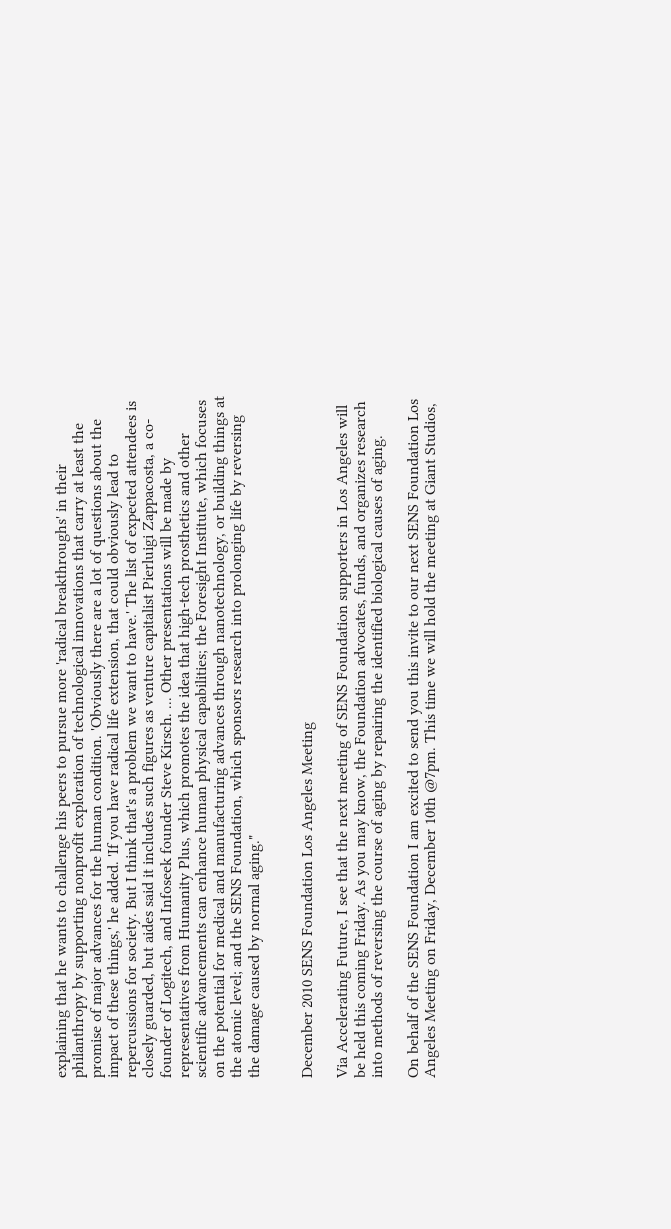explaining that he wants to challenge his peers to pursue more 'radical breakthroughs' in their philanthropy by supporting nonprofit exploration of technological innovations that carry at least the promise of major advances for the human condition. 'Obviously there are a lot of questions about the impact of these things,' he added. 'If you have radical life extension, that could obviously lead to repercussions for society. But I think that's a problem we want to have.' The list of expected attendees is closely guarded, but aides said it includes such figures as venture capitalist Pierluigi Zappacosta, a co-founder of Logitech, and Infoseek founder Steve Kirsch. ... Other presentations will be made by representatives from Humanity Plus, which promotes the idea that high-tech prosthetics and other scientific advancements can enhance human physical capabilities; the Foresight Institute, which focuses on the potential for medical and manufacturing advances through nanotechnology, or building things at the atomic level; and the SENS Foundation, which sponsors research into prolonging life by reversing the damage caused by normal aging."


December 2010 SENS Foundation Los Angeles Meeting

Via Accelerating Future, I see that the next meeting of SENS Foundation supporters in Los Angeles will be held this coming Friday. As you may know, the Foundation advocates, funds, and organizes research into methods of reversing the course of aging by repairing the identified biological causes of aging.

On behalf of the SENS Foundation I am excited to send you this invite to our next SENS Foundation Los Angeles Meeting on Friday, December 10th @7pm. This time we will hold the meeting at Giant Studios,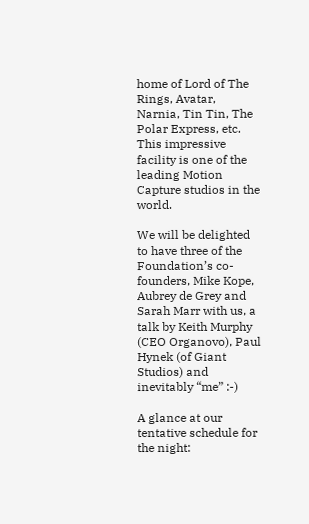home of Lord of The Rings, Avatar, Narnia, Tin Tin, The Polar Express, etc. This impressive facility is one of the leading Motion Capture studios in the world.

We will be delighted to have three of the Foundation’s co-founders, Mike Kope, Aubrey de Grey and Sarah Marr with us, a talk by Keith Murphy (CEO Organovo), Paul Hynek (of Giant Studios) and inevitably “me” :-)

A glance at our tentative schedule for the night: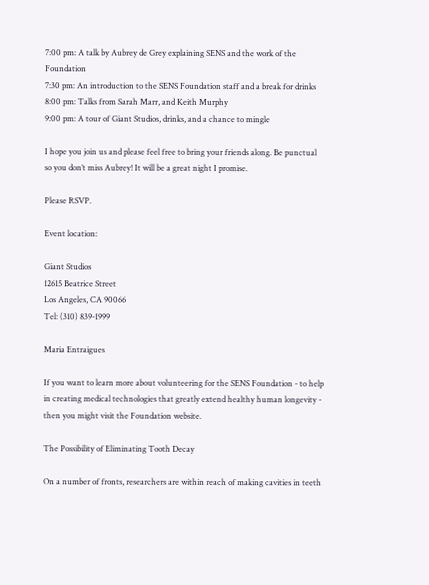7:00 pm: A talk by Aubrey de Grey explaining SENS and the work of the Foundation
7:30 pm: An introduction to the SENS Foundation staff and a break for drinks
8:00 pm: Talks from Sarah Marr, and Keith Murphy
9:00 pm: A tour of Giant Studios, drinks, and a chance to mingle

I hope you join us and please feel free to bring your friends along. Be punctual so you don’t miss Aubrey! It will be a great night I promise.

Please RSVP.

Event location:

Giant Studios
12615 Beatrice Street
Los Angeles, CA 90066
Tel: (310) 839-1999

Maria Entraigues

If you want to learn more about volunteering for the SENS Foundation - to help in creating medical technologies that greatly extend healthy human longevity - then you might visit the Foundation website.

The Possibility of Eliminating Tooth Decay

On a number of fronts, researchers are within reach of making cavities in teeth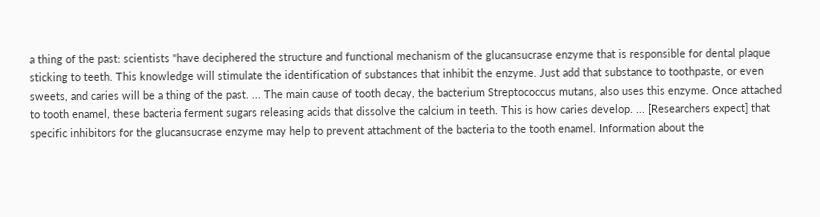a thing of the past: scientists "have deciphered the structure and functional mechanism of the glucansucrase enzyme that is responsible for dental plaque sticking to teeth. This knowledge will stimulate the identification of substances that inhibit the enzyme. Just add that substance to toothpaste, or even sweets, and caries will be a thing of the past. ... The main cause of tooth decay, the bacterium Streptococcus mutans, also uses this enzyme. Once attached to tooth enamel, these bacteria ferment sugars releasing acids that dissolve the calcium in teeth. This is how caries develop. ... [Researchers expect] that specific inhibitors for the glucansucrase enzyme may help to prevent attachment of the bacteria to the tooth enamel. Information about the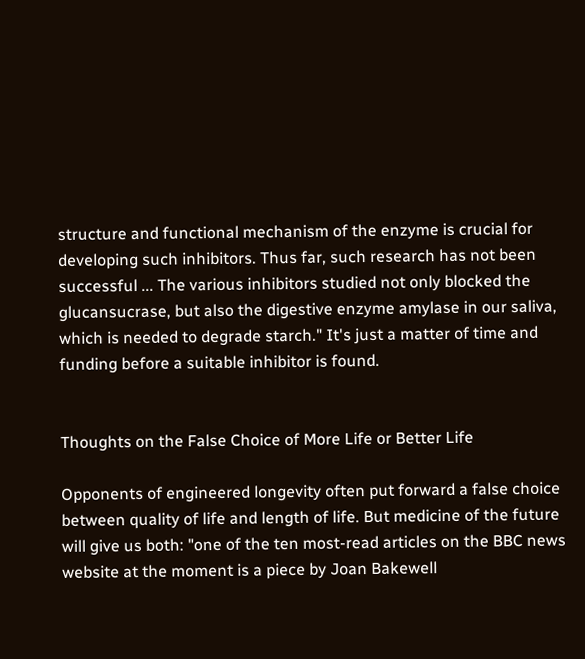structure and functional mechanism of the enzyme is crucial for developing such inhibitors. Thus far, such research has not been successful ... The various inhibitors studied not only blocked the glucansucrase, but also the digestive enzyme amylase in our saliva, which is needed to degrade starch." It's just a matter of time and funding before a suitable inhibitor is found.


Thoughts on the False Choice of More Life or Better Life

Opponents of engineered longevity often put forward a false choice between quality of life and length of life. But medicine of the future will give us both: "one of the ten most-read articles on the BBC news website at the moment is a piece by Joan Bakewell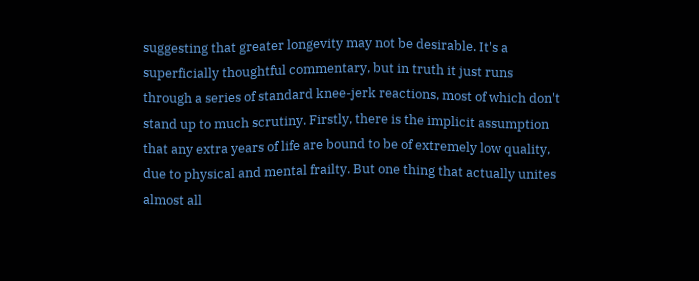suggesting that greater longevity may not be desirable. It's a superficially thoughtful commentary, but in truth it just runs through a series of standard knee-jerk reactions, most of which don't stand up to much scrutiny. Firstly, there is the implicit assumption that any extra years of life are bound to be of extremely low quality, due to physical and mental frailty. But one thing that actually unites almost all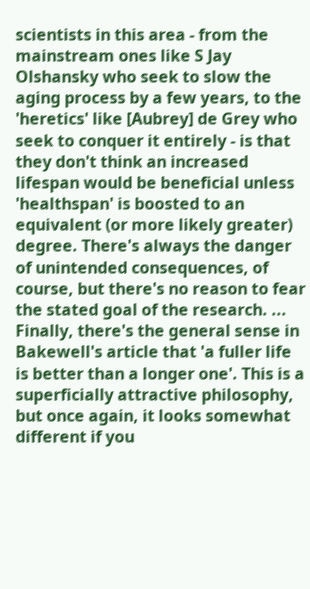scientists in this area - from the mainstream ones like S Jay Olshansky who seek to slow the aging process by a few years, to the 'heretics' like [Aubrey] de Grey who seek to conquer it entirely - is that they don't think an increased lifespan would be beneficial unless 'healthspan' is boosted to an equivalent (or more likely greater) degree. There's always the danger of unintended consequences, of course, but there's no reason to fear the stated goal of the research. ... Finally, there's the general sense in Bakewell's article that 'a fuller life is better than a longer one'. This is a superficially attractive philosophy, but once again, it looks somewhat different if you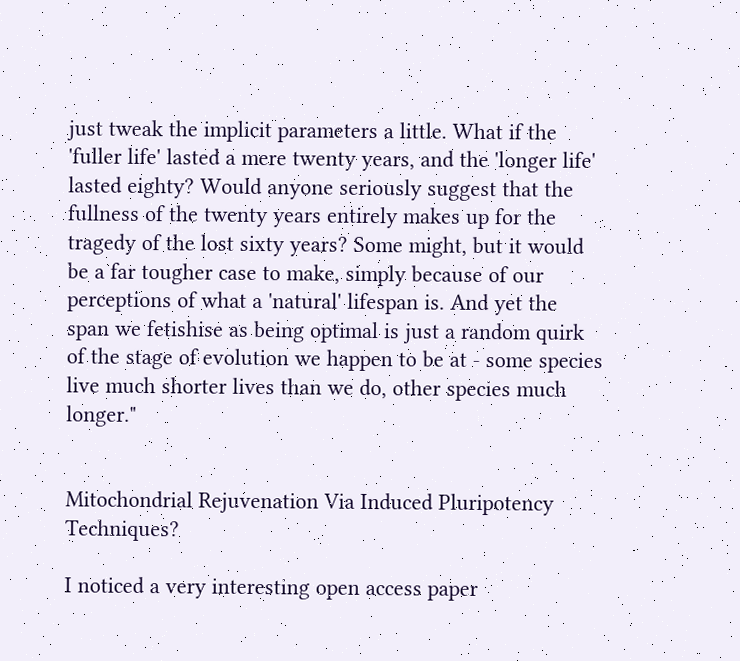just tweak the implicit parameters a little. What if the 'fuller life' lasted a mere twenty years, and the 'longer life' lasted eighty? Would anyone seriously suggest that the fullness of the twenty years entirely makes up for the tragedy of the lost sixty years? Some might, but it would be a far tougher case to make, simply because of our perceptions of what a 'natural' lifespan is. And yet the span we fetishise as being optimal is just a random quirk of the stage of evolution we happen to be at - some species live much shorter lives than we do, other species much longer."


Mitochondrial Rejuvenation Via Induced Pluripotency Techniques?

I noticed a very interesting open access paper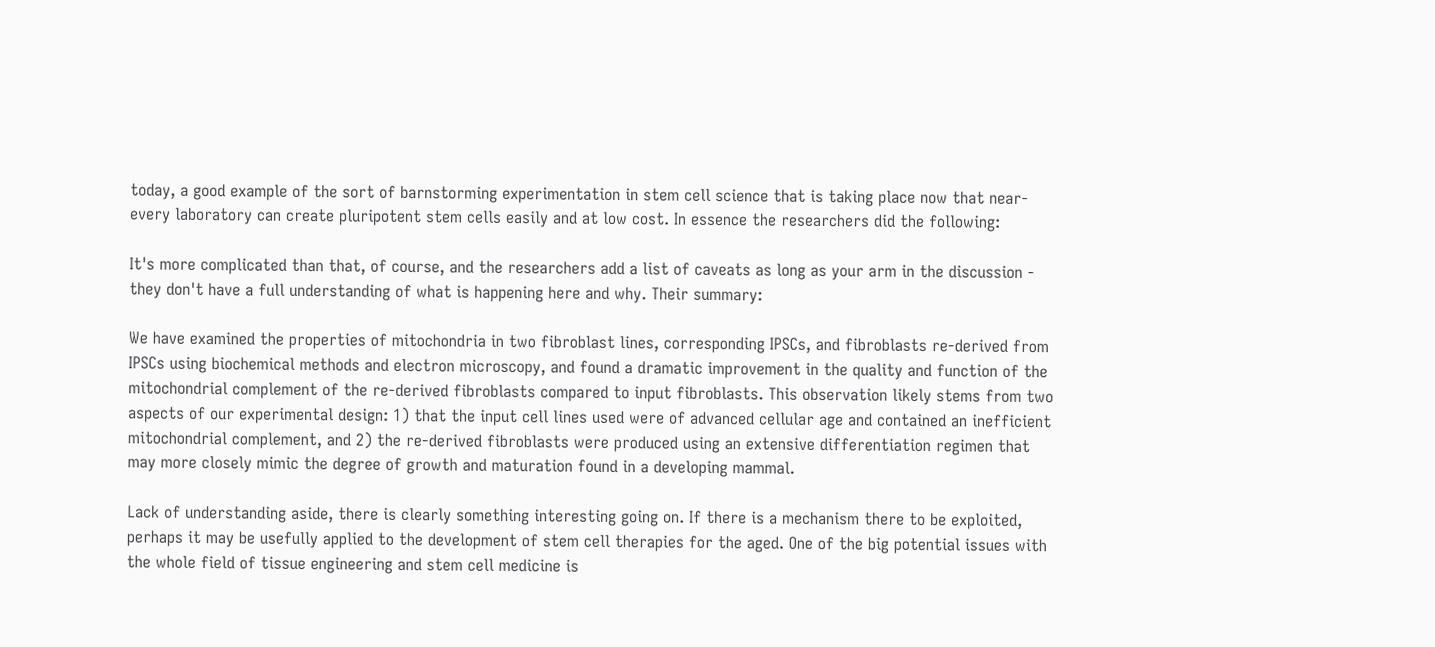today, a good example of the sort of barnstorming experimentation in stem cell science that is taking place now that near-every laboratory can create pluripotent stem cells easily and at low cost. In essence the researchers did the following:

It's more complicated than that, of course, and the researchers add a list of caveats as long as your arm in the discussion - they don't have a full understanding of what is happening here and why. Their summary:

We have examined the properties of mitochondria in two fibroblast lines, corresponding IPSCs, and fibroblasts re-derived from IPSCs using biochemical methods and electron microscopy, and found a dramatic improvement in the quality and function of the mitochondrial complement of the re-derived fibroblasts compared to input fibroblasts. This observation likely stems from two aspects of our experimental design: 1) that the input cell lines used were of advanced cellular age and contained an inefficient mitochondrial complement, and 2) the re-derived fibroblasts were produced using an extensive differentiation regimen that may more closely mimic the degree of growth and maturation found in a developing mammal.

Lack of understanding aside, there is clearly something interesting going on. If there is a mechanism there to be exploited, perhaps it may be usefully applied to the development of stem cell therapies for the aged. One of the big potential issues with the whole field of tissue engineering and stem cell medicine is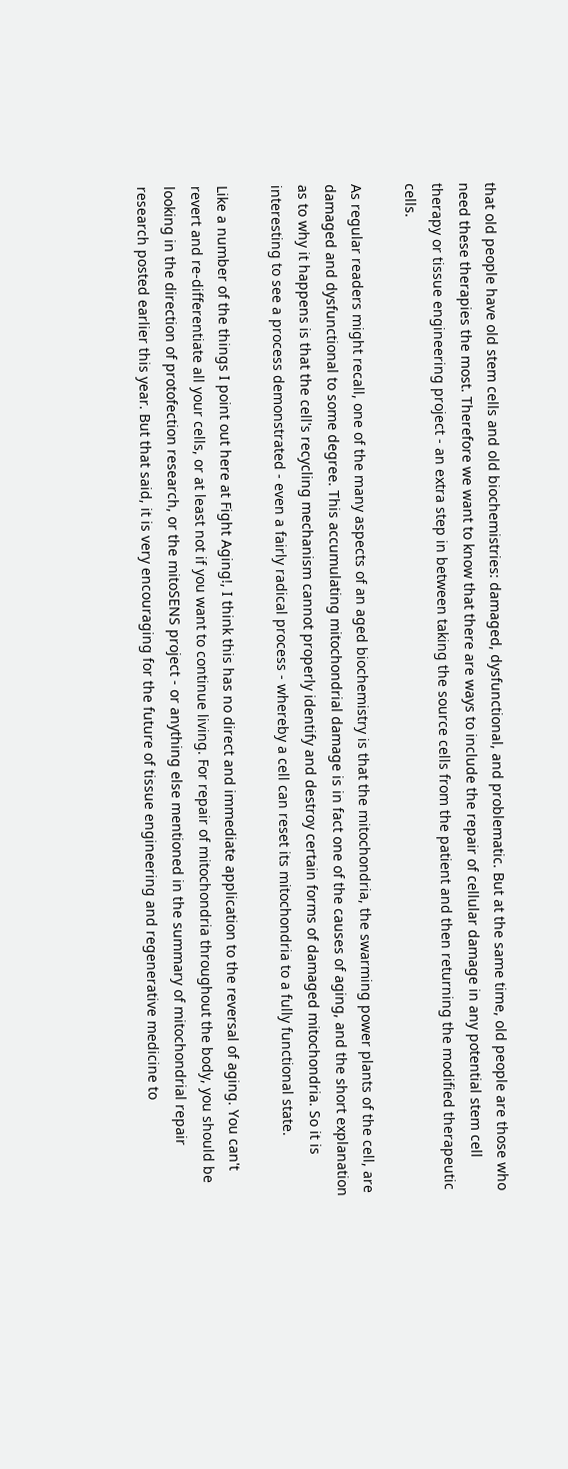that old people have old stem cells and old biochemistries: damaged, dysfunctional, and problematic. But at the same time, old people are those who need these therapies the most. Therefore we want to know that there are ways to include the repair of cellular damage in any potential stem cell therapy or tissue engineering project - an extra step in between taking the source cells from the patient and then returning the modified therapeutic cells.

As regular readers might recall, one of the many aspects of an aged biochemistry is that the mitochondria, the swarming power plants of the cell, are damaged and dysfunctional to some degree. This accumulating mitochondrial damage is in fact one of the causes of aging, and the short explanation as to why it happens is that the cell's recycling mechanism cannot properly identify and destroy certain forms of damaged mitochondria. So it is interesting to see a process demonstrated - even a fairly radical process - whereby a cell can reset its mitochondria to a fully functional state.

Like a number of the things I point out here at Fight Aging!, I think this has no direct and immediate application to the reversal of aging. You can't revert and re-differentiate all your cells, or at least not if you want to continue living. For repair of mitochondria throughout the body, you should be looking in the direction of protofection research, or the mitoSENS project - or anything else mentioned in the summary of mitochondrial repair research posted earlier this year. But that said, it is very encouraging for the future of tissue engineering and regenerative medicine to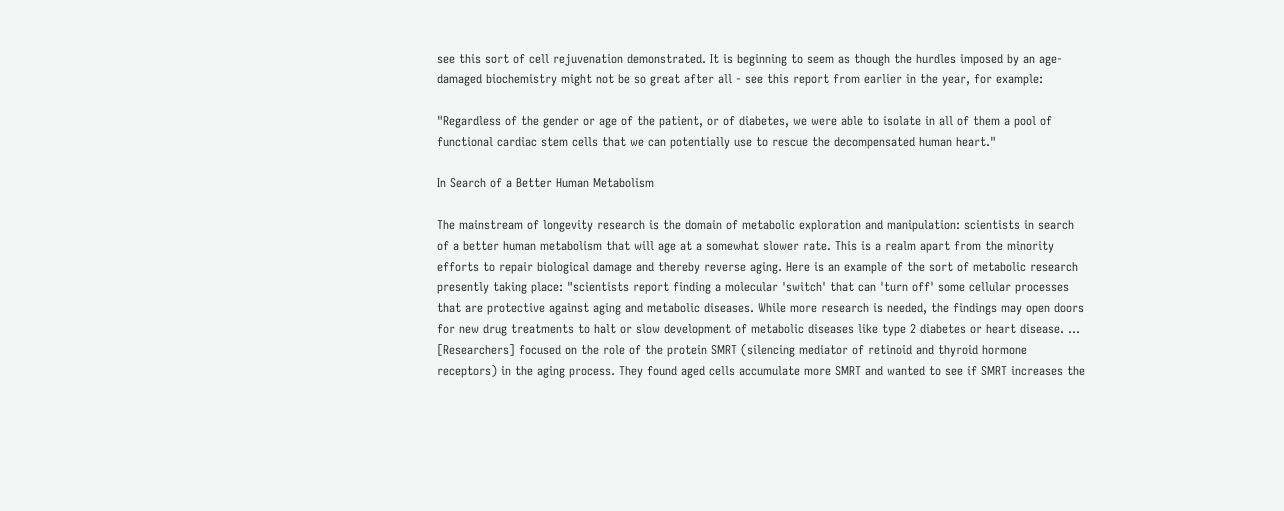see this sort of cell rejuvenation demonstrated. It is beginning to seem as though the hurdles imposed by an age-damaged biochemistry might not be so great after all - see this report from earlier in the year, for example:

"Regardless of the gender or age of the patient, or of diabetes, we were able to isolate in all of them a pool of functional cardiac stem cells that we can potentially use to rescue the decompensated human heart."

In Search of a Better Human Metabolism

The mainstream of longevity research is the domain of metabolic exploration and manipulation: scientists in search of a better human metabolism that will age at a somewhat slower rate. This is a realm apart from the minority efforts to repair biological damage and thereby reverse aging. Here is an example of the sort of metabolic research presently taking place: "scientists report finding a molecular 'switch' that can 'turn off' some cellular processes that are protective against aging and metabolic diseases. While more research is needed, the findings may open doors for new drug treatments to halt or slow development of metabolic diseases like type 2 diabetes or heart disease. ... [Researchers] focused on the role of the protein SMRT (silencing mediator of retinoid and thyroid hormone receptors) in the aging process. They found aged cells accumulate more SMRT and wanted to see if SMRT increases the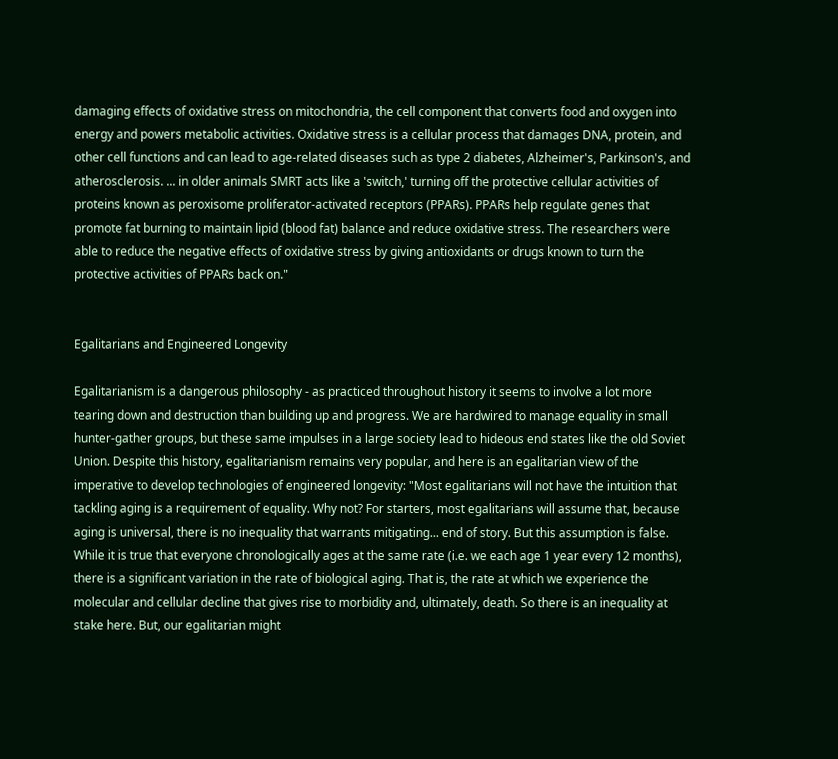damaging effects of oxidative stress on mitochondria, the cell component that converts food and oxygen into energy and powers metabolic activities. Oxidative stress is a cellular process that damages DNA, protein, and other cell functions and can lead to age-related diseases such as type 2 diabetes, Alzheimer's, Parkinson's, and atherosclerosis. ... in older animals SMRT acts like a 'switch,' turning off the protective cellular activities of proteins known as peroxisome proliferator-activated receptors (PPARs). PPARs help regulate genes that promote fat burning to maintain lipid (blood fat) balance and reduce oxidative stress. The researchers were able to reduce the negative effects of oxidative stress by giving antioxidants or drugs known to turn the protective activities of PPARs back on."


Egalitarians and Engineered Longevity

Egalitarianism is a dangerous philosophy - as practiced throughout history it seems to involve a lot more tearing down and destruction than building up and progress. We are hardwired to manage equality in small hunter-gather groups, but these same impulses in a large society lead to hideous end states like the old Soviet Union. Despite this history, egalitarianism remains very popular, and here is an egalitarian view of the imperative to develop technologies of engineered longevity: "Most egalitarians will not have the intuition that tackling aging is a requirement of equality. Why not? For starters, most egalitarians will assume that, because aging is universal, there is no inequality that warrants mitigating... end of story. But this assumption is false. While it is true that everyone chronologically ages at the same rate (i.e. we each age 1 year every 12 months), there is a significant variation in the rate of biological aging. That is, the rate at which we experience the molecular and cellular decline that gives rise to morbidity and, ultimately, death. So there is an inequality at stake here. But, our egalitarian might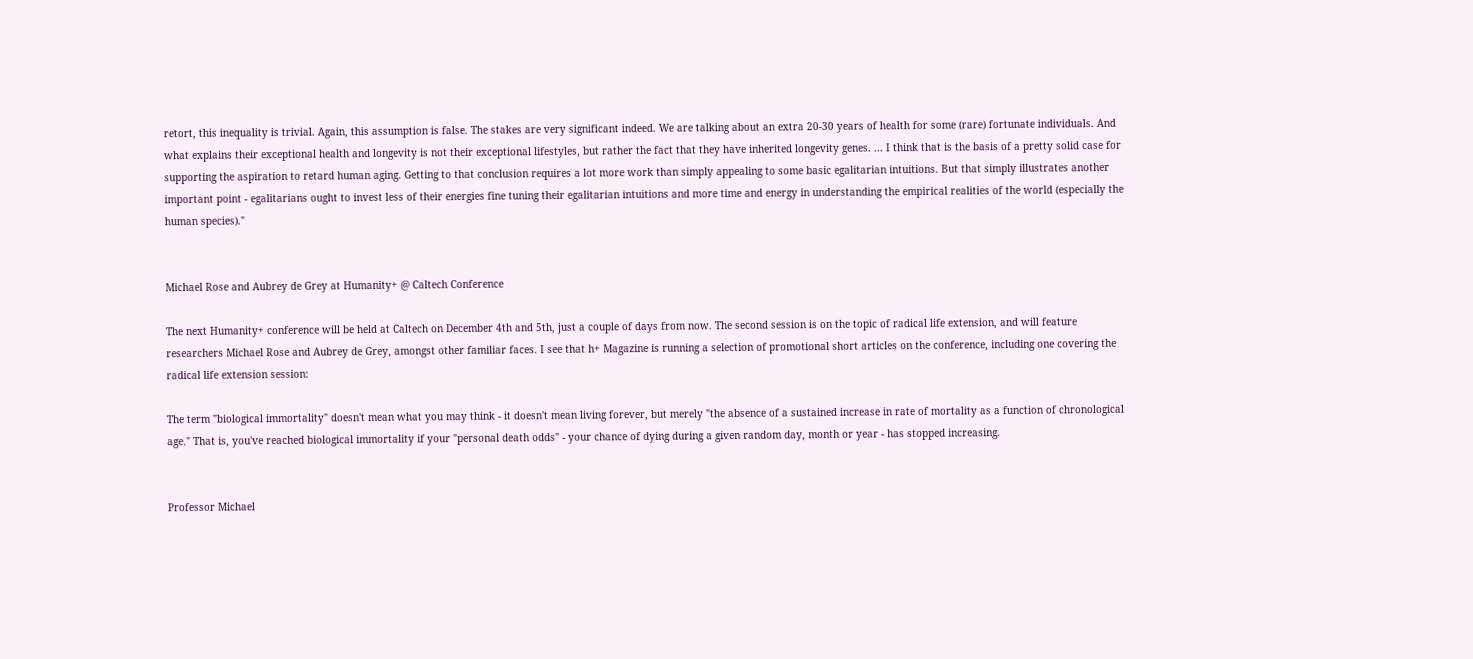retort, this inequality is trivial. Again, this assumption is false. The stakes are very significant indeed. We are talking about an extra 20-30 years of health for some (rare) fortunate individuals. And what explains their exceptional health and longevity is not their exceptional lifestyles, but rather the fact that they have inherited longevity genes. ... I think that is the basis of a pretty solid case for supporting the aspiration to retard human aging. Getting to that conclusion requires a lot more work than simply appealing to some basic egalitarian intuitions. But that simply illustrates another important point - egalitarians ought to invest less of their energies fine tuning their egalitarian intuitions and more time and energy in understanding the empirical realities of the world (especially the human species)."


Michael Rose and Aubrey de Grey at Humanity+ @ Caltech Conference

The next Humanity+ conference will be held at Caltech on December 4th and 5th, just a couple of days from now. The second session is on the topic of radical life extension, and will feature researchers Michael Rose and Aubrey de Grey, amongst other familiar faces. I see that h+ Magazine is running a selection of promotional short articles on the conference, including one covering the radical life extension session:

The term "biological immortality" doesn't mean what you may think - it doesn't mean living forever, but merely "the absence of a sustained increase in rate of mortality as a function of chronological age." That is, you've reached biological immortality if your "personal death odds" - your chance of dying during a given random day, month or year - has stopped increasing.


Professor Michael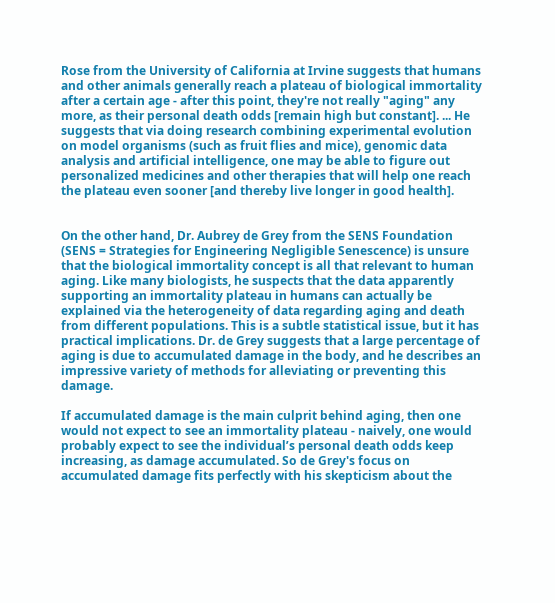Rose from the University of California at Irvine suggests that humans and other animals generally reach a plateau of biological immortality after a certain age - after this point, they're not really "aging" any more, as their personal death odds [remain high but constant]. ... He suggests that via doing research combining experimental evolution on model organisms (such as fruit flies and mice), genomic data analysis and artificial intelligence, one may be able to figure out personalized medicines and other therapies that will help one reach the plateau even sooner [and thereby live longer in good health].


On the other hand, Dr. Aubrey de Grey from the SENS Foundation (SENS = Strategies for Engineering Negligible Senescence) is unsure that the biological immortality concept is all that relevant to human aging. Like many biologists, he suspects that the data apparently supporting an immortality plateau in humans can actually be explained via the heterogeneity of data regarding aging and death from different populations. This is a subtle statistical issue, but it has practical implications. Dr. de Grey suggests that a large percentage of aging is due to accumulated damage in the body, and he describes an impressive variety of methods for alleviating or preventing this damage.

If accumulated damage is the main culprit behind aging, then one would not expect to see an immortality plateau - naively, one would probably expect to see the individual’s personal death odds keep increasing, as damage accumulated. So de Grey's focus on accumulated damage fits perfectly with his skepticism about the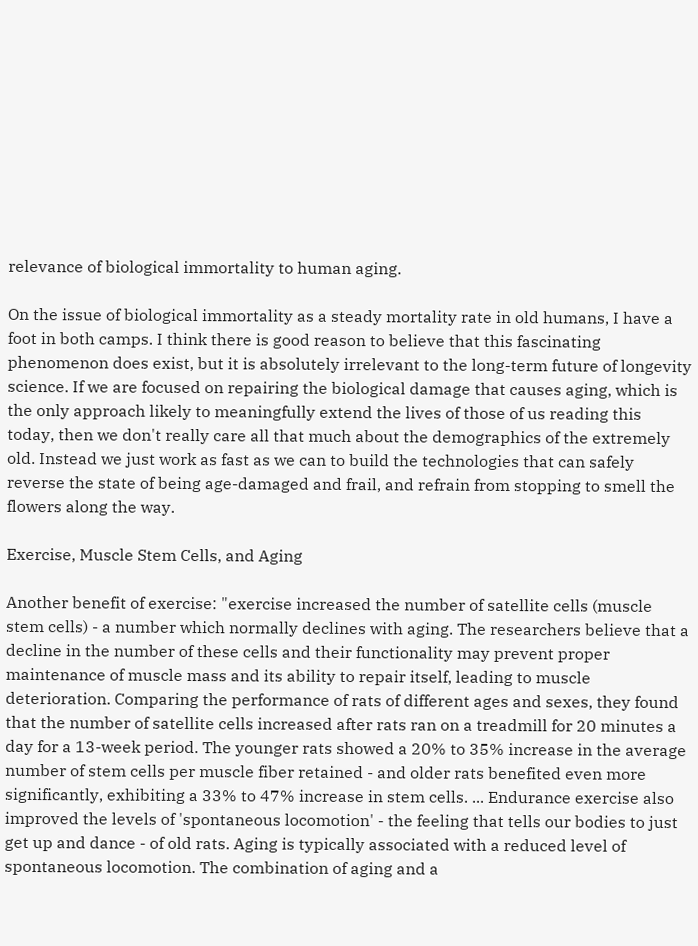relevance of biological immortality to human aging.

On the issue of biological immortality as a steady mortality rate in old humans, I have a foot in both camps. I think there is good reason to believe that this fascinating phenomenon does exist, but it is absolutely irrelevant to the long-term future of longevity science. If we are focused on repairing the biological damage that causes aging, which is the only approach likely to meaningfully extend the lives of those of us reading this today, then we don't really care all that much about the demographics of the extremely old. Instead we just work as fast as we can to build the technologies that can safely reverse the state of being age-damaged and frail, and refrain from stopping to smell the flowers along the way.

Exercise, Muscle Stem Cells, and Aging

Another benefit of exercise: "exercise increased the number of satellite cells (muscle stem cells) - a number which normally declines with aging. The researchers believe that a decline in the number of these cells and their functionality may prevent proper maintenance of muscle mass and its ability to repair itself, leading to muscle deterioration. Comparing the performance of rats of different ages and sexes, they found that the number of satellite cells increased after rats ran on a treadmill for 20 minutes a day for a 13-week period. The younger rats showed a 20% to 35% increase in the average number of stem cells per muscle fiber retained - and older rats benefited even more significantly, exhibiting a 33% to 47% increase in stem cells. ... Endurance exercise also improved the levels of 'spontaneous locomotion' - the feeling that tells our bodies to just get up and dance - of old rats. Aging is typically associated with a reduced level of spontaneous locomotion. The combination of aging and a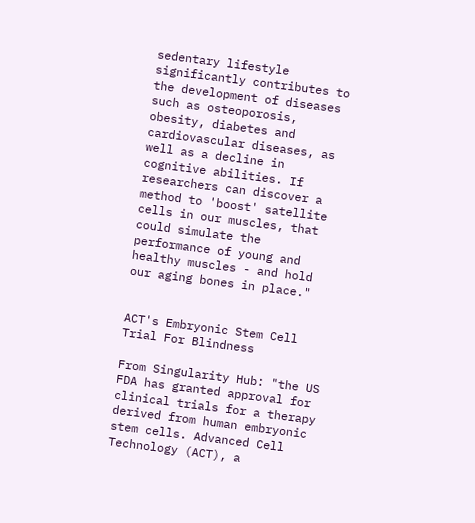sedentary lifestyle significantly contributes to the development of diseases such as osteoporosis, obesity, diabetes and cardiovascular diseases, as well as a decline in cognitive abilities. If researchers can discover a method to 'boost' satellite cells in our muscles, that could simulate the performance of young and healthy muscles - and hold our aging bones in place."


ACT's Embryonic Stem Cell Trial For Blindness

From Singularity Hub: "the US FDA has granted approval for clinical trials for a therapy derived from human embryonic stem cells. Advanced Cell Technology (ACT), a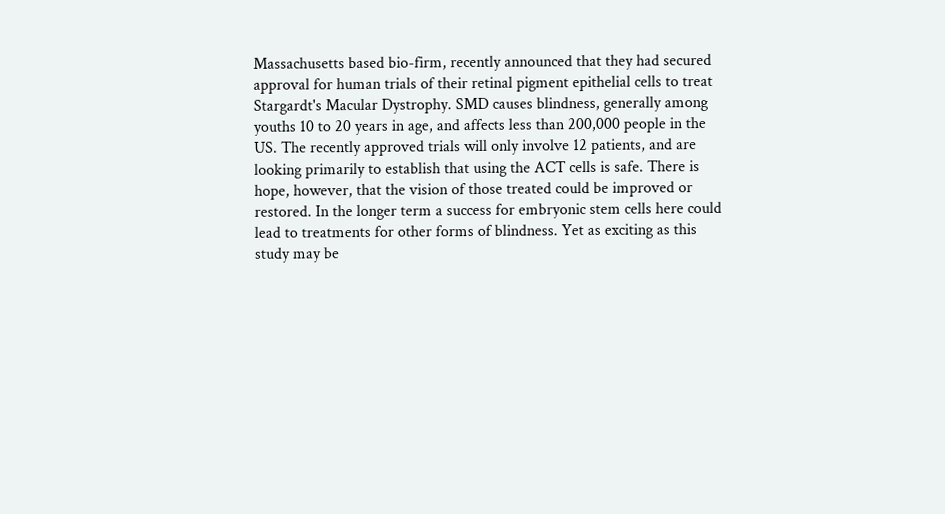Massachusetts based bio-firm, recently announced that they had secured approval for human trials of their retinal pigment epithelial cells to treat Stargardt's Macular Dystrophy. SMD causes blindness, generally among youths 10 to 20 years in age, and affects less than 200,000 people in the US. The recently approved trials will only involve 12 patients, and are looking primarily to establish that using the ACT cells is safe. There is hope, however, that the vision of those treated could be improved or restored. In the longer term a success for embryonic stem cells here could lead to treatments for other forms of blindness. Yet as exciting as this study may be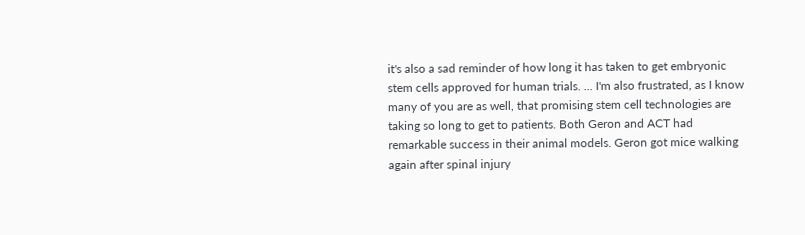it's also a sad reminder of how long it has taken to get embryonic stem cells approved for human trials. ... I'm also frustrated, as I know many of you are as well, that promising stem cell technologies are taking so long to get to patients. Both Geron and ACT had remarkable success in their animal models. Geron got mice walking again after spinal injury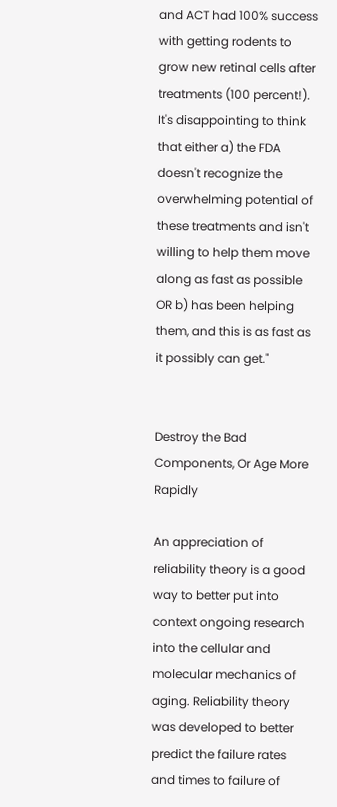and ACT had 100% success with getting rodents to grow new retinal cells after treatments (100 percent!). It's disappointing to think that either a) the FDA doesn't recognize the overwhelming potential of these treatments and isn't willing to help them move along as fast as possible OR b) has been helping them, and this is as fast as it possibly can get."


Destroy the Bad Components, Or Age More Rapidly

An appreciation of reliability theory is a good way to better put into context ongoing research into the cellular and molecular mechanics of aging. Reliability theory was developed to better predict the failure rates and times to failure of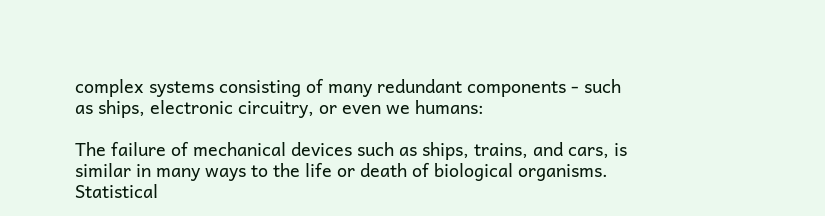complex systems consisting of many redundant components - such as ships, electronic circuitry, or even we humans:

The failure of mechanical devices such as ships, trains, and cars, is similar in many ways to the life or death of biological organisms. Statistical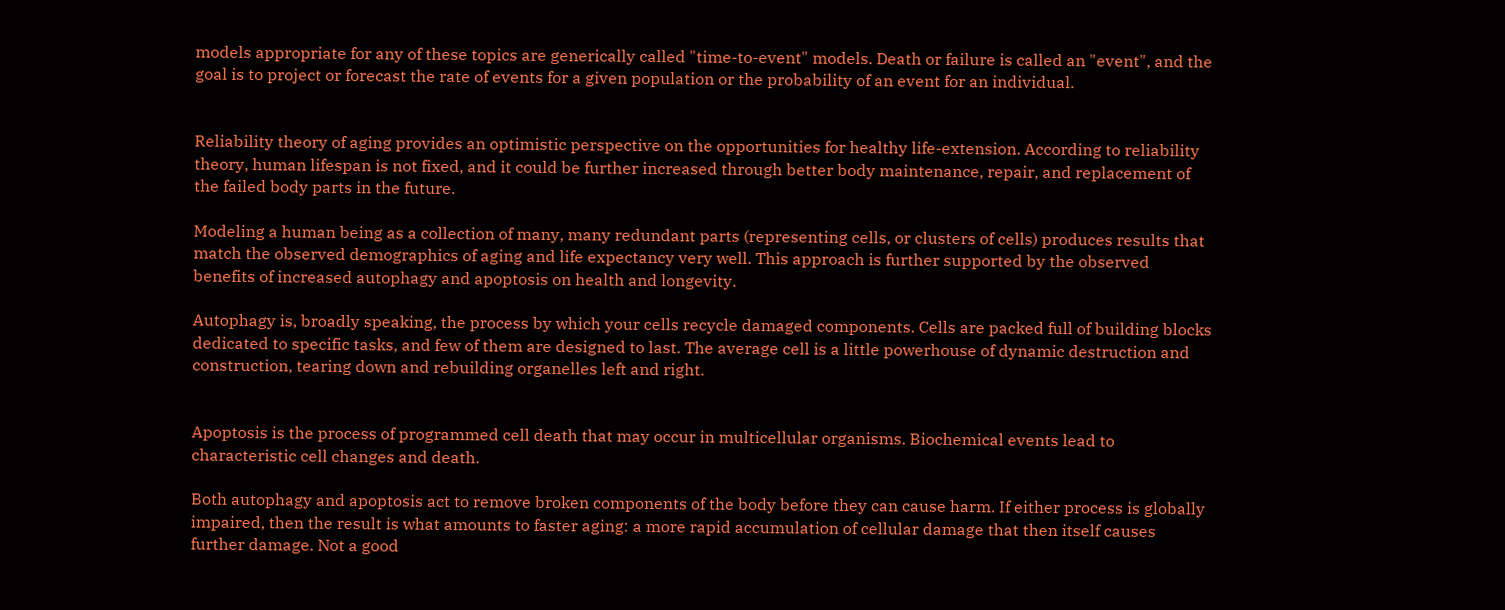models appropriate for any of these topics are generically called "time-to-event" models. Death or failure is called an "event", and the goal is to project or forecast the rate of events for a given population or the probability of an event for an individual.


Reliability theory of aging provides an optimistic perspective on the opportunities for healthy life-extension. According to reliability theory, human lifespan is not fixed, and it could be further increased through better body maintenance, repair, and replacement of the failed body parts in the future.

Modeling a human being as a collection of many, many redundant parts (representing cells, or clusters of cells) produces results that match the observed demographics of aging and life expectancy very well. This approach is further supported by the observed benefits of increased autophagy and apoptosis on health and longevity.

Autophagy is, broadly speaking, the process by which your cells recycle damaged components. Cells are packed full of building blocks dedicated to specific tasks, and few of them are designed to last. The average cell is a little powerhouse of dynamic destruction and construction, tearing down and rebuilding organelles left and right.


Apoptosis is the process of programmed cell death that may occur in multicellular organisms. Biochemical events lead to characteristic cell changes and death.

Both autophagy and apoptosis act to remove broken components of the body before they can cause harm. If either process is globally impaired, then the result is what amounts to faster aging: a more rapid accumulation of cellular damage that then itself causes further damage. Not a good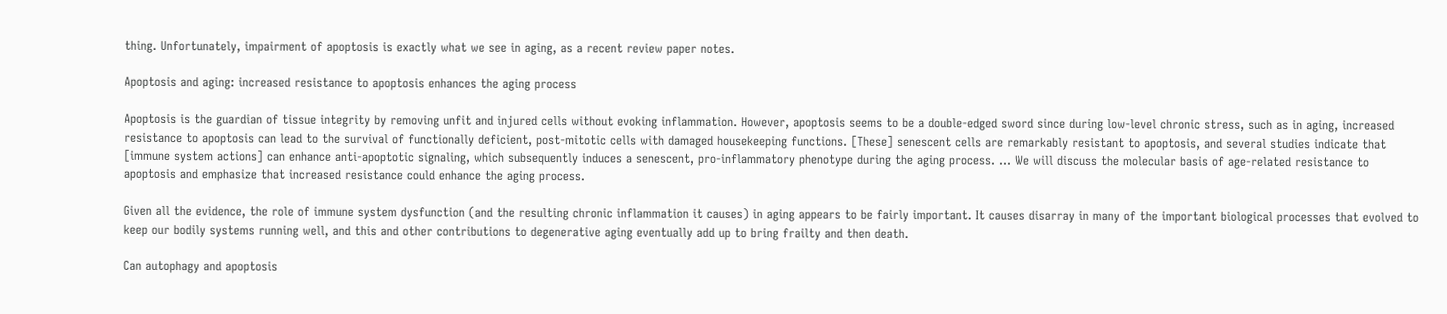thing. Unfortunately, impairment of apoptosis is exactly what we see in aging, as a recent review paper notes.

Apoptosis and aging: increased resistance to apoptosis enhances the aging process

Apoptosis is the guardian of tissue integrity by removing unfit and injured cells without evoking inflammation. However, apoptosis seems to be a double-edged sword since during low-level chronic stress, such as in aging, increased resistance to apoptosis can lead to the survival of functionally deficient, post-mitotic cells with damaged housekeeping functions. [These] senescent cells are remarkably resistant to apoptosis, and several studies indicate that [immune system actions] can enhance anti-apoptotic signaling, which subsequently induces a senescent, pro-inflammatory phenotype during the aging process. ... We will discuss the molecular basis of age-related resistance to apoptosis and emphasize that increased resistance could enhance the aging process.

Given all the evidence, the role of immune system dysfunction (and the resulting chronic inflammation it causes) in aging appears to be fairly important. It causes disarray in many of the important biological processes that evolved to keep our bodily systems running well, and this and other contributions to degenerative aging eventually add up to bring frailty and then death.

Can autophagy and apoptosis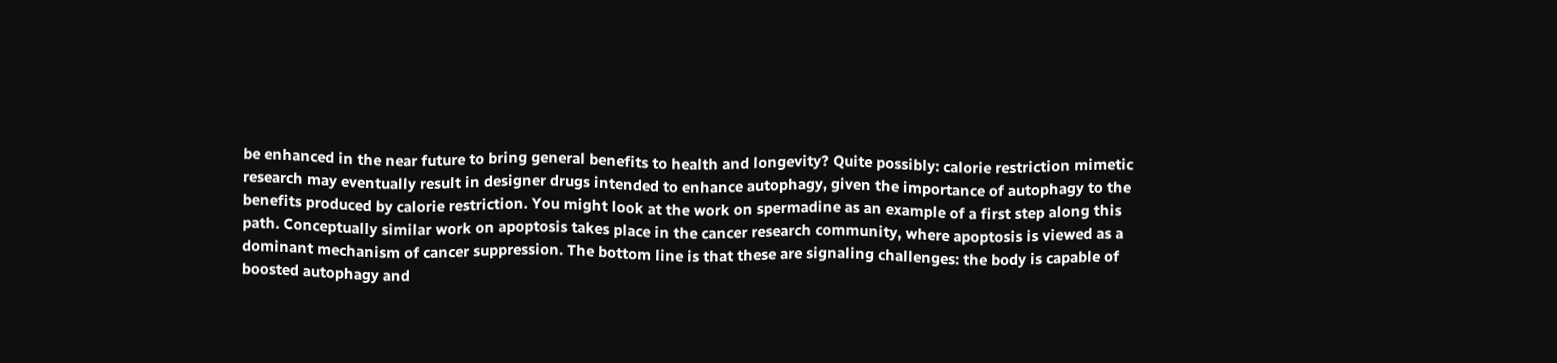be enhanced in the near future to bring general benefits to health and longevity? Quite possibly: calorie restriction mimetic research may eventually result in designer drugs intended to enhance autophagy, given the importance of autophagy to the benefits produced by calorie restriction. You might look at the work on spermadine as an example of a first step along this path. Conceptually similar work on apoptosis takes place in the cancer research community, where apoptosis is viewed as a dominant mechanism of cancer suppression. The bottom line is that these are signaling challenges: the body is capable of boosted autophagy and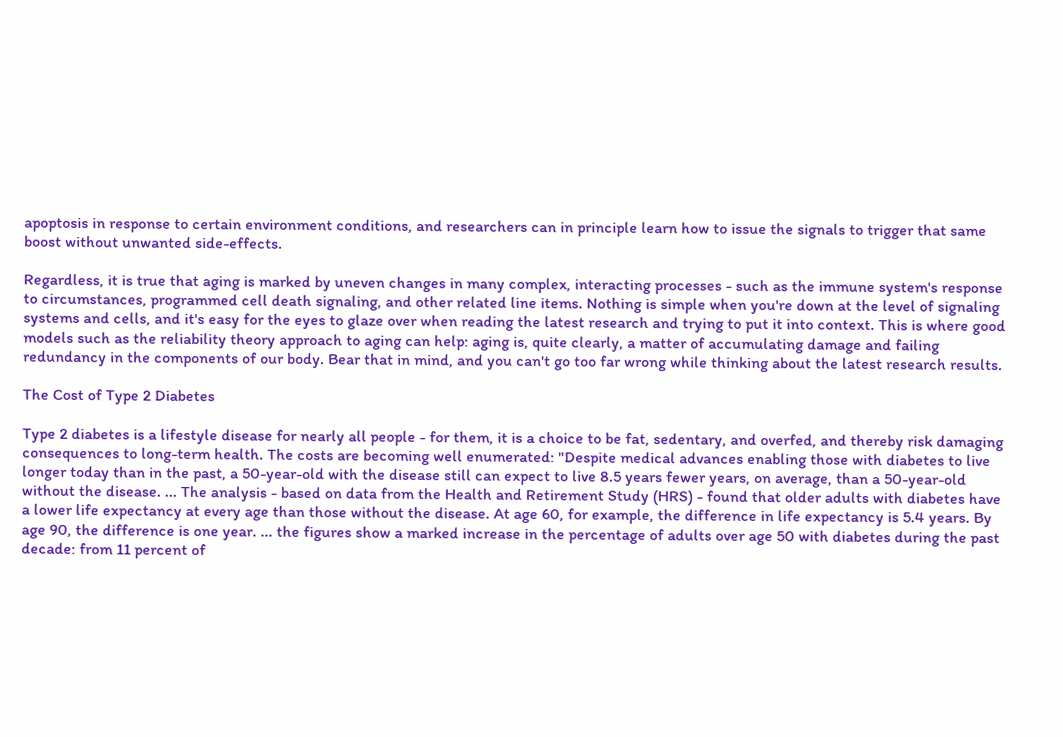apoptosis in response to certain environment conditions, and researchers can in principle learn how to issue the signals to trigger that same boost without unwanted side-effects.

Regardless, it is true that aging is marked by uneven changes in many complex, interacting processes - such as the immune system's response to circumstances, programmed cell death signaling, and other related line items. Nothing is simple when you're down at the level of signaling systems and cells, and it's easy for the eyes to glaze over when reading the latest research and trying to put it into context. This is where good models such as the reliability theory approach to aging can help: aging is, quite clearly, a matter of accumulating damage and failing redundancy in the components of our body. Bear that in mind, and you can't go too far wrong while thinking about the latest research results.

The Cost of Type 2 Diabetes

Type 2 diabetes is a lifestyle disease for nearly all people - for them, it is a choice to be fat, sedentary, and overfed, and thereby risk damaging consequences to long-term health. The costs are becoming well enumerated: "Despite medical advances enabling those with diabetes to live longer today than in the past, a 50-year-old with the disease still can expect to live 8.5 years fewer years, on average, than a 50-year-old without the disease. ... The analysis - based on data from the Health and Retirement Study (HRS) - found that older adults with diabetes have a lower life expectancy at every age than those without the disease. At age 60, for example, the difference in life expectancy is 5.4 years. By age 90, the difference is one year. ... the figures show a marked increase in the percentage of adults over age 50 with diabetes during the past decade: from 11 percent of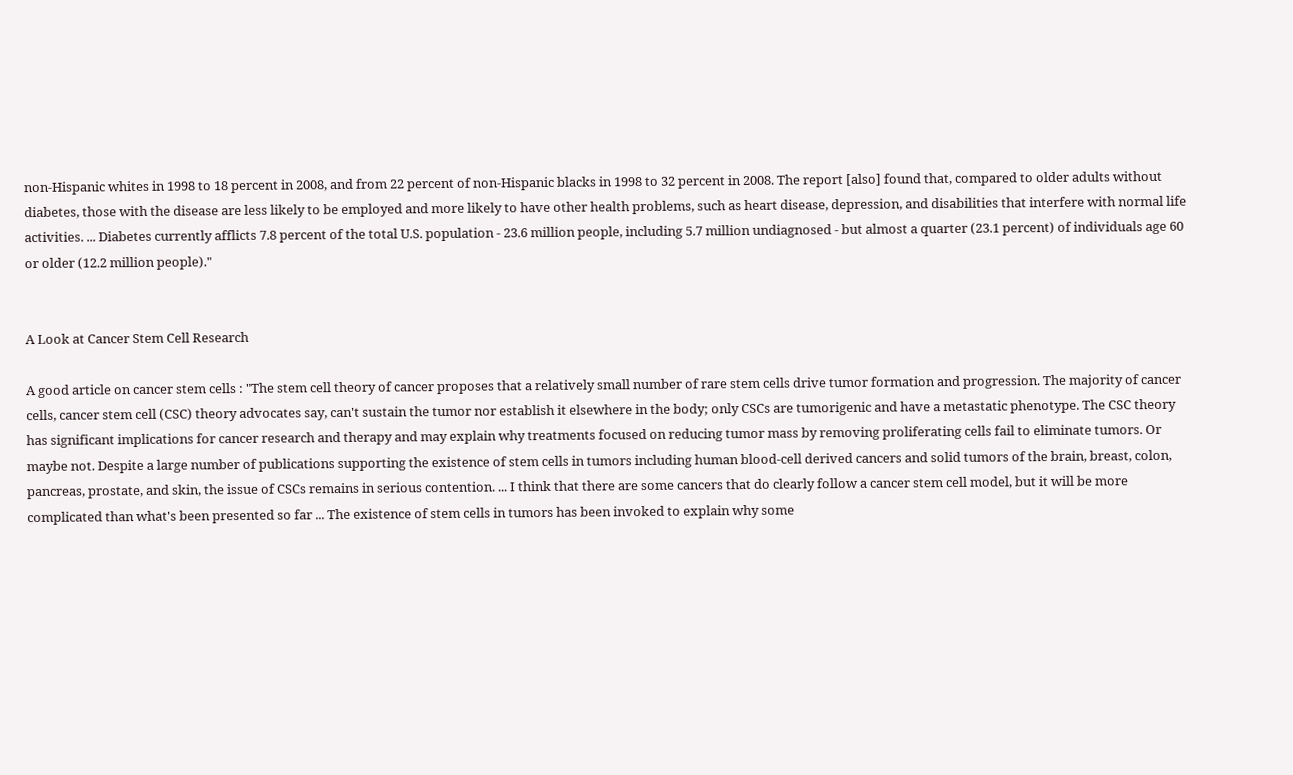non-Hispanic whites in 1998 to 18 percent in 2008, and from 22 percent of non-Hispanic blacks in 1998 to 32 percent in 2008. The report [also] found that, compared to older adults without diabetes, those with the disease are less likely to be employed and more likely to have other health problems, such as heart disease, depression, and disabilities that interfere with normal life activities. ... Diabetes currently afflicts 7.8 percent of the total U.S. population - 23.6 million people, including 5.7 million undiagnosed - but almost a quarter (23.1 percent) of individuals age 60 or older (12.2 million people)."


A Look at Cancer Stem Cell Research

A good article on cancer stem cells : "The stem cell theory of cancer proposes that a relatively small number of rare stem cells drive tumor formation and progression. The majority of cancer cells, cancer stem cell (CSC) theory advocates say, can't sustain the tumor nor establish it elsewhere in the body; only CSCs are tumorigenic and have a metastatic phenotype. The CSC theory has significant implications for cancer research and therapy and may explain why treatments focused on reducing tumor mass by removing proliferating cells fail to eliminate tumors. Or maybe not. Despite a large number of publications supporting the existence of stem cells in tumors including human blood-cell derived cancers and solid tumors of the brain, breast, colon, pancreas, prostate, and skin, the issue of CSCs remains in serious contention. ... I think that there are some cancers that do clearly follow a cancer stem cell model, but it will be more complicated than what's been presented so far ... The existence of stem cells in tumors has been invoked to explain why some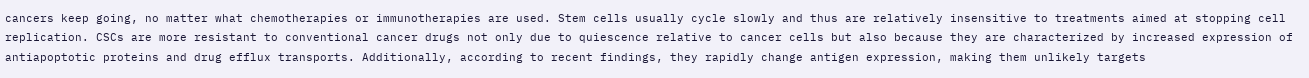cancers keep going, no matter what chemotherapies or immunotherapies are used. Stem cells usually cycle slowly and thus are relatively insensitive to treatments aimed at stopping cell replication. CSCs are more resistant to conventional cancer drugs not only due to quiescence relative to cancer cells but also because they are characterized by increased expression of antiapoptotic proteins and drug efflux transports. Additionally, according to recent findings, they rapidly change antigen expression, making them unlikely targets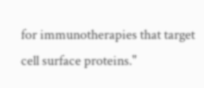for immunotherapies that target cell surface proteins."